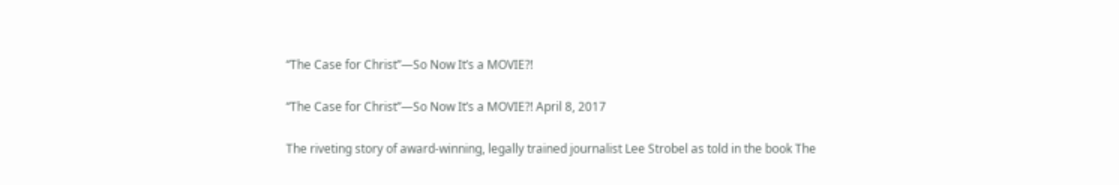“The Case for Christ”—So Now It’s a MOVIE?!

“The Case for Christ”—So Now It’s a MOVIE?! April 8, 2017

The riveting story of award-winning, legally trained journalist Lee Strobel as told in the book The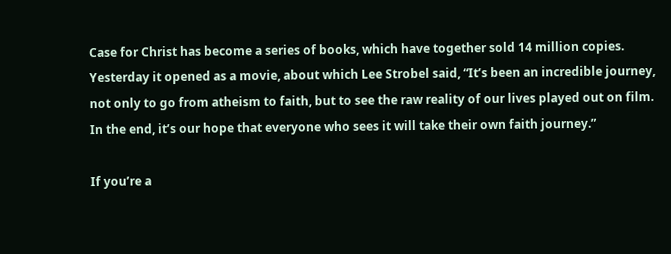Case for Christ has become a series of books, which have together sold 14 million copies. Yesterday it opened as a movie, about which Lee Strobel said, “It’s been an incredible journey, not only to go from atheism to faith, but to see the raw reality of our lives played out on film. In the end, it’s our hope that everyone who sees it will take their own faith journey.”

If you’re a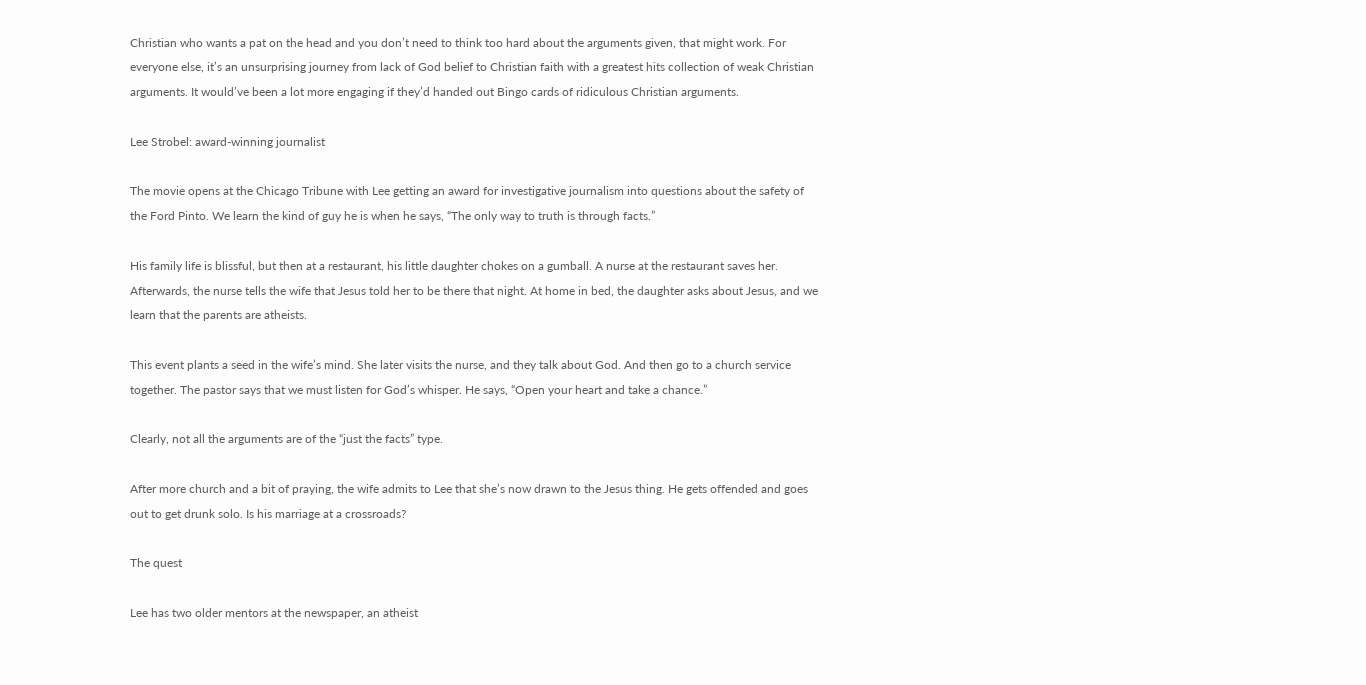Christian who wants a pat on the head and you don’t need to think too hard about the arguments given, that might work. For everyone else, it’s an unsurprising journey from lack of God belief to Christian faith with a greatest hits collection of weak Christian arguments. It would’ve been a lot more engaging if they’d handed out Bingo cards of ridiculous Christian arguments.

Lee Strobel: award-winning journalist

The movie opens at the Chicago Tribune with Lee getting an award for investigative journalism into questions about the safety of the Ford Pinto. We learn the kind of guy he is when he says, “The only way to truth is through facts.”

His family life is blissful, but then at a restaurant, his little daughter chokes on a gumball. A nurse at the restaurant saves her. Afterwards, the nurse tells the wife that Jesus told her to be there that night. At home in bed, the daughter asks about Jesus, and we learn that the parents are atheists.

This event plants a seed in the wife’s mind. She later visits the nurse, and they talk about God. And then go to a church service together. The pastor says that we must listen for God’s whisper. He says, “Open your heart and take a chance.”

Clearly, not all the arguments are of the “just the facts” type.

After more church and a bit of praying, the wife admits to Lee that she’s now drawn to the Jesus thing. He gets offended and goes out to get drunk solo. Is his marriage at a crossroads?

The quest

Lee has two older mentors at the newspaper, an atheist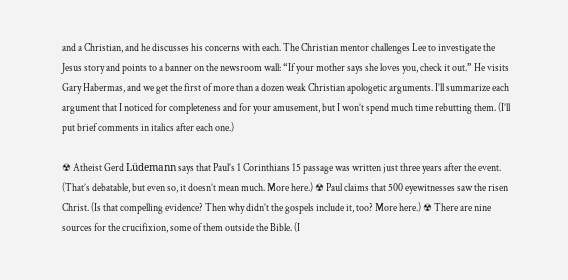and a Christian, and he discusses his concerns with each. The Christian mentor challenges Lee to investigate the Jesus story and points to a banner on the newsroom wall: “If your mother says she loves you, check it out.” He visits Gary Habermas, and we get the first of more than a dozen weak Christian apologetic arguments. I’ll summarize each argument that I noticed for completeness and for your amusement, but I won’t spend much time rebutting them. (I’ll put brief comments in italics after each one.)

☢ Atheist Gerd Lüdemann says that Paul’s 1 Corinthians 15 passage was written just three years after the event. (That’s debatable, but even so, it doesn’t mean much. More here.) ☢ Paul claims that 500 eyewitnesses saw the risen Christ. (Is that compelling evidence? Then why didn’t the gospels include it, too? More here.) ☢ There are nine sources for the crucifixion, some of them outside the Bible. (I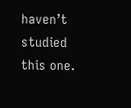haven’t studied this one.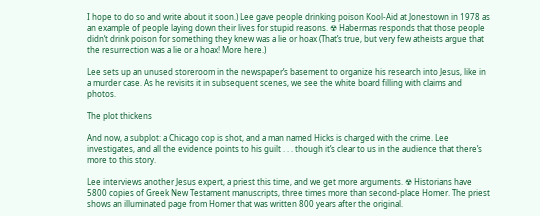I hope to do so and write about it soon.) Lee gave people drinking poison Kool-Aid at Jonestown in 1978 as an example of people laying down their lives for stupid reasons. ☢ Habermas responds that those people didn’t drink poison for something they knew was a lie or hoax (That’s true, but very few atheists argue that the resurrection was a lie or a hoax! More here.)

Lee sets up an unused storeroom in the newspaper’s basement to organize his research into Jesus, like in a murder case. As he revisits it in subsequent scenes, we see the white board filling with claims and photos.

The plot thickens

And now, a subplot: a Chicago cop is shot, and a man named Hicks is charged with the crime. Lee investigates, and all the evidence points to his guilt . . . though it’s clear to us in the audience that there’s more to this story.

Lee interviews another Jesus expert, a priest this time, and we get more arguments. ☢ Historians have 5800 copies of Greek New Testament manuscripts, three times more than second-place Homer. The priest shows an illuminated page from Homer that was written 800 years after the original.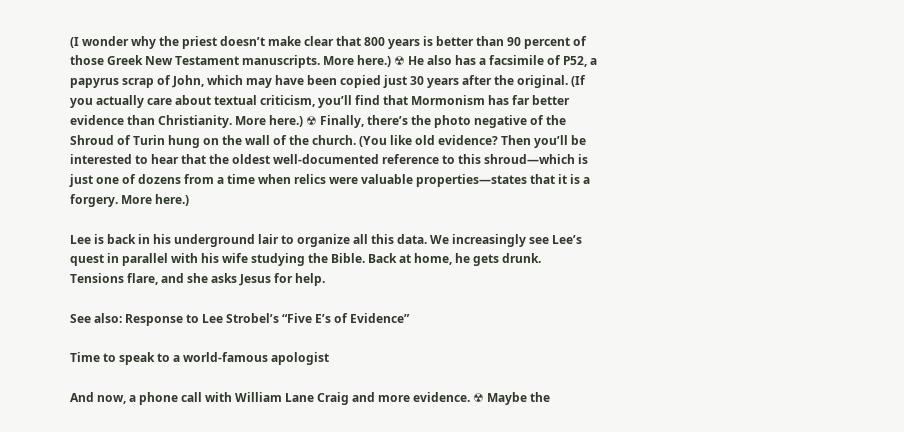(I wonder why the priest doesn’t make clear that 800 years is better than 90 percent of those Greek New Testament manuscripts. More here.) ☢ He also has a facsimile of P52, a papyrus scrap of John, which may have been copied just 30 years after the original. (If you actually care about textual criticism, you’ll find that Mormonism has far better evidence than Christianity. More here.) ☢ Finally, there’s the photo negative of the Shroud of Turin hung on the wall of the church. (You like old evidence? Then you’ll be interested to hear that the oldest well-documented reference to this shroud—which is just one of dozens from a time when relics were valuable properties—states that it is a forgery. More here.)

Lee is back in his underground lair to organize all this data. We increasingly see Lee’s quest in parallel with his wife studying the Bible. Back at home, he gets drunk. Tensions flare, and she asks Jesus for help.

See also: Response to Lee Strobel’s “Five E’s of Evidence”

Time to speak to a world-famous apologist

And now, a phone call with William Lane Craig and more evidence. ☢ Maybe the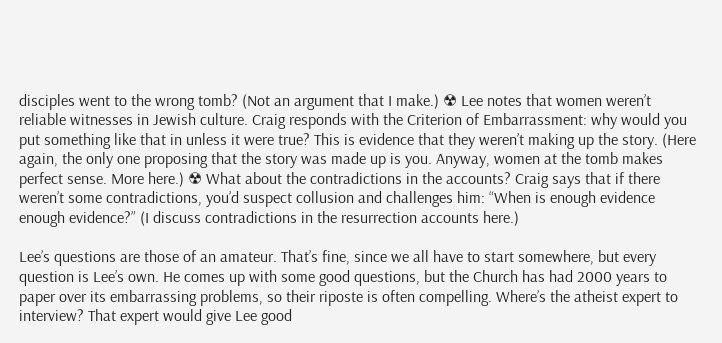disciples went to the wrong tomb? (Not an argument that I make.) ☢ Lee notes that women weren’t reliable witnesses in Jewish culture. Craig responds with the Criterion of Embarrassment: why would you put something like that in unless it were true? This is evidence that they weren’t making up the story. (Here again, the only one proposing that the story was made up is you. Anyway, women at the tomb makes perfect sense. More here.) ☢ What about the contradictions in the accounts? Craig says that if there weren’t some contradictions, you’d suspect collusion and challenges him: “When is enough evidence enough evidence?” (I discuss contradictions in the resurrection accounts here.)

Lee’s questions are those of an amateur. That’s fine, since we all have to start somewhere, but every question is Lee’s own. He comes up with some good questions, but the Church has had 2000 years to paper over its embarrassing problems, so their riposte is often compelling. Where’s the atheist expert to interview? That expert would give Lee good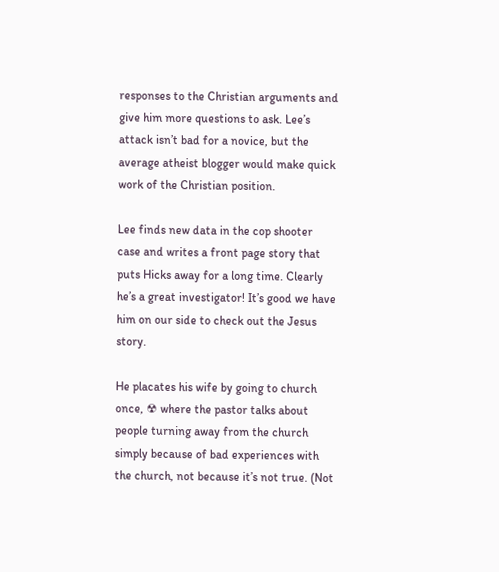responses to the Christian arguments and give him more questions to ask. Lee’s attack isn’t bad for a novice, but the average atheist blogger would make quick work of the Christian position.

Lee finds new data in the cop shooter case and writes a front page story that puts Hicks away for a long time. Clearly he’s a great investigator! It’s good we have him on our side to check out the Jesus story.

He placates his wife by going to church once, ☢ where the pastor talks about people turning away from the church simply because of bad experiences with the church, not because it’s not true. (Not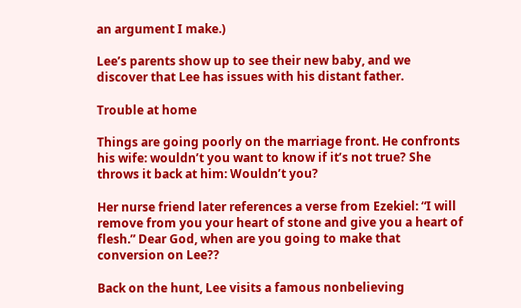an argument I make.)

Lee’s parents show up to see their new baby, and we discover that Lee has issues with his distant father.

Trouble at home

Things are going poorly on the marriage front. He confronts his wife: wouldn’t you want to know if it’s not true? She throws it back at him: Wouldn’t you?

Her nurse friend later references a verse from Ezekiel: “I will remove from you your heart of stone and give you a heart of flesh.” Dear God, when are you going to make that conversion on Lee??

Back on the hunt, Lee visits a famous nonbelieving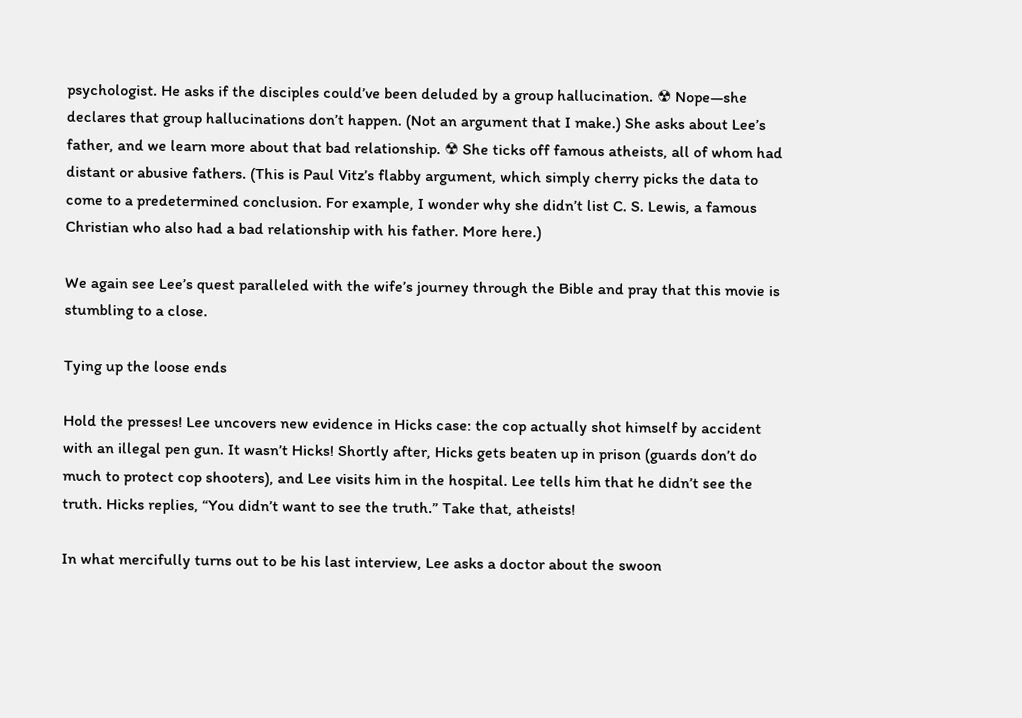psychologist. He asks if the disciples could’ve been deluded by a group hallucination. ☢ Nope—she declares that group hallucinations don’t happen. (Not an argument that I make.) She asks about Lee’s father, and we learn more about that bad relationship. ☢ She ticks off famous atheists, all of whom had distant or abusive fathers. (This is Paul Vitz’s flabby argument, which simply cherry picks the data to come to a predetermined conclusion. For example, I wonder why she didn’t list C. S. Lewis, a famous Christian who also had a bad relationship with his father. More here.)

We again see Lee’s quest paralleled with the wife’s journey through the Bible and pray that this movie is stumbling to a close.

Tying up the loose ends

Hold the presses! Lee uncovers new evidence in Hicks case: the cop actually shot himself by accident with an illegal pen gun. It wasn’t Hicks! Shortly after, Hicks gets beaten up in prison (guards don’t do much to protect cop shooters), and Lee visits him in the hospital. Lee tells him that he didn’t see the truth. Hicks replies, “You didn’t want to see the truth.” Take that, atheists!

In what mercifully turns out to be his last interview, Lee asks a doctor about the swoon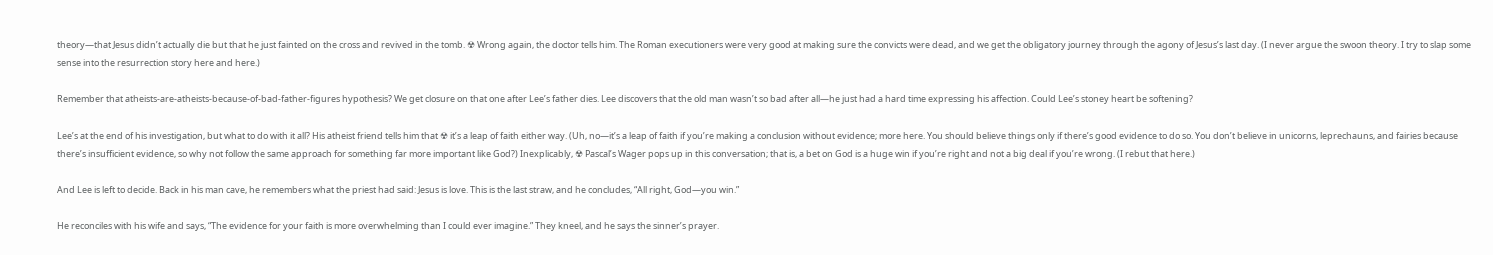theory—that Jesus didn’t actually die but that he just fainted on the cross and revived in the tomb. ☢ Wrong again, the doctor tells him. The Roman executioners were very good at making sure the convicts were dead, and we get the obligatory journey through the agony of Jesus’s last day. (I never argue the swoon theory. I try to slap some sense into the resurrection story here and here.)

Remember that atheists-are-atheists-because-of-bad-father-figures hypothesis? We get closure on that one after Lee’s father dies. Lee discovers that the old man wasn’t so bad after all—he just had a hard time expressing his affection. Could Lee’s stoney heart be softening?

Lee’s at the end of his investigation, but what to do with it all? His atheist friend tells him that ☢ it’s a leap of faith either way. (Uh, no—it’s a leap of faith if you’re making a conclusion without evidence; more here. You should believe things only if there’s good evidence to do so. You don’t believe in unicorns, leprechauns, and fairies because there’s insufficient evidence, so why not follow the same approach for something far more important like God?) Inexplicably, ☢ Pascal’s Wager pops up in this conversation; that is, a bet on God is a huge win if you’re right and not a big deal if you’re wrong. (I rebut that here.)

And Lee is left to decide. Back in his man cave, he remembers what the priest had said: Jesus is love. This is the last straw, and he concludes, “All right, God—you win.”

He reconciles with his wife and says, “The evidence for your faith is more overwhelming than I could ever imagine.” They kneel, and he says the sinner’s prayer.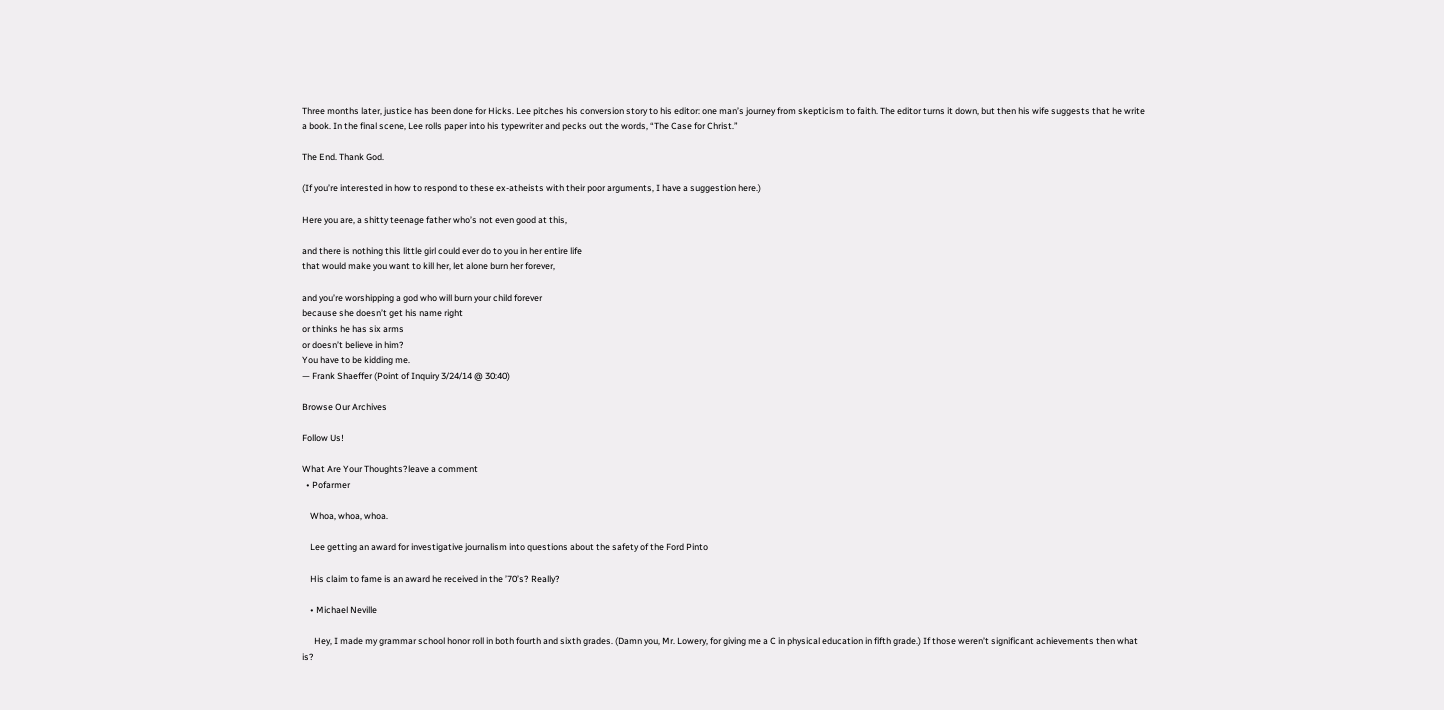Three months later, justice has been done for Hicks. Lee pitches his conversion story to his editor: one man’s journey from skepticism to faith. The editor turns it down, but then his wife suggests that he write a book. In the final scene, Lee rolls paper into his typewriter and pecks out the words, “The Case for Christ.”

The End. Thank God.

(If you’re interested in how to respond to these ex-atheists with their poor arguments, I have a suggestion here.)

Here you are, a shitty teenage father who’s not even good at this,

and there is nothing this little girl could ever do to you in her entire life
that would make you want to kill her, let alone burn her forever,

and you’re worshipping a god who will burn your child forever
because she doesn’t get his name right
or thinks he has six arms
or doesn’t believe in him?
You have to be kidding me.
— Frank Shaeffer (Point of Inquiry 3/24/14 @ 30:40)

Browse Our Archives

Follow Us!

What Are Your Thoughts?leave a comment
  • Pofarmer

    Whoa, whoa, whoa.

    Lee getting an award for investigative journalism into questions about the safety of the Ford Pinto

    His claim to fame is an award he received in the ’70’s? Really?

    • Michael Neville

      Hey, I made my grammar school honor roll in both fourth and sixth grades. (Damn you, Mr. Lowery, for giving me a C in physical education in fifth grade.) If those weren’t significant achievements then what is?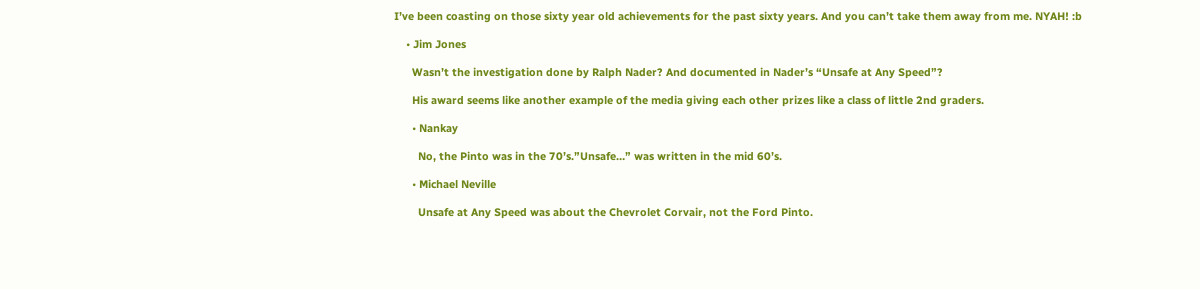I’ve been coasting on those sixty year old achievements for the past sixty years. And you can’t take them away from me. NYAH! :b

    • Jim Jones

      Wasn’t the investigation done by Ralph Nader? And documented in Nader’s “Unsafe at Any Speed”?

      His award seems like another example of the media giving each other prizes like a class of little 2nd graders.

      • Nankay

        No, the Pinto was in the 70’s.”Unsafe…” was written in the mid 60’s.

      • Michael Neville

        Unsafe at Any Speed was about the Chevrolet Corvair, not the Ford Pinto.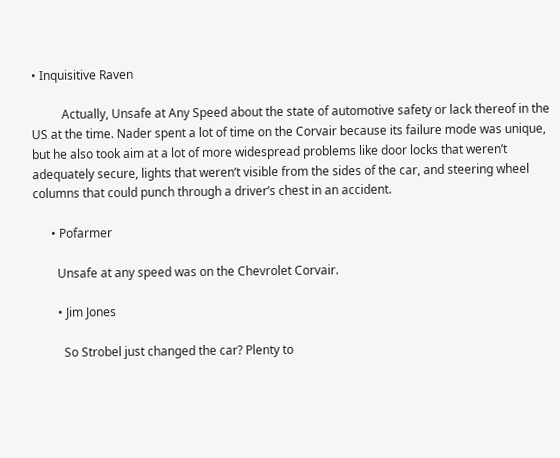• Inquisitive Raven

          Actually, Unsafe at Any Speed about the state of automotive safety or lack thereof in the US at the time. Nader spent a lot of time on the Corvair because its failure mode was unique, but he also took aim at a lot of more widespread problems like door locks that weren’t adequately secure, lights that weren’t visible from the sides of the car, and steering wheel columns that could punch through a driver’s chest in an accident.

      • Pofarmer

        Unsafe at any speed was on the Chevrolet Corvair.

        • Jim Jones

          So Strobel just changed the car? Plenty to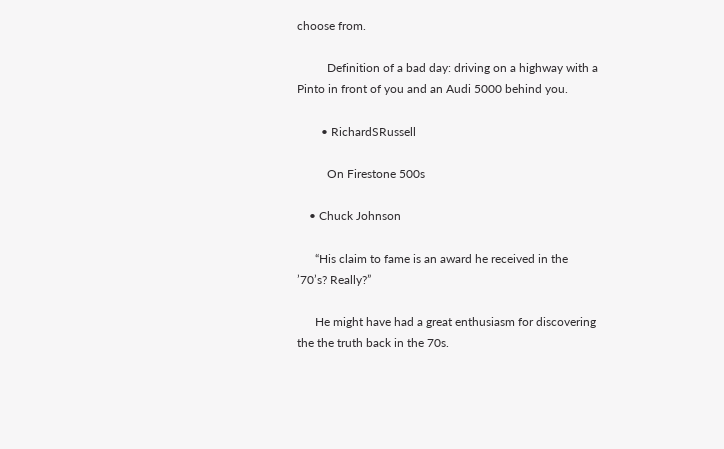choose from.

          Definition of a bad day: driving on a highway with a Pinto in front of you and an Audi 5000 behind you.

        • RichardSRussell

          On Firestone 500s

    • Chuck Johnson

      “His claim to fame is an award he received in the ’70’s? Really?”

      He might have had a great enthusiasm for discovering the the truth back in the 70s.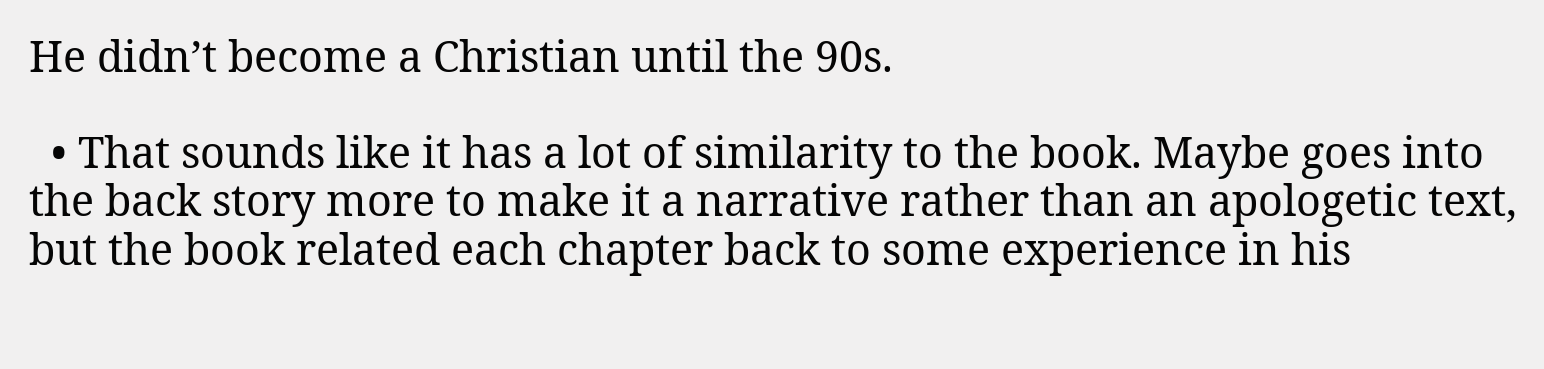He didn’t become a Christian until the 90s.

  • That sounds like it has a lot of similarity to the book. Maybe goes into the back story more to make it a narrative rather than an apologetic text, but the book related each chapter back to some experience in his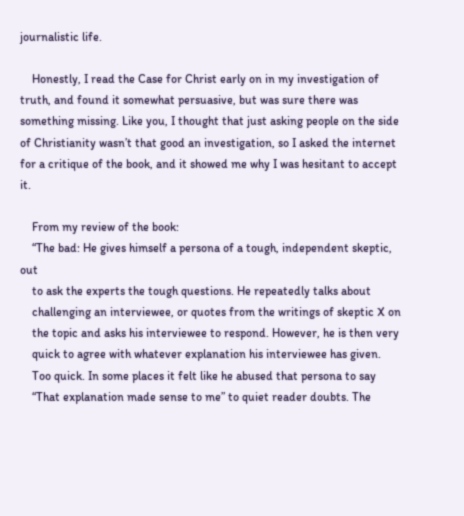journalistic life.

    Honestly, I read the Case for Christ early on in my investigation of truth, and found it somewhat persuasive, but was sure there was something missing. Like you, I thought that just asking people on the side of Christianity wasn’t that good an investigation, so I asked the internet for a critique of the book, and it showed me why I was hesitant to accept it.

    From my review of the book:
    “The bad: He gives himself a persona of a tough, independent skeptic, out
    to ask the experts the tough questions. He repeatedly talks about
    challenging an interviewee, or quotes from the writings of skeptic X on
    the topic and asks his interviewee to respond. However, he is then very
    quick to agree with whatever explanation his interviewee has given.
    Too quick. In some places it felt like he abused that persona to say
    “That explanation made sense to me” to quiet reader doubts. The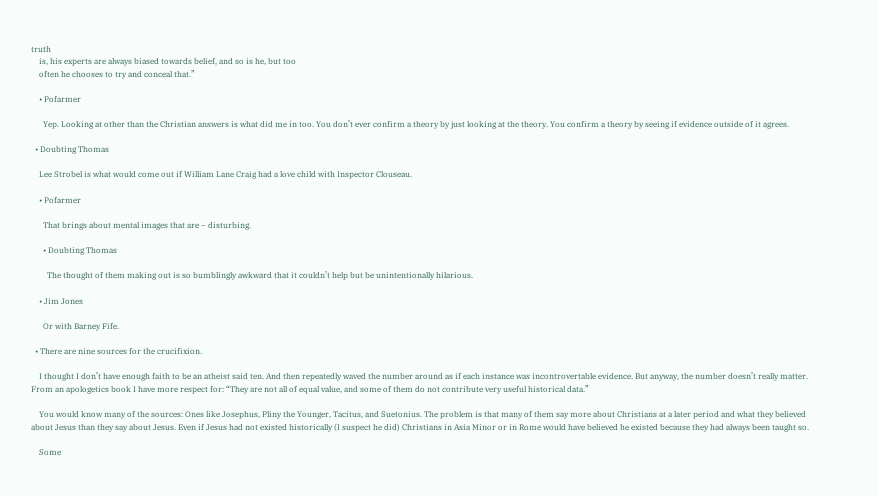truth
    is, his experts are always biased towards belief, and so is he, but too
    often he chooses to try and conceal that.”

    • Pofarmer

      Yep. Looking at other than the Christian answers is what did me in too. You don’t ever confirm a theory by just looking at the theory. You confirm a theory by seeing if evidence outside of it agrees.

  • Doubting Thomas

    Lee Strobel is what would come out if William Lane Craig had a love child with Inspector Clouseau.

    • Pofarmer

      That brings about mental images that are – disturbing.

      • Doubting Thomas

        The thought of them making out is so bumblingly awkward that it couldn’t help but be unintentionally hilarious.

    • Jim Jones

      Or with Barney Fife.

  • There are nine sources for the crucifixion.

    I thought I don’t have enough faith to be an atheist said ten. And then repeatedly waved the number around as if each instance was incontrovertable evidence. But anyway, the number doesn’t really matter. From an apologetics book I have more respect for: “They are not all of equal value, and some of them do not contribute very useful historical data.”

    You would know many of the sources: Ones like Josephus, Pliny the Younger, Tacitus, and Suetonius. The problem is that many of them say more about Christians at a later period and what they believed about Jesus than they say about Jesus. Even if Jesus had not existed historically (I suspect he did) Christians in Asia Minor or in Rome would have believed he existed because they had always been taught so.

    Some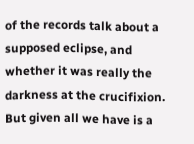of the records talk about a supposed eclipse, and whether it was really the darkness at the crucifixion. But given all we have is a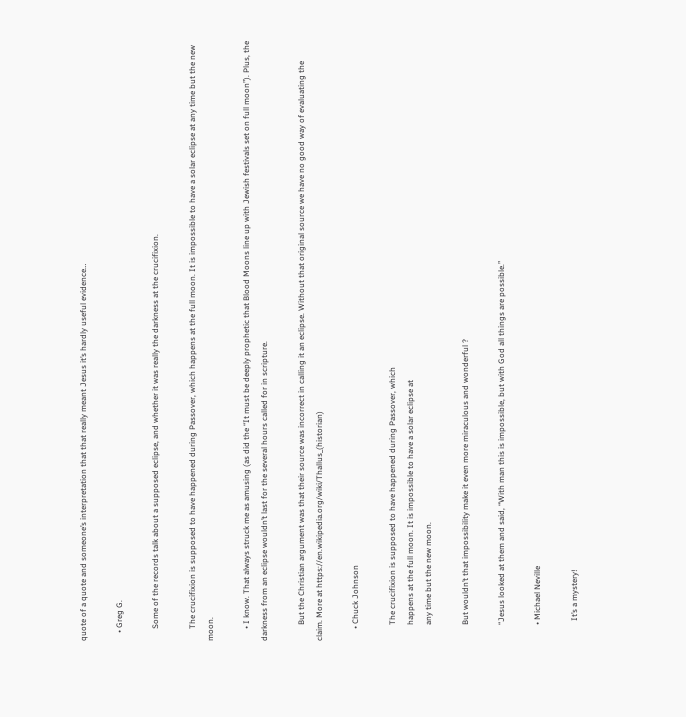quote of a quote and someone’s interpretation that that really meant Jesus it’s hardly useful evidence…

    • Greg G.

      Some of the records talk about a supposed eclipse, and whether it was really the darkness at the crucifixion.

      The crucifixion is supposed to have happened during Passover, which happens at the full moon. It is impossible to have a solar eclipse at any time but the new moon.

      • I know. That always struck me as amusing (as did the “It must be deeply prophetic that Blood Moons line up with Jewish festivals set on full moon”). Plus, the darkness from an eclipse wouldn’t last for the several hours called for in scripture.

        But the Christian argument was that their source was incorrect in calling it an eclipse. Without that original source we have no good way of evaluating the claim. More at https://en.wikipedia.org/wiki/Thallus_(historian)

      • Chuck Johnson

        The crucifixion is supposed to have happened during Passover, which
        happens at the full moon. It is impossible to have a solar eclipse at
        any time but the new moon.

        But wouldn’t that impossibility make it even more miraculous and wonderful ?

        “Jesus looked at them and said, “With man this is impossible, but with God all things are possible.”

        • Michael Neville

          It’s a mystery!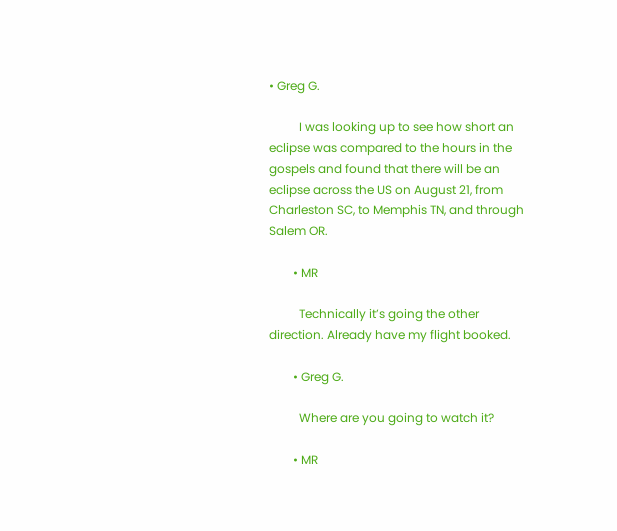• Greg G.

          I was looking up to see how short an eclipse was compared to the hours in the gospels and found that there will be an eclipse across the US on August 21, from Charleston SC, to Memphis TN, and through Salem OR.

        • MR

          Technically it’s going the other direction. Already have my flight booked.

        • Greg G.

          Where are you going to watch it?

        • MR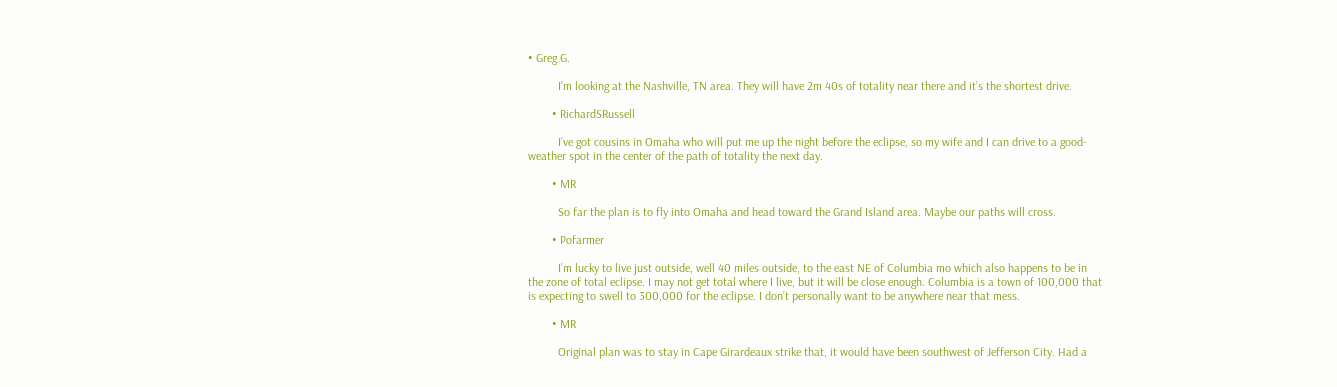• Greg G.

          I’m looking at the Nashville, TN area. They will have 2m 40s of totality near there and it’s the shortest drive.

        • RichardSRussell

          I’ve got cousins in Omaha who will put me up the night before the eclipse, so my wife and I can drive to a good-weather spot in the center of the path of totality the next day.

        • MR

          So far the plan is to fly into Omaha and head toward the Grand Island area. Maybe our paths will cross.

        • Pofarmer

          I’m lucky to live just outside, well 40 miles outside, to the east NE of Columbia mo which also happens to be in the zone of total eclipse. I may not get total where I live, but it will be close enough. Columbia is a town of 100,000 that is expecting to swell to 300,000 for the eclipse. I don’t personally want to be anywhere near that mess.

        • MR

          Original plan was to stay in Cape Girardeaux strike that, it would have been southwest of Jefferson City. Had a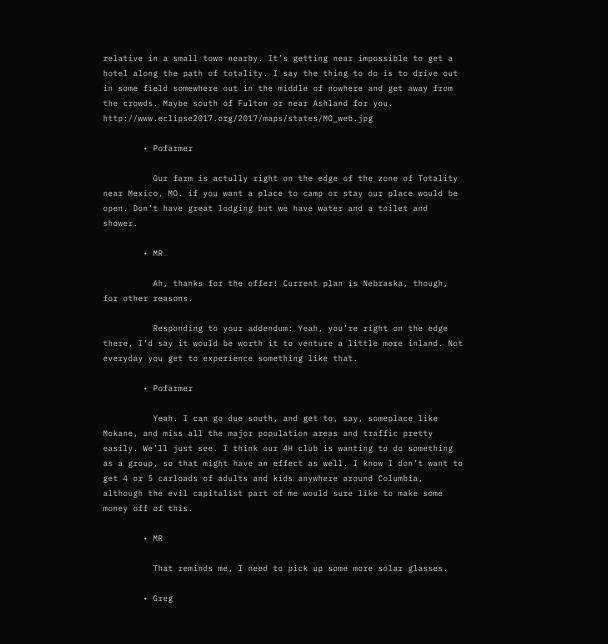relative in a small town nearby. It’s getting near impossible to get a hotel along the path of totality. I say the thing to do is to drive out in some field somewhere out in the middle of nowhere and get away from the crowds. Maybe south of Fulton or near Ashland for you. http://www.eclipse2017.org/2017/maps/states/MO_web.jpg

        • Pofarmer

          Our farm is actully right on the edge of the zone of Totality near Mexico, MO. if you want a place to camp or stay our place would be open. Don’t have great lodging but we have water and a toilet and shower.

        • MR

          Ah, thanks for the offer! Current plan is Nebraska, though, for other reasons.

          Responding to your addendum: Yeah, you’re right on the edge there, I’d say it would be worth it to venture a little more inland. Not everyday you get to experience something like that.

        • Pofarmer

          Yeah. I can go due south, and get to, say, someplace like Mokane, and miss all the major population areas and traffic pretty easily. We’ll just see. I think our 4H club is wanting to do something as a group, so that might have an effect as well. I know I don’t want to get 4 or 5 carloads of adults and kids anywhere around Columbia, although the evil capitalist part of me would sure like to make some money off of this.

        • MR

          That reminds me, I need to pick up some more solar glasses.

        • Greg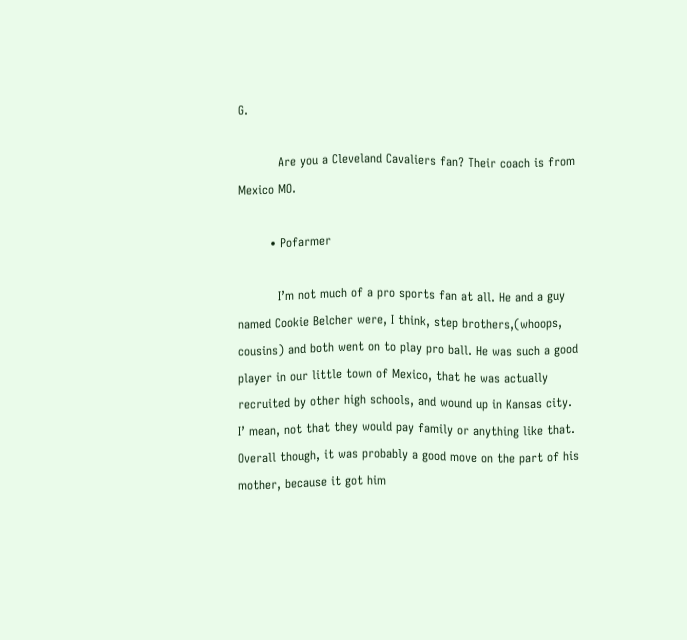G.

          Are you a Cleveland Cavaliers fan? Their coach is from Mexico MO.

        • Pofarmer

          I’m not much of a pro sports fan at all. He and a guy named Cookie Belcher were, I think, step brothers,(whoops, cousins) and both went on to play pro ball. He was such a good player in our little town of Mexico, that he was actually recruited by other high schools, and wound up in Kansas city. I’ mean, not that they would pay family or anything like that. Overall though, it was probably a good move on the part of his mother, because it got him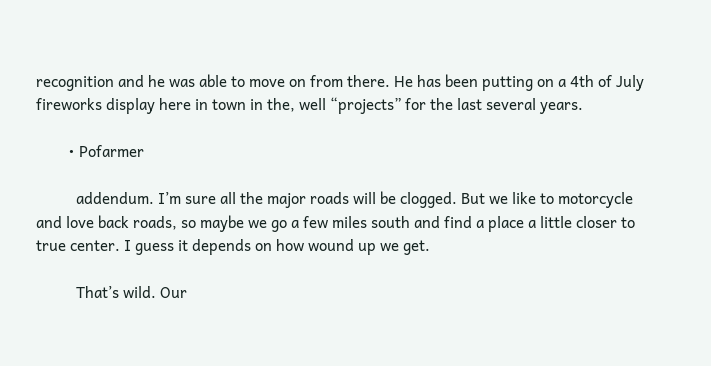recognition and he was able to move on from there. He has been putting on a 4th of July fireworks display here in town in the, well “projects” for the last several years.

        • Pofarmer

          addendum. I’m sure all the major roads will be clogged. But we like to motorcycle and love back roads, so maybe we go a few miles south and find a place a little closer to true center. I guess it depends on how wound up we get.

          That’s wild. Our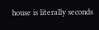house is literally seconds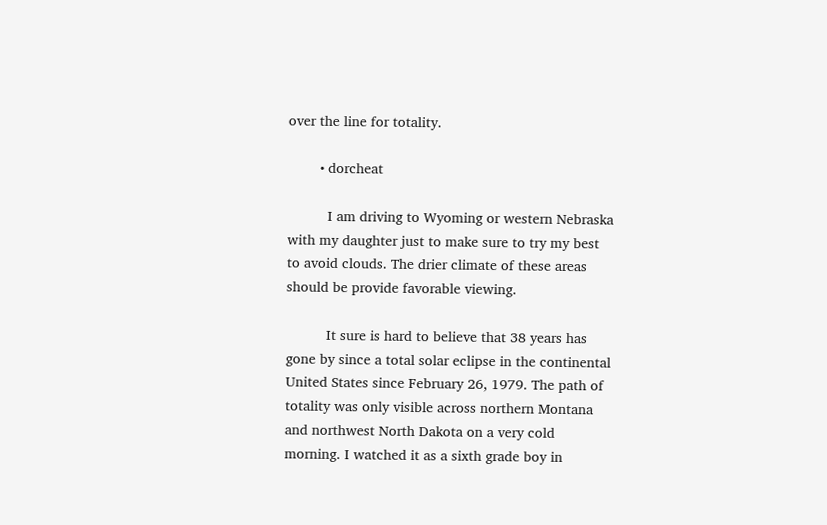over the line for totality.

        • dorcheat

          I am driving to Wyoming or western Nebraska with my daughter just to make sure to try my best to avoid clouds. The drier climate of these areas should be provide favorable viewing.

          It sure is hard to believe that 38 years has gone by since a total solar eclipse in the continental United States since February 26, 1979. The path of totality was only visible across northern Montana and northwest North Dakota on a very cold morning. I watched it as a sixth grade boy in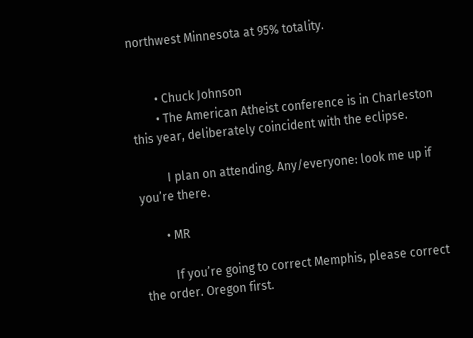northwest Minnesota at 95% totality.


        • Chuck Johnson
        • The American Atheist conference is in Charleston this year, deliberately coincident with the eclipse.

          I plan on attending. Any/everyone: look me up if you’re there.

        • MR

          If you’re going to correct Memphis, please correct the order. Oregon first.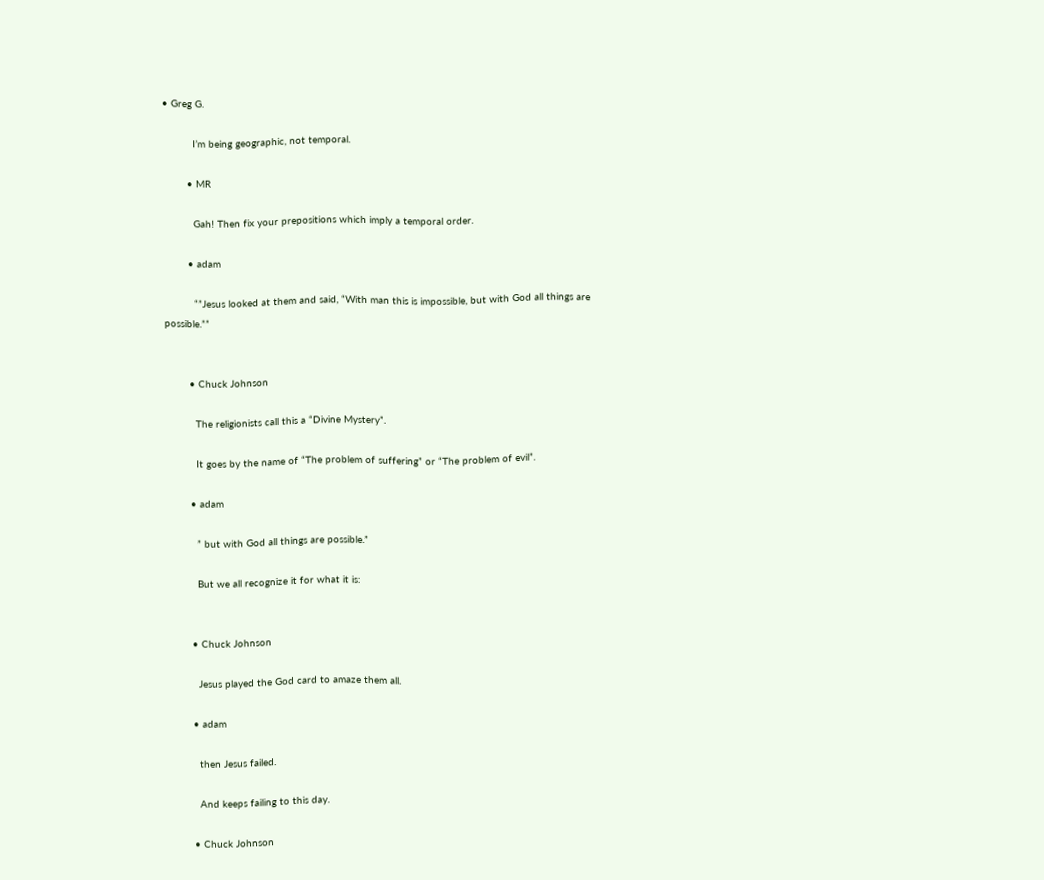• Greg G.

          I’m being geographic, not temporal.

        • MR

          Gah! Then fix your prepositions which imply a temporal order.

        • adam

          “”Jesus looked at them and said, “With man this is impossible, but with God all things are possible.””


        • Chuck Johnson

          The religionists call this a “Divine Mystery”.

          It goes by the name of “The problem of suffering” or “The problem of evil”.

        • adam

          ” but with God all things are possible.”

          But we all recognize it for what it is:


        • Chuck Johnson

          Jesus played the God card to amaze them all.

        • adam

          then Jesus failed.

          And keeps failing to this day.

        • Chuck Johnson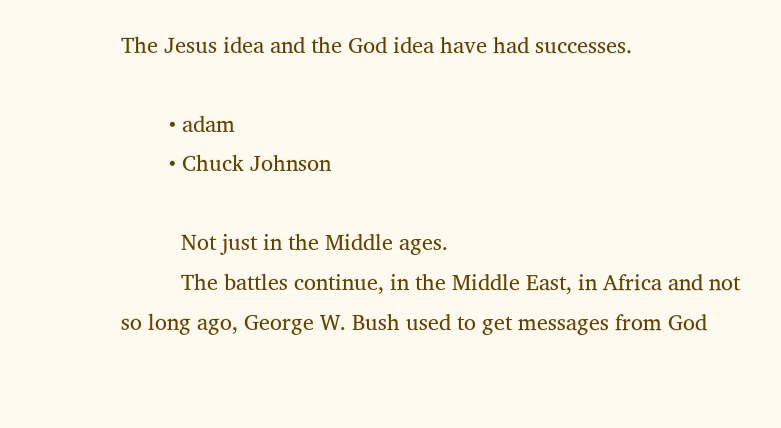The Jesus idea and the God idea have had successes.

        • adam
        • Chuck Johnson

          Not just in the Middle ages.
          The battles continue, in the Middle East, in Africa and not so long ago, George W. Bush used to get messages from God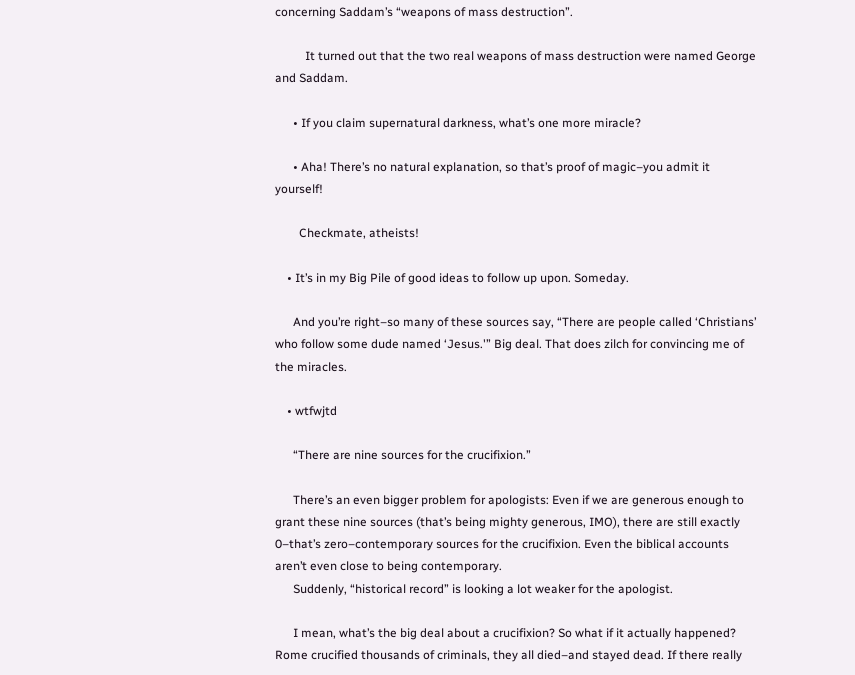concerning Saddam’s “weapons of mass destruction”.

          It turned out that the two real weapons of mass destruction were named George and Saddam.

      • If you claim supernatural darkness, what’s one more miracle?

      • Aha! There’s no natural explanation, so that’s proof of magic–you admit it yourself!

        Checkmate, atheists!

    • It’s in my Big Pile of good ideas to follow up upon. Someday.

      And you’re right–so many of these sources say, “There are people called ‘Christians’ who follow some dude named ‘Jesus.'” Big deal. That does zilch for convincing me of the miracles.

    • wtfwjtd

      “There are nine sources for the crucifixion.”

      There’s an even bigger problem for apologists: Even if we are generous enough to grant these nine sources (that’s being mighty generous, IMO), there are still exactly 0–that’s zero–contemporary sources for the crucifixion. Even the biblical accounts aren’t even close to being contemporary.
      Suddenly, “historical record” is looking a lot weaker for the apologist.

      I mean, what’s the big deal about a crucifixion? So what if it actually happened? Rome crucified thousands of criminals, they all died–and stayed dead. If there really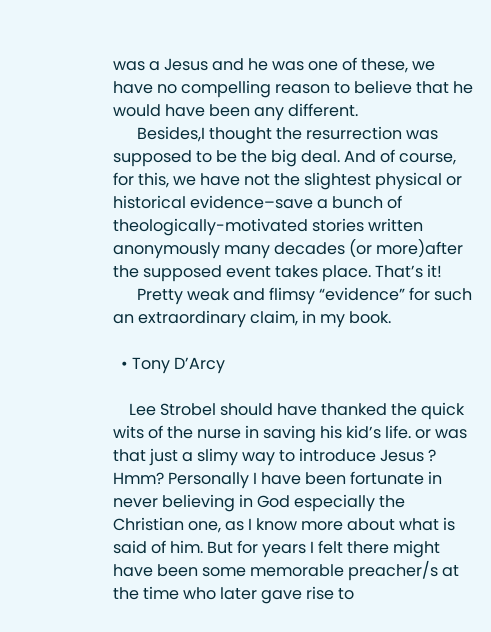was a Jesus and he was one of these, we have no compelling reason to believe that he would have been any different.
      Besides,I thought the resurrection was supposed to be the big deal. And of course, for this, we have not the slightest physical or historical evidence–save a bunch of theologically-motivated stories written anonymously many decades (or more)after the supposed event takes place. That’s it!
      Pretty weak and flimsy “evidence” for such an extraordinary claim, in my book.

  • Tony D’Arcy

    Lee Strobel should have thanked the quick wits of the nurse in saving his kid’s life. or was that just a slimy way to introduce Jesus ? Hmm? Personally I have been fortunate in never believing in God especially the Christian one, as I know more about what is said of him. But for years I felt there might have been some memorable preacher/s at the time who later gave rise to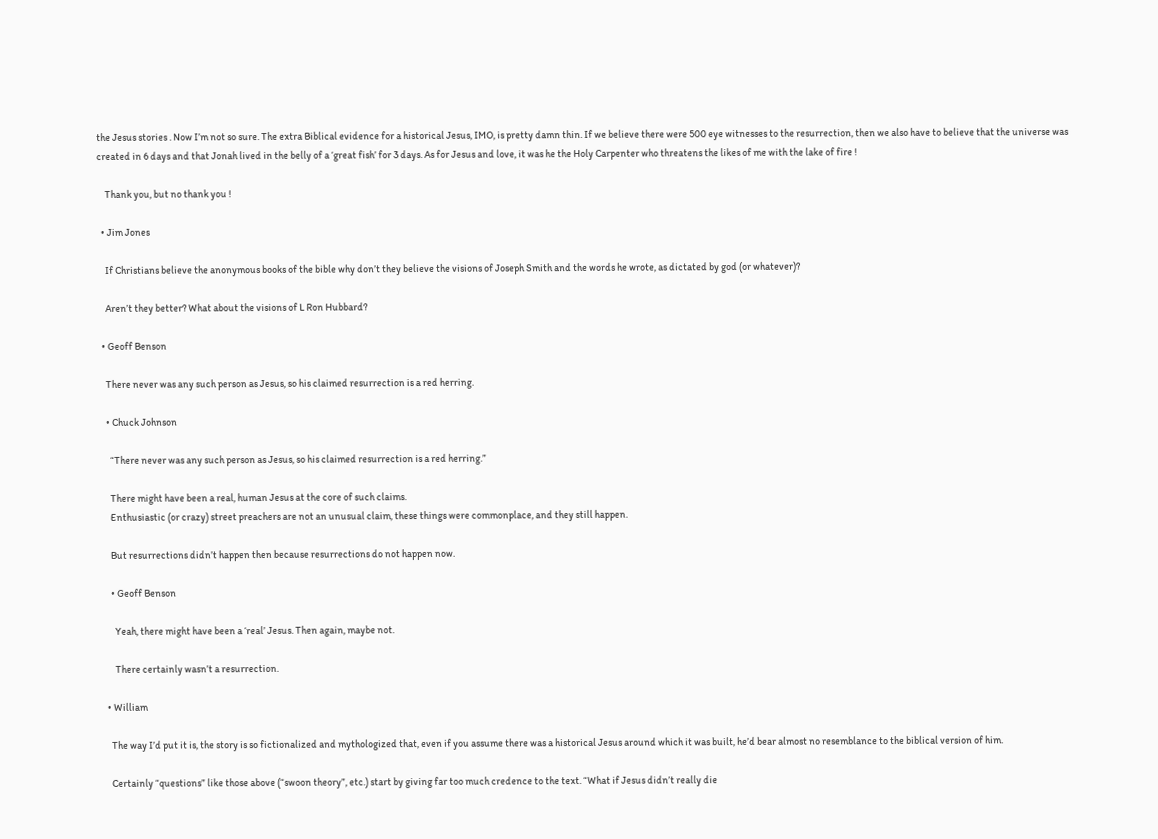the Jesus stories . Now I’m not so sure. The extra Biblical evidence for a historical Jesus, IMO, is pretty damn thin. If we believe there were 500 eye witnesses to the resurrection, then we also have to believe that the universe was created in 6 days and that Jonah lived in the belly of a ‘great fish’ for 3 days. As for Jesus and love, it was he the Holy Carpenter who threatens the likes of me with the lake of fire !

    Thank you, but no thank you !

  • Jim Jones

    If Christians believe the anonymous books of the bible why don’t they believe the visions of Joseph Smith and the words he wrote, as dictated by god (or whatever)?

    Aren’t they better? What about the visions of L Ron Hubbard?

  • Geoff Benson

    There never was any such person as Jesus, so his claimed resurrection is a red herring.

    • Chuck Johnson

      “There never was any such person as Jesus, so his claimed resurrection is a red herring.”

      There might have been a real, human Jesus at the core of such claims.
      Enthusiastic (or crazy) street preachers are not an unusual claim, these things were commonplace, and they still happen.

      But resurrections didn’t happen then because resurrections do not happen now.

      • Geoff Benson

        Yeah, there might have been a ‘real’ Jesus. Then again, maybe not.

        There certainly wasn’t a resurrection.

    • William

      The way I’d put it is, the story is so fictionalized and mythologized that, even if you assume there was a historical Jesus around which it was built, he’d bear almost no resemblance to the biblical version of him.

      Certainly “questions” like those above (“swoon theory”, etc.) start by giving far too much credence to the text. “What if Jesus didn’t really die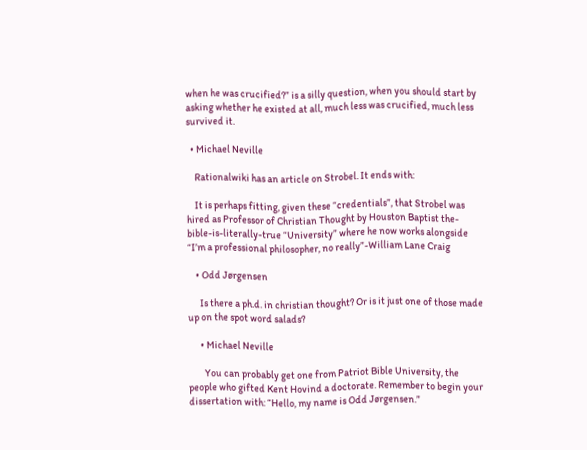when he was crucified?” is a silly question, when you should start by asking whether he existed at all, much less was crucified, much less survived it.

  • Michael Neville

    Rationalwiki has an article on Strobel. It ends with:

    It is perhaps fitting, given these “credentials”, that Strobel was hired as Professor of Christian Thought by Houston Baptist the-bible-is-literally-true “University” where he now works alongside “I’m a professional philosopher, no really”-William Lane Craig

    • Odd Jørgensen

      Is there a ph.d. in christian thought? Or is it just one of those made up on the spot word salads?

      • Michael Neville

        You can probably get one from Patriot Bible University, the people who gifted Kent Hovind a doctorate. Remember to begin your dissertation with: “Hello, my name is Odd Jørgensen.”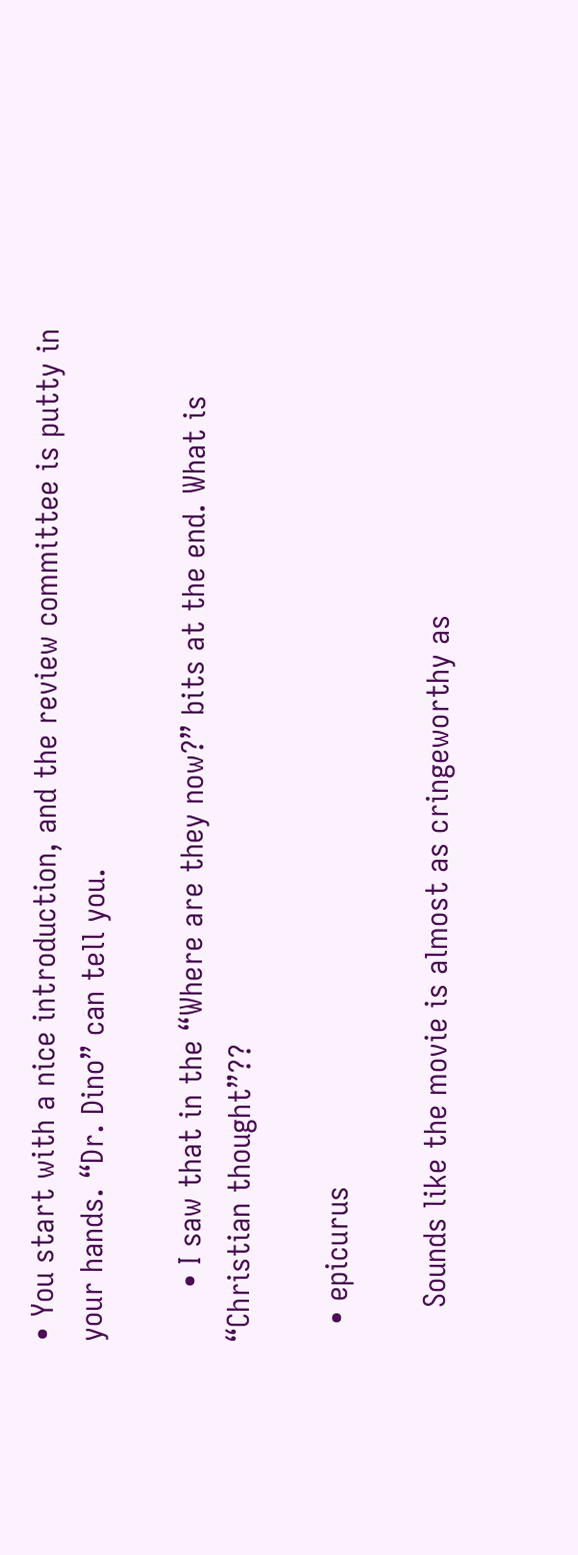• You start with a nice introduction, and the review committee is putty in your hands. “Dr. Dino” can tell you.

      • I saw that in the “Where are they now?” bits at the end. What is “Christian thought”??

  • epicurus

    Sounds like the movie is almost as cringeworthy as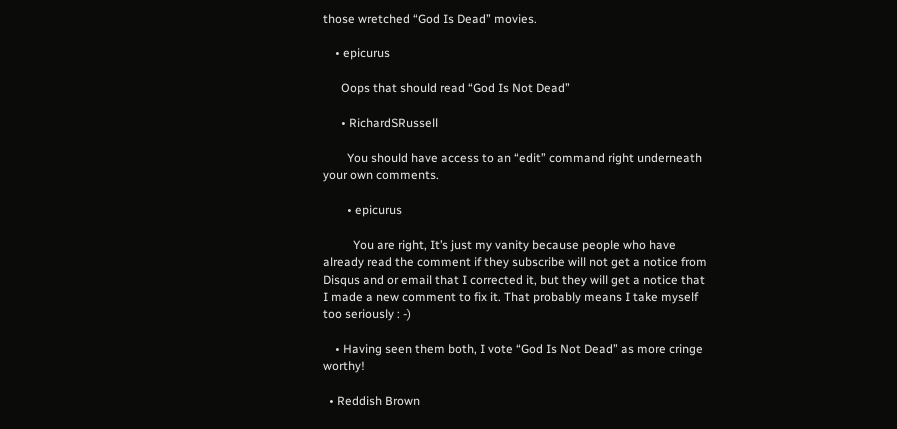those wretched “God Is Dead” movies.

    • epicurus

      Oops that should read “God Is Not Dead”

      • RichardSRussell

        You should have access to an “edit” command right underneath your own comments.

        • epicurus

          You are right, It’s just my vanity because people who have already read the comment if they subscribe will not get a notice from Disqus and or email that I corrected it, but they will get a notice that I made a new comment to fix it. That probably means I take myself too seriously : -)

    • Having seen them both, I vote “God Is Not Dead” as more cringe worthy!

  • Reddish Brown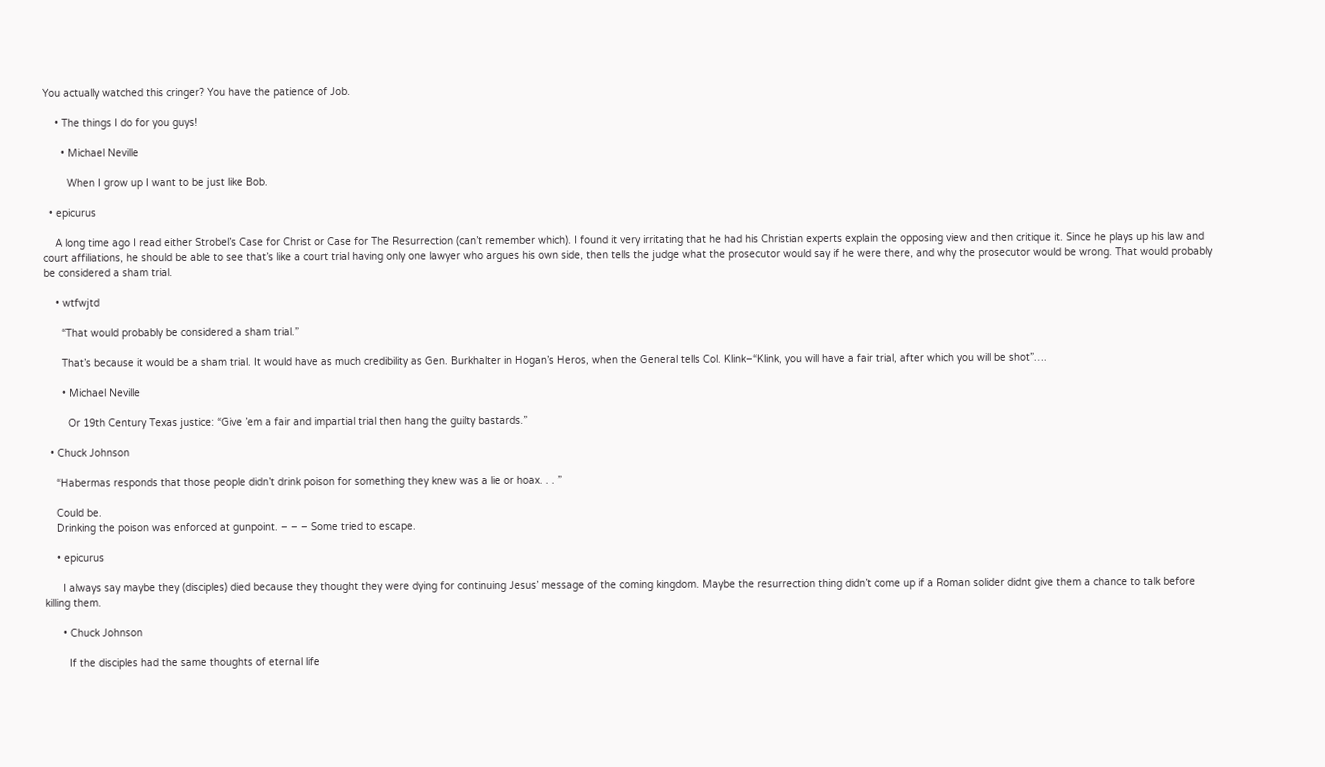You actually watched this cringer? You have the patience of Job.

    • The things I do for you guys!

      • Michael Neville

        When I grow up I want to be just like Bob.

  • epicurus

    A long time ago I read either Strobel’s Case for Christ or Case for The Resurrection (can’t remember which). I found it very irritating that he had his Christian experts explain the opposing view and then critique it. Since he plays up his law and court affiliations, he should be able to see that’s like a court trial having only one lawyer who argues his own side, then tells the judge what the prosecutor would say if he were there, and why the prosecutor would be wrong. That would probably be considered a sham trial.

    • wtfwjtd

      “That would probably be considered a sham trial.”

      That’s because it would be a sham trial. It would have as much credibility as Gen. Burkhalter in Hogan’s Heros, when the General tells Col. Klink–“Klink, you will have a fair trial, after which you will be shot”….

      • Michael Neville

        Or 19th Century Texas justice: “Give ’em a fair and impartial trial then hang the guilty bastards.”

  • Chuck Johnson

    “Habermas responds that those people didn’t drink poison for something they knew was a lie or hoax. . . ”

    Could be.
    Drinking the poison was enforced at gunpoint. – – – Some tried to escape.

    • epicurus

      I always say maybe they (disciples) died because they thought they were dying for continuing Jesus’ message of the coming kingdom. Maybe the resurrection thing didn’t come up if a Roman solider didnt give them a chance to talk before killing them.

      • Chuck Johnson

        If the disciples had the same thoughts of eternal life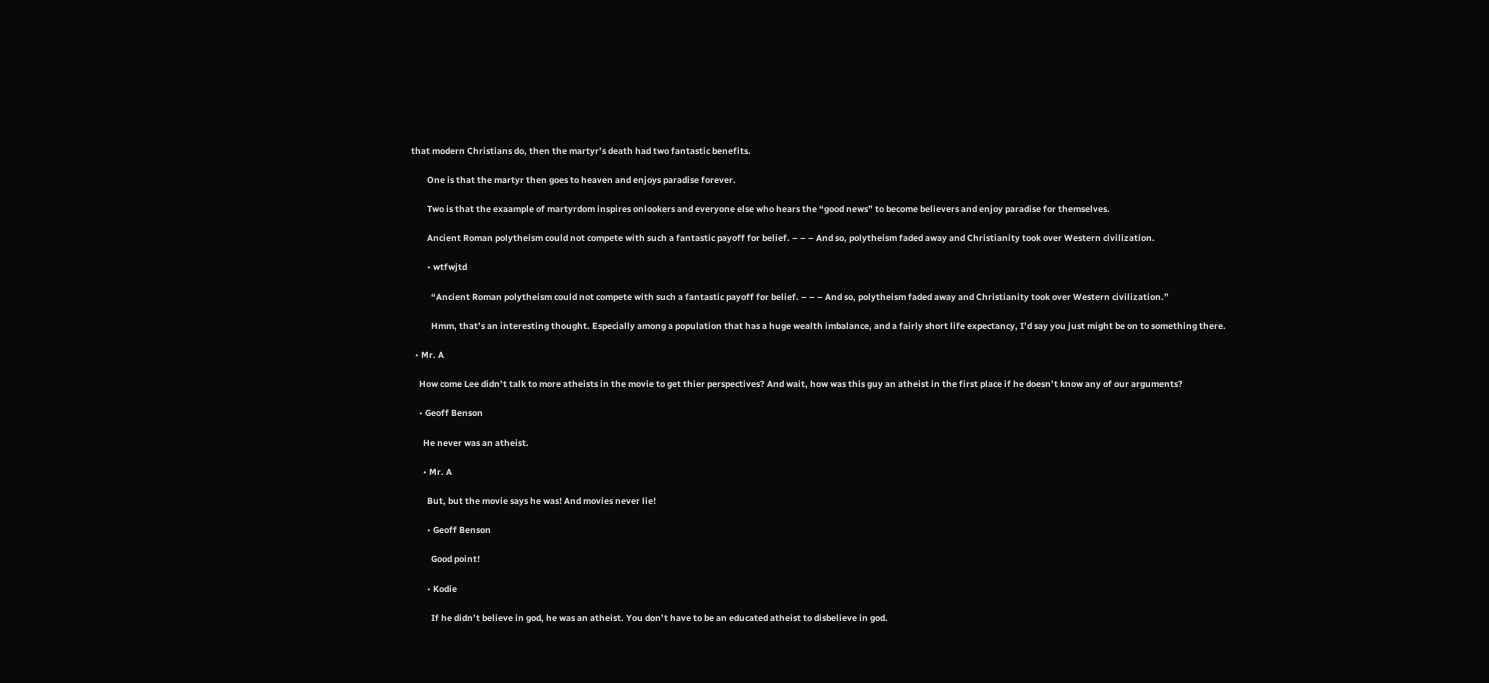that modern Christians do, then the martyr’s death had two fantastic benefits.

        One is that the martyr then goes to heaven and enjoys paradise forever.

        Two is that the exaample of martyrdom inspires onlookers and everyone else who hears the “good news” to become believers and enjoy paradise for themselves.

        Ancient Roman polytheism could not compete with such a fantastic payoff for belief. – – – And so, polytheism faded away and Christianity took over Western civilization.

        • wtfwjtd

          “Ancient Roman polytheism could not compete with such a fantastic payoff for belief. – – – And so, polytheism faded away and Christianity took over Western civilization.”

          Hmm, that’s an interesting thought. Especially among a population that has a huge wealth imbalance, and a fairly short life expectancy, I’d say you just might be on to something there.

  • Mr. A

    How come Lee didn’t talk to more atheists in the movie to get thier perspectives? And wait, how was this guy an atheist in the first place if he doesn’t know any of our arguments?

    • Geoff Benson

      He never was an atheist.

      • Mr. A

        But, but the movie says he was! And movies never lie!

        • Geoff Benson

          Good point!

        • Kodie

          If he didn’t believe in god, he was an atheist. You don’t have to be an educated atheist to disbelieve in god.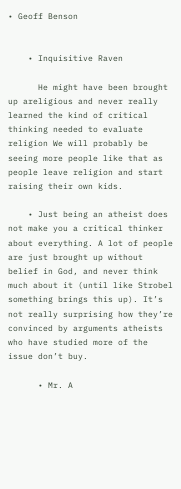• Geoff Benson


    • Inquisitive Raven

      He might have been brought up areligious and never really learned the kind of critical thinking needed to evaluate religion We will probably be seeing more people like that as people leave religion and start raising their own kids.

    • Just being an atheist does not make you a critical thinker about everything. A lot of people are just brought up without belief in God, and never think much about it (until like Strobel something brings this up). It’s not really surprising how they’re convinced by arguments atheists who have studied more of the issue don’t buy.

      • Mr. A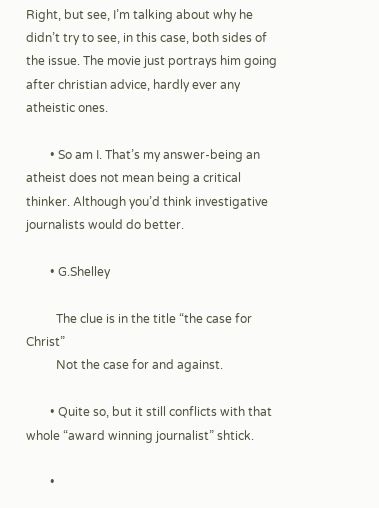Right, but see, I’m talking about why he didn’t try to see, in this case, both sides of the issue. The movie just portrays him going after christian advice, hardly ever any atheistic ones.

        • So am I. That’s my answer-being an atheist does not mean being a critical thinker. Although you’d think investigative journalists would do better.

        • G.Shelley

          The clue is in the title “the case for Christ”
          Not the case for and against.

        • Quite so, but it still conflicts with that whole “award winning journalist” shtick.

        •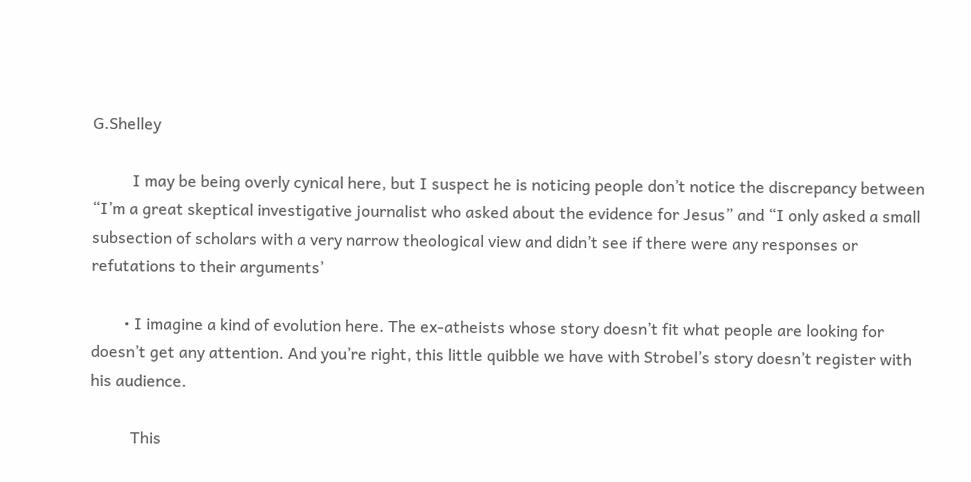G.Shelley

          I may be being overly cynical here, but I suspect he is noticing people don’t notice the discrepancy between “I’m a great skeptical investigative journalist who asked about the evidence for Jesus” and “I only asked a small subsection of scholars with a very narrow theological view and didn’t see if there were any responses or refutations to their arguments’

        • I imagine a kind of evolution here. The ex-atheists whose story doesn’t fit what people are looking for doesn’t get any attention. And you’re right, this little quibble we have with Strobel’s story doesn’t register with his audience.

          This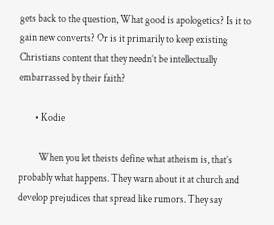gets back to the question, What good is apologetics? Is it to gain new converts? Or is it primarily to keep existing Christians content that they needn’t be intellectually embarrassed by their faith?

        • Kodie

          When you let theists define what atheism is, that’s probably what happens. They warn about it at church and develop prejudices that spread like rumors. They say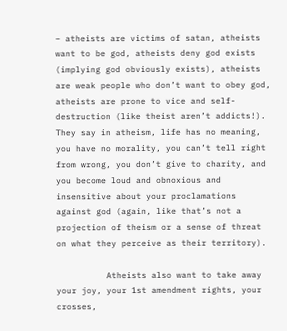– atheists are victims of satan, atheists want to be god, atheists deny god exists (implying god obviously exists), atheists are weak people who don’t want to obey god, atheists are prone to vice and self-destruction (like theist aren’t addicts!). They say in atheism, life has no meaning, you have no morality, you can’t tell right from wrong, you don’t give to charity, and you become loud and obnoxious and insensitive about your proclamations against god (again, like that’s not a projection of theism or a sense of threat on what they perceive as their territory).

          Atheists also want to take away your joy, your 1st amendment rights, your crosses,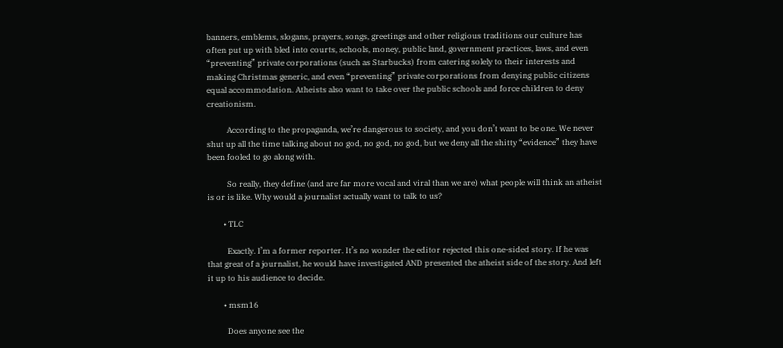banners, emblems, slogans, prayers, songs, greetings and other religious traditions our culture has often put up with bled into courts, schools, money, public land, government practices, laws, and even “preventing” private corporations (such as Starbucks) from catering solely to their interests and making Christmas generic, and even “preventing” private corporations from denying public citizens equal accommodation. Atheists also want to take over the public schools and force children to deny creationism.

          According to the propaganda, we’re dangerous to society, and you don’t want to be one. We never shut up all the time talking about no god, no god, no god, but we deny all the shitty “evidence” they have been fooled to go along with.

          So really, they define (and are far more vocal and viral than we are) what people will think an atheist is or is like. Why would a journalist actually want to talk to us?

        • TLC

          Exactly. I’m a former reporter. It’s no wonder the editor rejected this one-sided story. If he was that great of a journalist, he would have investigated AND presented the atheist side of the story. And left it up to his audience to decide.

        • msm16

          Does anyone see the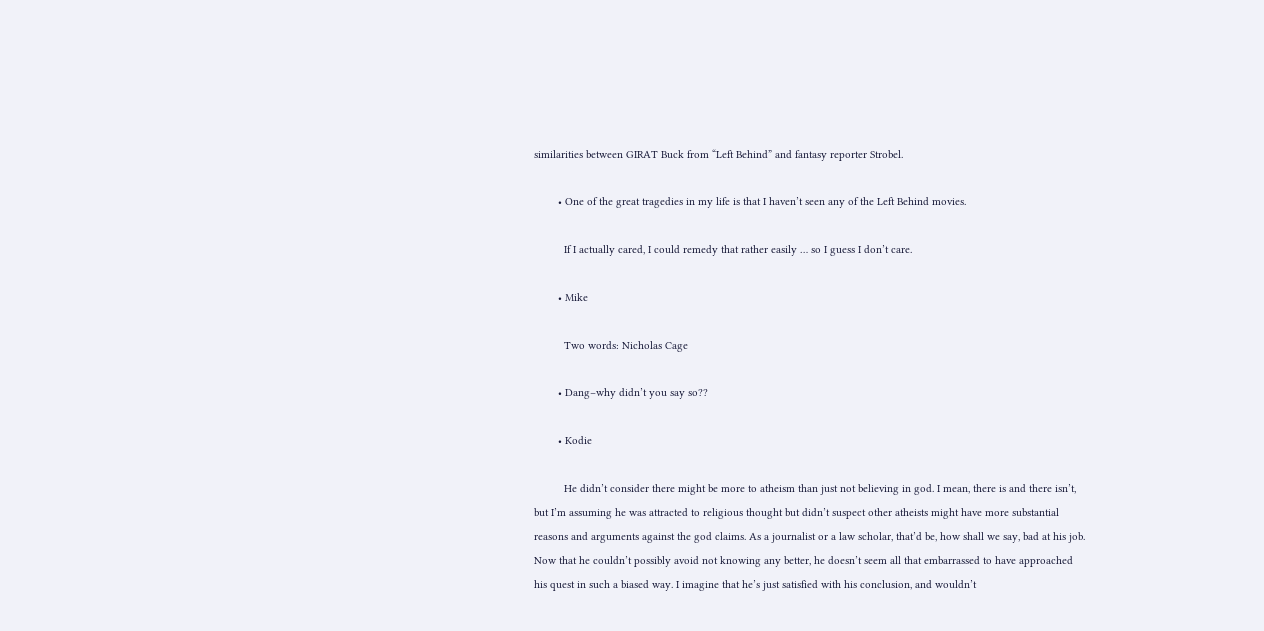similarities between GIRAT Buck from “Left Behind” and fantasy reporter Strobel.

        • One of the great tragedies in my life is that I haven’t seen any of the Left Behind movies.

          If I actually cared, I could remedy that rather easily … so I guess I don’t care.

        • Mike

          Two words: Nicholas Cage

        • Dang–why didn’t you say so??

        • Kodie

          He didn’t consider there might be more to atheism than just not believing in god. I mean, there is and there isn’t, but I’m assuming he was attracted to religious thought but didn’t suspect other atheists might have more substantial reasons and arguments against the god claims. As a journalist or a law scholar, that’d be, how shall we say, bad at his job. Now that he couldn’t possibly avoid not knowing any better, he doesn’t seem all that embarrassed to have approached his quest in such a biased way. I imagine that he’s just satisfied with his conclusion, and wouldn’t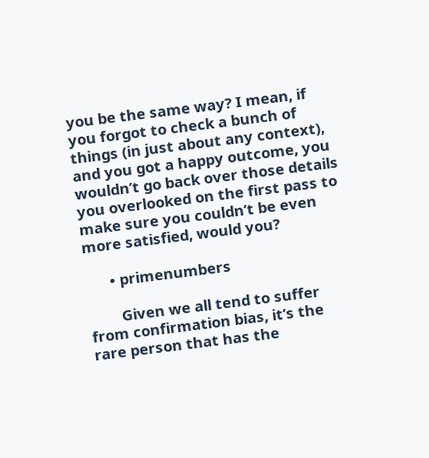you be the same way? I mean, if you forgot to check a bunch of things (in just about any context), and you got a happy outcome, you wouldn’t go back over those details you overlooked on the first pass to make sure you couldn’t be even more satisfied, would you?

      • primenumbers

        Given we all tend to suffer from confirmation bias, it’s the rare person that has the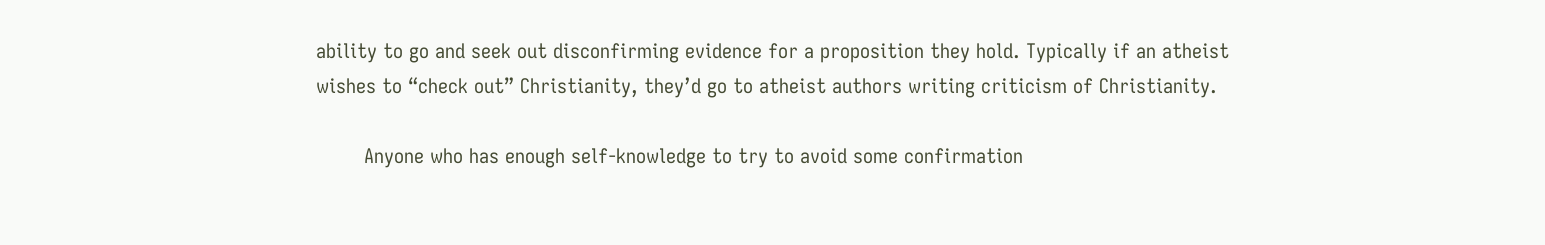ability to go and seek out disconfirming evidence for a proposition they hold. Typically if an atheist wishes to “check out” Christianity, they’d go to atheist authors writing criticism of Christianity.

        Anyone who has enough self-knowledge to try to avoid some confirmation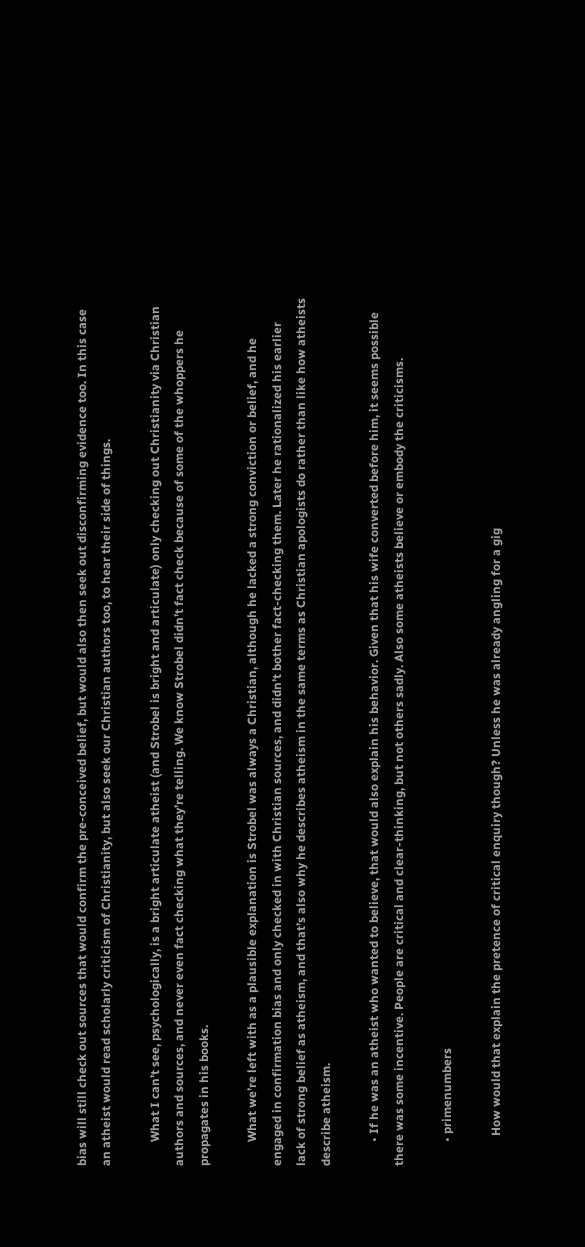bias will still check out sources that would confirm the pre-conceived belief, but would also then seek out disconfirming evidence too. In this case an atheist would read scholarly criticism of Christianity, but also seek our Christian authors too, to hear their side of things.

        What I can’t see, psychologically, is a bright articulate atheist (and Strobel is bright and articulate) only checking out Christianity via Christian authors and sources, and never even fact checking what they’re telling. We know Strobel didn’t fact check because of some of the whoppers he propagates in his books.

        What we’re left with as a plausible explanation is Strobel was always a Christian, although he lacked a strong conviction or belief, and he engaged in confirmation bias and only checked in with Christian sources, and didn’t bother fact-checking them. Later he rationalized his earlier lack of strong belief as atheism, and that’s also why he describes atheism in the same terms as Christian apologists do rather than like how atheists describe atheism.

        • If he was an atheist who wanted to believe, that would also explain his behavior. Given that his wife converted before him, it seems possible there was some incentive. People are critical and clear-thinking, but not others sadly. Also some atheists believe or embody the criticisms.

        • primenumbers

          How would that explain the pretence of critical enquiry though? Unless he was already angling for a gig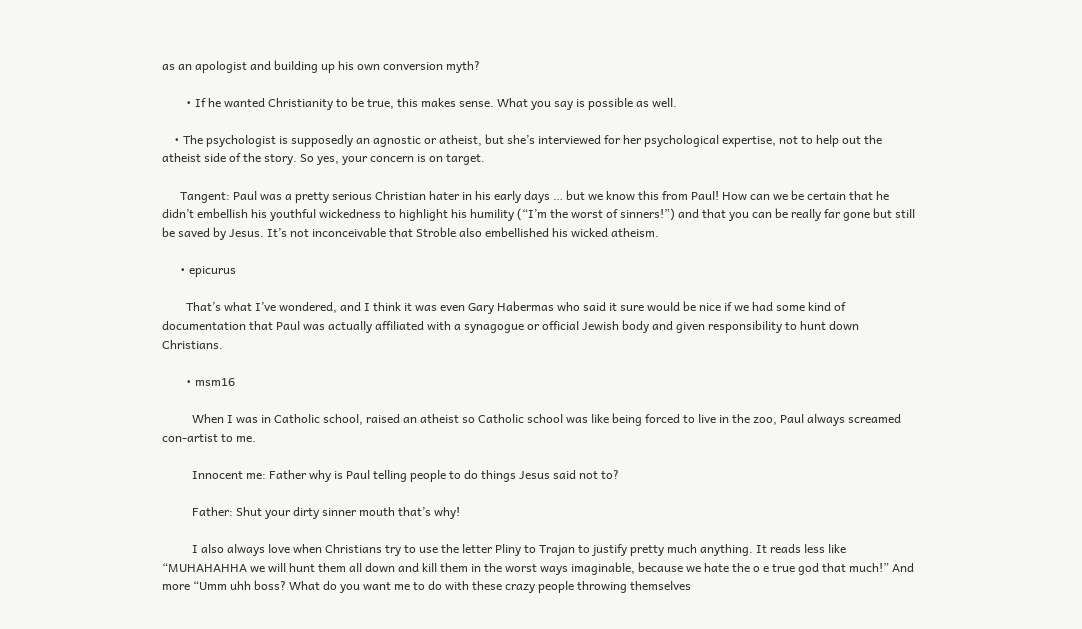as an apologist and building up his own conversion myth?

        • If he wanted Christianity to be true, this makes sense. What you say is possible as well.

    • The psychologist is supposedly an agnostic or atheist, but she’s interviewed for her psychological expertise, not to help out the atheist side of the story. So yes, your concern is on target.

      Tangent: Paul was a pretty serious Christian hater in his early days … but we know this from Paul! How can we be certain that he didn’t embellish his youthful wickedness to highlight his humility (“I’m the worst of sinners!”) and that you can be really far gone but still be saved by Jesus. It’s not inconceivable that Stroble also embellished his wicked atheism.

      • epicurus

        That’s what I’ve wondered, and I think it was even Gary Habermas who said it sure would be nice if we had some kind of documentation that Paul was actually affiliated with a synagogue or official Jewish body and given responsibility to hunt down Christians.

        • msm16

          When I was in Catholic school, raised an atheist so Catholic school was like being forced to live in the zoo, Paul always screamed con-artist to me.

          Innocent me: Father why is Paul telling people to do things Jesus said not to?

          Father: Shut your dirty sinner mouth that’s why!

          I also always love when Christians try to use the letter Pliny to Trajan to justify pretty much anything. It reads less like “MUHAHAHHA we will hunt them all down and kill them in the worst ways imaginable, because we hate the o e true god that much!” And more “Umm uhh boss? What do you want me to do with these crazy people throwing themselves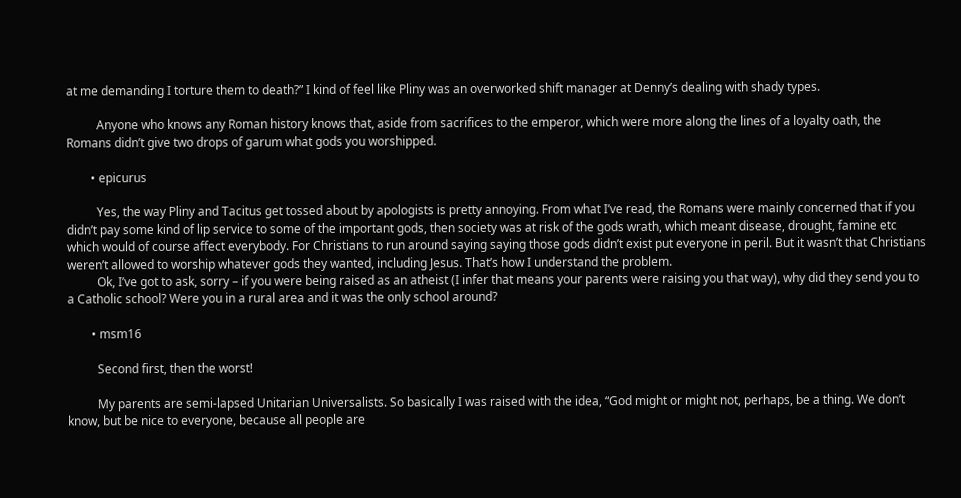at me demanding I torture them to death?” I kind of feel like Pliny was an overworked shift manager at Denny’s dealing with shady types.

          Anyone who knows any Roman history knows that, aside from sacrifices to the emperor, which were more along the lines of a loyalty oath, the Romans didn’t give two drops of garum what gods you worshipped.

        • epicurus

          Yes, the way Pliny and Tacitus get tossed about by apologists is pretty annoying. From what I’ve read, the Romans were mainly concerned that if you didn’t pay some kind of lip service to some of the important gods, then society was at risk of the gods wrath, which meant disease, drought, famine etc which would of course affect everybody. For Christians to run around saying saying those gods didn’t exist put everyone in peril. But it wasn’t that Christians weren’t allowed to worship whatever gods they wanted, including Jesus. That’s how I understand the problem.
          Ok, I’ve got to ask, sorry – if you were being raised as an atheist (I infer that means your parents were raising you that way), why did they send you to a Catholic school? Were you in a rural area and it was the only school around?

        • msm16

          Second first, then the worst!

          My parents are semi-lapsed Unitarian Universalists. So basically I was raised with the idea, “God might or might not, perhaps, be a thing. We don’t know, but be nice to everyone, because all people are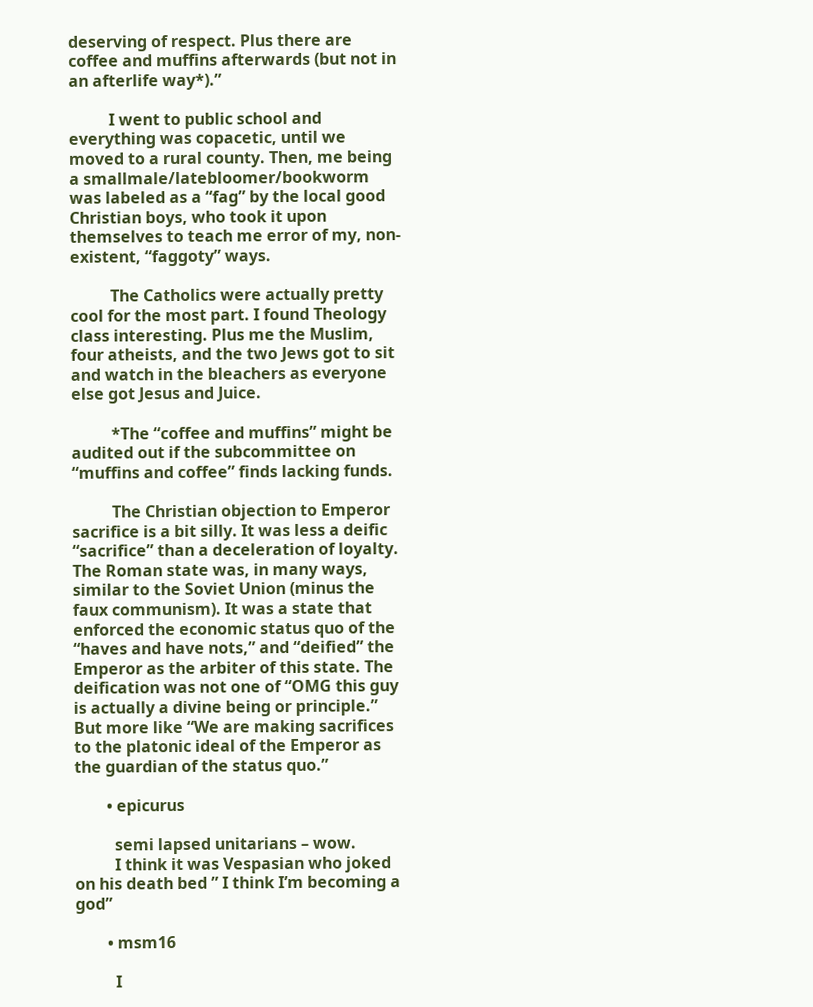deserving of respect. Plus there are coffee and muffins afterwards (but not in an afterlife way*).”

          I went to public school and everything was copacetic, until we moved to a rural county. Then, me being a smallmale/latebloomer/bookworm was labeled as a “fag” by the local good Christian boys, who took it upon themselves to teach me error of my, non-existent, “faggoty” ways.

          The Catholics were actually pretty cool for the most part. I found Theology class interesting. Plus me the Muslim, four atheists, and the two Jews got to sit and watch in the bleachers as everyone else got Jesus and Juice.

          *The “coffee and muffins” might be audited out if the subcommittee on “muffins and coffee” finds lacking funds.

          The Christian objection to Emperor sacrifice is a bit silly. It was less a deific “sacrifice” than a deceleration of loyalty. The Roman state was, in many ways, similar to the Soviet Union (minus the faux communism). It was a state that enforced the economic status quo of the “haves and have nots,” and “deified” the Emperor as the arbiter of this state. The deification was not one of “OMG this guy is actually a divine being or principle.” But more like “We are making sacrifices to the platonic ideal of the Emperor as the guardian of the status quo.”

        • epicurus

          semi lapsed unitarians – wow.
          I think it was Vespasian who joked on his death bed ” I think I’m becoming a god”

        • msm16

          I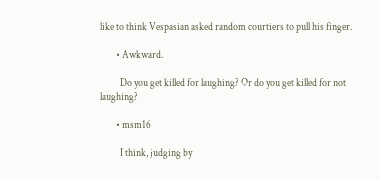like to think Vespasian asked random courtiers to pull his finger.

        • Awkward.

          Do you get killed for laughing? Or do you get killed for not laughing?

        • msm16

          I think, judging by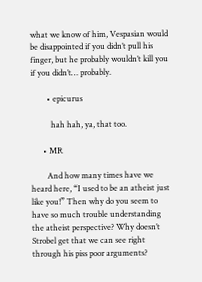what we know of him, Vespasian would be disappointed if you didn’t pull his finger, but he probably wouldn’t kill you if you didn’t… probably.

        • epicurus

          hah hah, ya, that too.

      • MR

        And how many times have we heard here, “I used to be an atheist just like you!” Then why do you seem to have so much trouble understanding the atheist perspective? Why doesn’t Strobel get that we can see right through his piss poor arguments?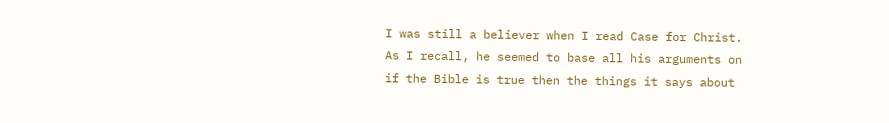I was still a believer when I read Case for Christ. As I recall, he seemed to base all his arguments on if the Bible is true then the things it says about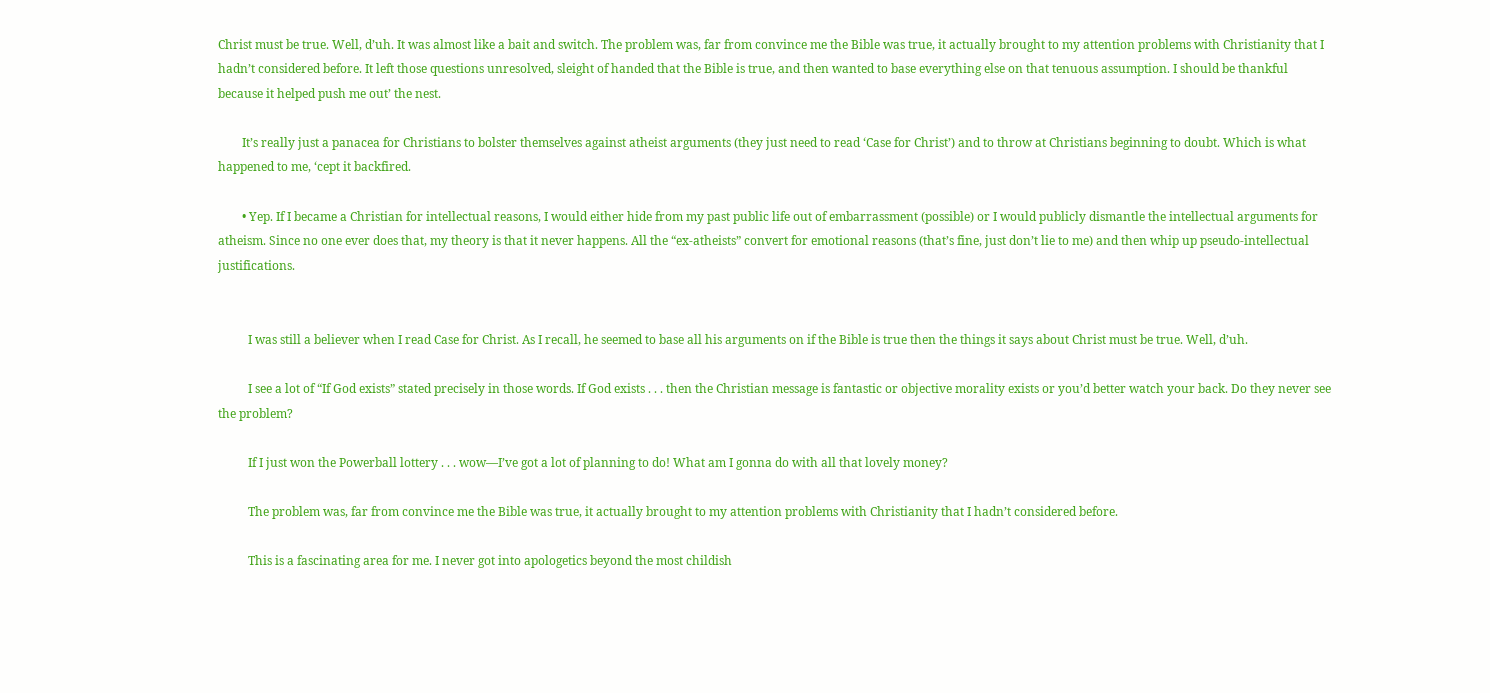Christ must be true. Well, d’uh. It was almost like a bait and switch. The problem was, far from convince me the Bible was true, it actually brought to my attention problems with Christianity that I hadn’t considered before. It left those questions unresolved, sleight of handed that the Bible is true, and then wanted to base everything else on that tenuous assumption. I should be thankful because it helped push me out’ the nest.

        It’s really just a panacea for Christians to bolster themselves against atheist arguments (they just need to read ‘Case for Christ’) and to throw at Christians beginning to doubt. Which is what happened to me, ‘cept it backfired.

        • Yep. If I became a Christian for intellectual reasons, I would either hide from my past public life out of embarrassment (possible) or I would publicly dismantle the intellectual arguments for atheism. Since no one ever does that, my theory is that it never happens. All the “ex-atheists” convert for emotional reasons (that’s fine, just don’t lie to me) and then whip up pseudo-intellectual justifications.


          I was still a believer when I read Case for Christ. As I recall, he seemed to base all his arguments on if the Bible is true then the things it says about Christ must be true. Well, d’uh.

          I see a lot of “If God exists” stated precisely in those words. If God exists . . . then the Christian message is fantastic or objective morality exists or you’d better watch your back. Do they never see the problem?

          If I just won the Powerball lottery . . . wow—I’ve got a lot of planning to do! What am I gonna do with all that lovely money?

          The problem was, far from convince me the Bible was true, it actually brought to my attention problems with Christianity that I hadn’t considered before.

          This is a fascinating area for me. I never got into apologetics beyond the most childish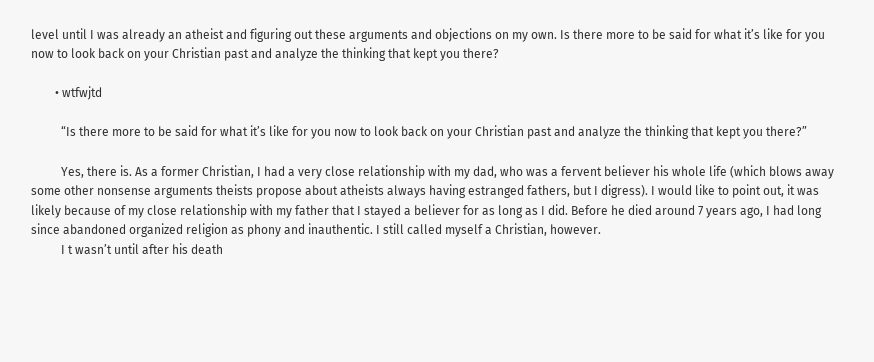level until I was already an atheist and figuring out these arguments and objections on my own. Is there more to be said for what it’s like for you now to look back on your Christian past and analyze the thinking that kept you there?

        • wtfwjtd

          “Is there more to be said for what it’s like for you now to look back on your Christian past and analyze the thinking that kept you there?”

          Yes, there is. As a former Christian, I had a very close relationship with my dad, who was a fervent believer his whole life (which blows away some other nonsense arguments theists propose about atheists always having estranged fathers, but I digress). I would like to point out, it was likely because of my close relationship with my father that I stayed a believer for as long as I did. Before he died around 7 years ago, I had long since abandoned organized religion as phony and inauthentic. I still called myself a Christian, however.
          I t wasn’t until after his death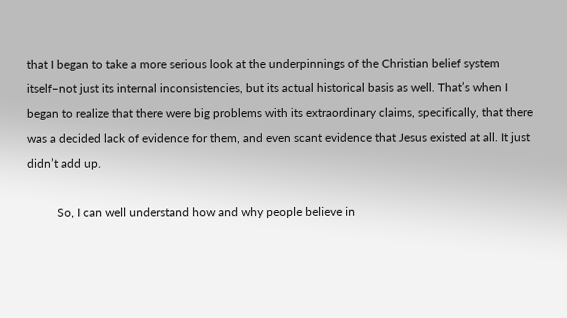that I began to take a more serious look at the underpinnings of the Christian belief system itself–not just its internal inconsistencies, but its actual historical basis as well. That’s when I began to realize that there were big problems with its extraordinary claims, specifically, that there was a decided lack of evidence for them, and even scant evidence that Jesus existed at all. It just didn’t add up.

          So, I can well understand how and why people believe in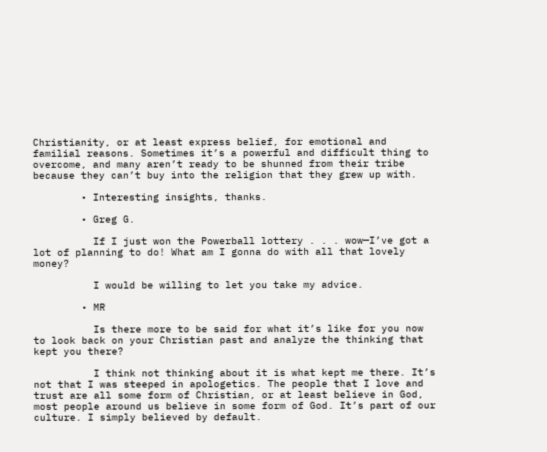Christianity, or at least express belief, for emotional and familial reasons. Sometimes it’s a powerful and difficult thing to overcome, and many aren’t ready to be shunned from their tribe because they can’t buy into the religion that they grew up with.

        • Interesting insights, thanks.

        • Greg G.

          If I just won the Powerball lottery . . . wow—I’ve got a lot of planning to do! What am I gonna do with all that lovely money?

          I would be willing to let you take my advice.

        • MR

          Is there more to be said for what it’s like for you now to look back on your Christian past and analyze the thinking that kept you there?

          I think not thinking about it is what kept me there. It’s not that I was steeped in apologetics. The people that I love and trust are all some form of Christian, or at least believe in God, most people around us believe in some form of God. It’s part of our culture. I simply believed by default.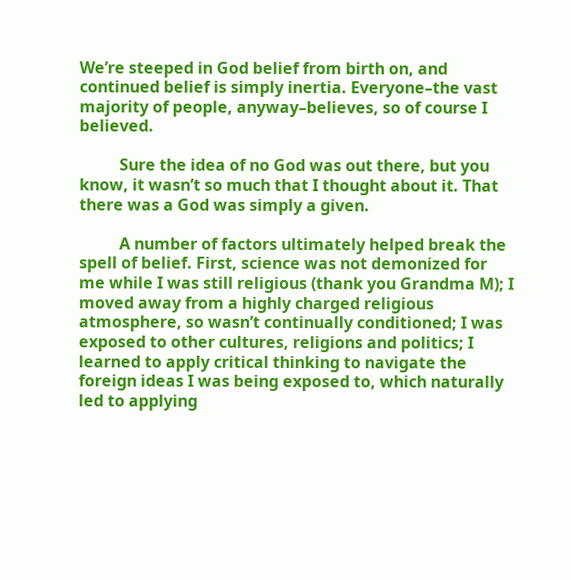We’re steeped in God belief from birth on, and continued belief is simply inertia. Everyone–the vast majority of people, anyway–believes, so of course I believed.

          Sure the idea of no God was out there, but you know, it wasn’t so much that I thought about it. That there was a God was simply a given.

          A number of factors ultimately helped break the spell of belief. First, science was not demonized for me while I was still religious (thank you Grandma M); I moved away from a highly charged religious atmosphere, so wasn’t continually conditioned; I was exposed to other cultures, religions and politics; I learned to apply critical thinking to navigate the foreign ideas I was being exposed to, which naturally led to applying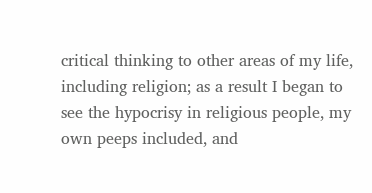critical thinking to other areas of my life, including religion; as a result I began to see the hypocrisy in religious people, my own peeps included, and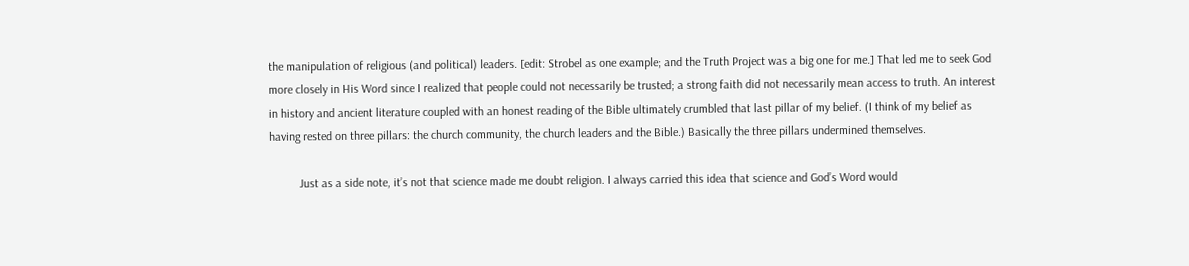the manipulation of religious (and political) leaders. [edit: Strobel as one example; and the Truth Project was a big one for me.] That led me to seek God more closely in His Word since I realized that people could not necessarily be trusted; a strong faith did not necessarily mean access to truth. An interest in history and ancient literature coupled with an honest reading of the Bible ultimately crumbled that last pillar of my belief. (I think of my belief as having rested on three pillars: the church community, the church leaders and the Bible.) Basically the three pillars undermined themselves.

          Just as a side note, it’s not that science made me doubt religion. I always carried this idea that science and God’s Word would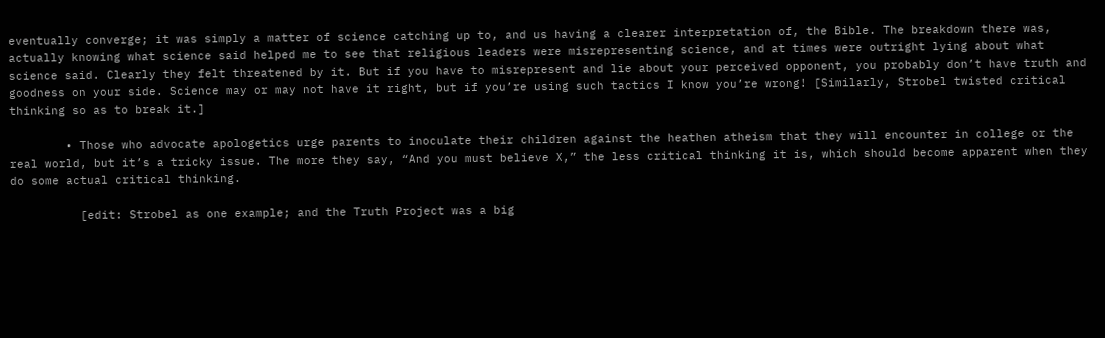eventually converge; it was simply a matter of science catching up to, and us having a clearer interpretation of, the Bible. The breakdown there was, actually knowing what science said helped me to see that religious leaders were misrepresenting science, and at times were outright lying about what science said. Clearly they felt threatened by it. But if you have to misrepresent and lie about your perceived opponent, you probably don’t have truth and goodness on your side. Science may or may not have it right, but if you’re using such tactics I know you’re wrong! [Similarly, Strobel twisted critical thinking so as to break it.]

        • Those who advocate apologetics urge parents to inoculate their children against the heathen atheism that they will encounter in college or the real world, but it’s a tricky issue. The more they say, “And you must believe X,” the less critical thinking it is, which should become apparent when they do some actual critical thinking.

          [edit: Strobel as one example; and the Truth Project was a big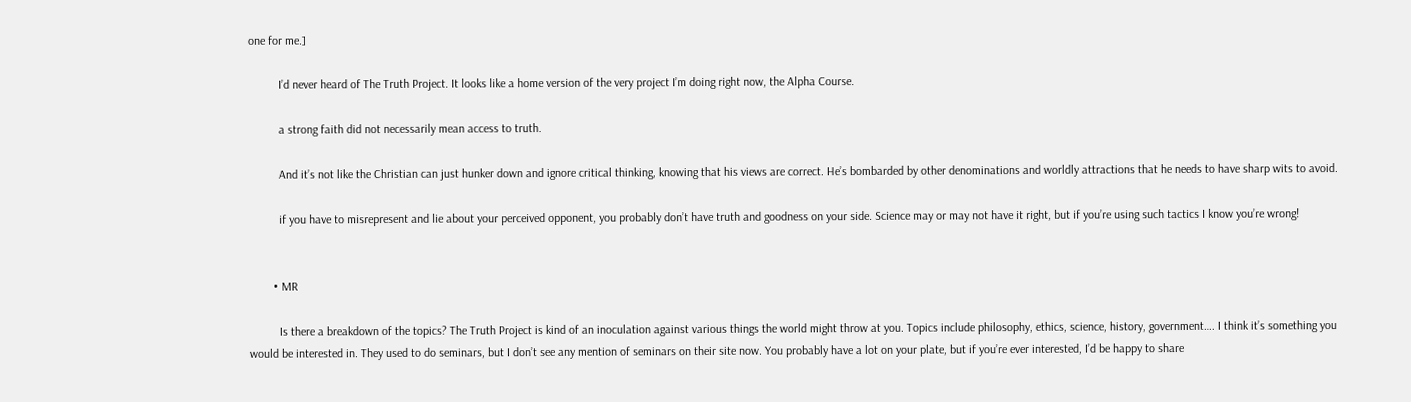one for me.]

          I’d never heard of The Truth Project. It looks like a home version of the very project I’m doing right now, the Alpha Course.

          a strong faith did not necessarily mean access to truth.

          And it’s not like the Christian can just hunker down and ignore critical thinking, knowing that his views are correct. He’s bombarded by other denominations and worldly attractions that he needs to have sharp wits to avoid.

          if you have to misrepresent and lie about your perceived opponent, you probably don’t have truth and goodness on your side. Science may or may not have it right, but if you’re using such tactics I know you’re wrong!


        • MR

          Is there a breakdown of the topics? The Truth Project is kind of an inoculation against various things the world might throw at you. Topics include philosophy, ethics, science, history, government…. I think it’s something you would be interested in. They used to do seminars, but I don’t see any mention of seminars on their site now. You probably have a lot on your plate, but if you’re ever interested, I’d be happy to share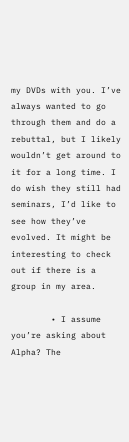my DVDs with you. I’ve always wanted to go through them and do a rebuttal, but I likely wouldn’t get around to it for a long time. I do wish they still had seminars, I’d like to see how they’ve evolved. It might be interesting to check out if there is a group in my area.

        • I assume you’re asking about Alpha? The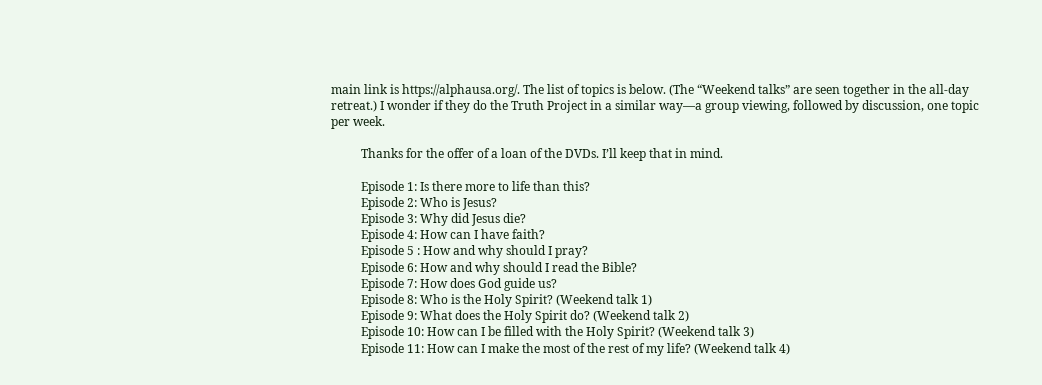main link is https://alphausa.org/. The list of topics is below. (The “Weekend talks” are seen together in the all-day retreat.) I wonder if they do the Truth Project in a similar way—a group viewing, followed by discussion, one topic per week.

          Thanks for the offer of a loan of the DVDs. I’ll keep that in mind.

          Episode 1: Is there more to life than this?
          Episode 2: Who is Jesus?
          Episode 3: Why did Jesus die?
          Episode 4: How can I have faith?
          Episode 5 : How and why should I pray?
          Episode 6: How and why should I read the Bible?
          Episode 7: How does God guide us?
          Episode 8: Who is the Holy Spirit? (Weekend talk 1)
          Episode 9: What does the Holy Spirit do? (Weekend talk 2)
          Episode 10: How can I be filled with the Holy Spirit? (Weekend talk 3)
          Episode 11: How can I make the most of the rest of my life? (Weekend talk 4)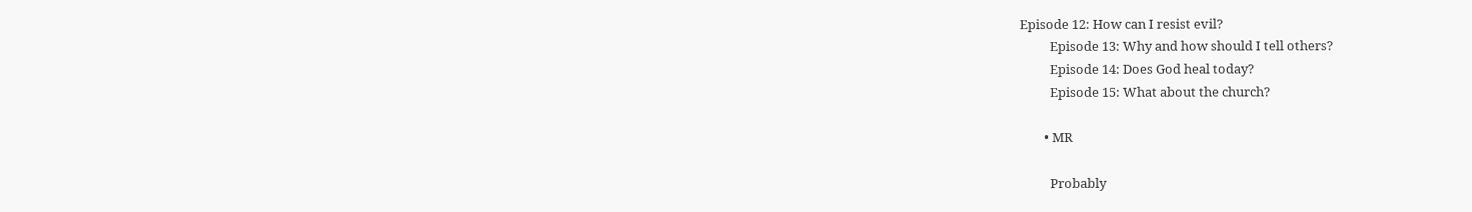Episode 12: How can I resist evil?
          Episode 13: Why and how should I tell others?
          Episode 14: Does God heal today?
          Episode 15: What about the church?

        • MR

          Probably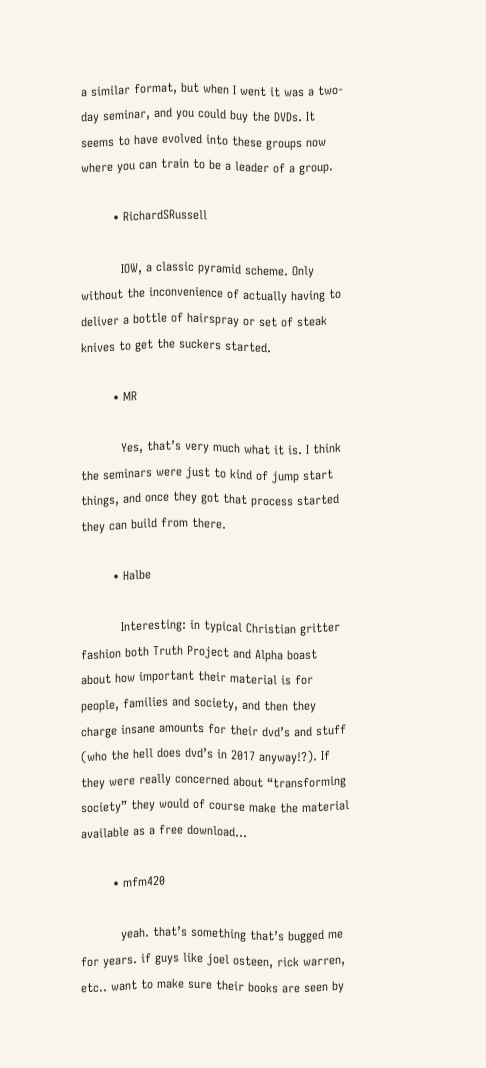a similar format, but when I went it was a two-day seminar, and you could buy the DVDs. It seems to have evolved into these groups now where you can train to be a leader of a group.

        • RichardSRussell

          IOW, a classic pyramid scheme. Only without the inconvenience of actually having to deliver a bottle of hairspray or set of steak knives to get the suckers started.

        • MR

          Yes, that’s very much what it is. I think the seminars were just to kind of jump start things, and once they got that process started they can build from there.

        • Halbe

          Interesting: in typical Christian gritter fashion both Truth Project and Alpha boast about how important their material is for people, families and society, and then they charge insane amounts for their dvd’s and stuff (who the hell does dvd’s in 2017 anyway!?). If they were really concerned about “transforming society” they would of course make the material available as a free download…

        • mfm420

          yeah. that’s something that’s bugged me for years. if guys like joel osteen, rick warren, etc.. want to make sure their books are seen by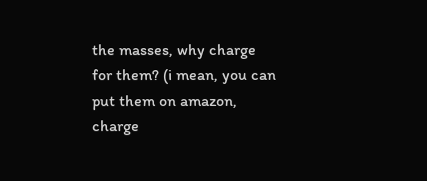the masses, why charge for them? (i mean, you can put them on amazon, charge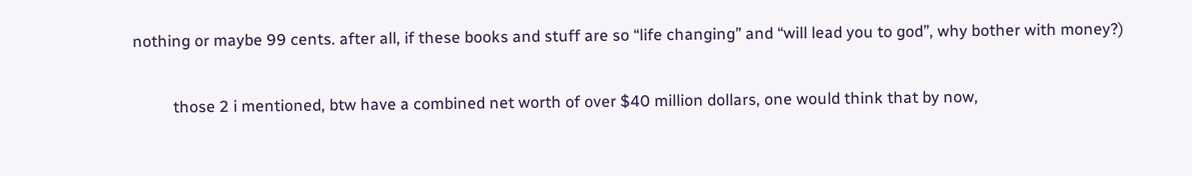nothing or maybe 99 cents. after all, if these books and stuff are so “life changing” and “will lead you to god”, why bother with money?)

          those 2 i mentioned, btw have a combined net worth of over $40 million dollars, one would think that by now,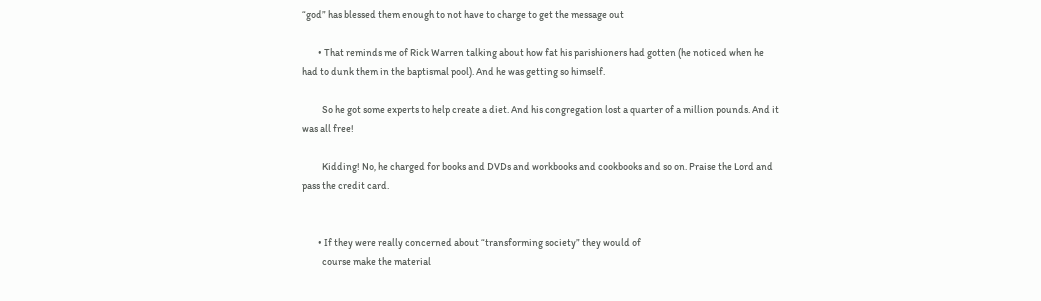“god” has blessed them enough to not have to charge to get the message out

        • That reminds me of Rick Warren talking about how fat his parishioners had gotten (he noticed when he had to dunk them in the baptismal pool). And he was getting so himself.

          So he got some experts to help create a diet. And his congregation lost a quarter of a million pounds. And it was all free!

          Kidding! No, he charged for books and DVDs and workbooks and cookbooks and so on. Praise the Lord and pass the credit card.


        • If they were really concerned about “transforming society” they would of
          course make the material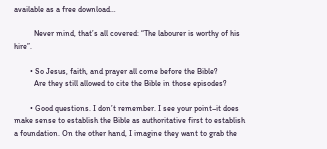available as a free download…

          Never mind, that’s all covered: “The labourer is worthy of his hire”.

        • So Jesus, faith, and prayer all come before the Bible?
          Are they still allowed to cite the Bible in those episodes?

        • Good questions. I don’t remember. I see your point–it does make sense to establish the Bible as authoritative first to establish a foundation. On the other hand, I imagine they want to grab the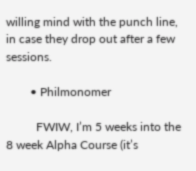willing mind with the punch line, in case they drop out after a few sessions.

        • Philmonomer

          FWIW, I’m 5 weeks into the 8 week Alpha Course (it’s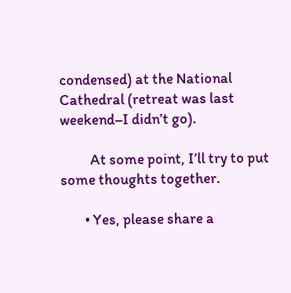condensed) at the National Cathedral (retreat was last weekend–I didn’t go).

          At some point, I’ll try to put some thoughts together.

        • Yes, please share a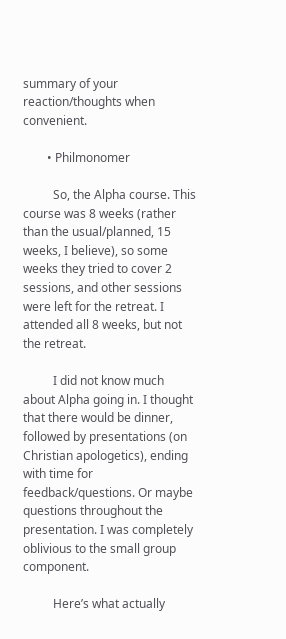summary of your reaction/thoughts when convenient.

        • Philmonomer

          So, the Alpha course. This course was 8 weeks (rather than the usual/planned, 15 weeks, I believe), so some weeks they tried to cover 2 sessions, and other sessions were left for the retreat. I attended all 8 weeks, but not the retreat.

          I did not know much about Alpha going in. I thought that there would be dinner, followed by presentations (on Christian apologetics), ending with time for feedback/questions. Or maybe questions throughout the presentation. I was completely oblivious to the small group component.

          Here’s what actually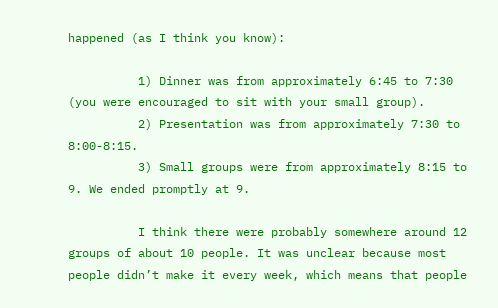happened (as I think you know):

          1) Dinner was from approximately 6:45 to 7:30 (you were encouraged to sit with your small group).
          2) Presentation was from approximately 7:30 to 8:00-8:15.
          3) Small groups were from approximately 8:15 to 9. We ended promptly at 9.

          I think there were probably somewhere around 12 groups of about 10 people. It was unclear because most people didn’t make it every week, which means that people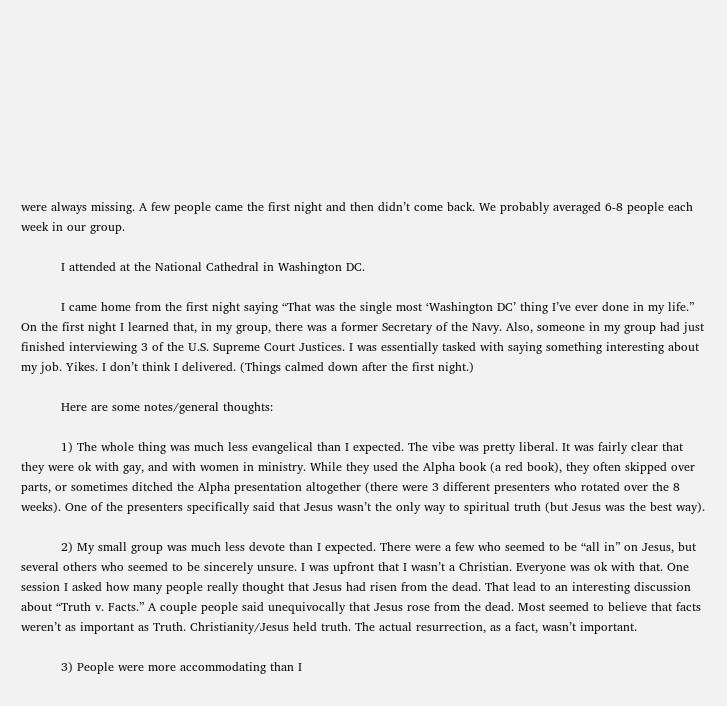were always missing. A few people came the first night and then didn’t come back. We probably averaged 6-8 people each week in our group.

          I attended at the National Cathedral in Washington DC.

          I came home from the first night saying “That was the single most ‘Washington DC’ thing I’ve ever done in my life.” On the first night I learned that, in my group, there was a former Secretary of the Navy. Also, someone in my group had just finished interviewing 3 of the U.S. Supreme Court Justices. I was essentially tasked with saying something interesting about my job. Yikes. I don’t think I delivered. (Things calmed down after the first night.)

          Here are some notes/general thoughts:

          1) The whole thing was much less evangelical than I expected. The vibe was pretty liberal. It was fairly clear that they were ok with gay, and with women in ministry. While they used the Alpha book (a red book), they often skipped over parts, or sometimes ditched the Alpha presentation altogether (there were 3 different presenters who rotated over the 8 weeks). One of the presenters specifically said that Jesus wasn’t the only way to spiritual truth (but Jesus was the best way).

          2) My small group was much less devote than I expected. There were a few who seemed to be “all in” on Jesus, but several others who seemed to be sincerely unsure. I was upfront that I wasn’t a Christian. Everyone was ok with that. One session I asked how many people really thought that Jesus had risen from the dead. That lead to an interesting discussion about “Truth v. Facts.” A couple people said unequivocally that Jesus rose from the dead. Most seemed to believe that facts weren’t as important as Truth. Christianity/Jesus held truth. The actual resurrection, as a fact, wasn’t important.

          3) People were more accommodating than I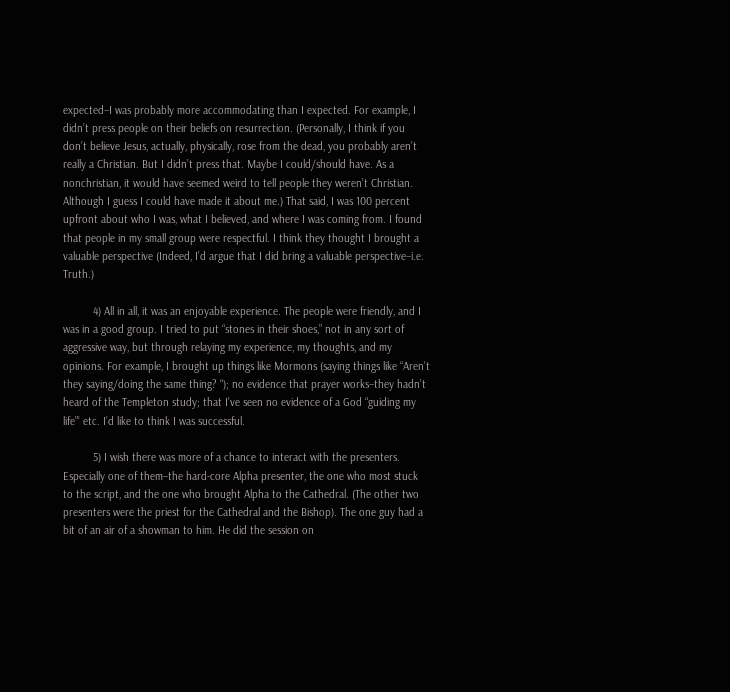expected–I was probably more accommodating than I expected. For example, I didn’t press people on their beliefs on resurrection. (Personally, I think if you don’t believe Jesus, actually, physically, rose from the dead, you probably aren’t really a Christian. But I didn’t press that. Maybe I could/should have. As a nonchristian, it would have seemed weird to tell people they weren’t Christian. Although I guess I could have made it about me.) That said, I was 100 percent upfront about who I was, what I believed, and where I was coming from. I found that people in my small group were respectful. I think they thought I brought a valuable perspective (Indeed, I’d argue that I did bring a valuable perspective–i.e. Truth.)

          4) All in all, it was an enjoyable experience. The people were friendly, and I was in a good group. I tried to put “stones in their shoes,” not in any sort of aggressive way, but through relaying my experience, my thoughts, and my opinions. For example, I brought up things like Mormons (saying things like “Aren’t they saying/doing the same thing? “); no evidence that prayer works–they hadn’t heard of the Templeton study; that I’ve seen no evidence of a God “guiding my life”‘ etc. I’d like to think I was successful.

          5) I wish there was more of a chance to interact with the presenters. Especially one of them–the hard-core Alpha presenter, the one who most stuck to the script, and the one who brought Alpha to the Cathedral. (The other two presenters were the priest for the Cathedral and the Bishop). The one guy had a bit of an air of a showman to him. He did the session on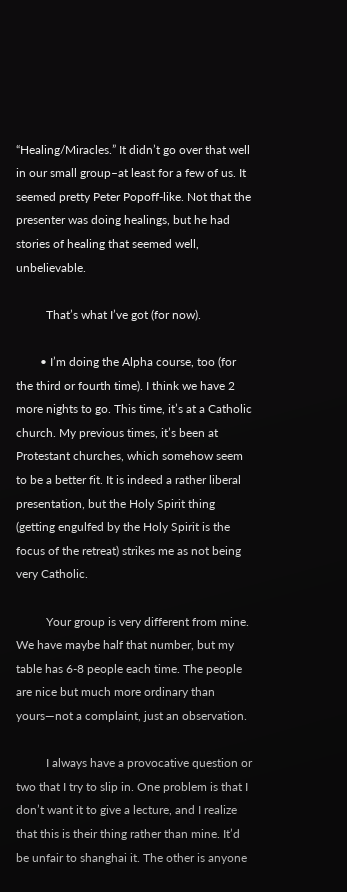“Healing/Miracles.” It didn’t go over that well in our small group–at least for a few of us. It seemed pretty Peter Popoff-like. Not that the presenter was doing healings, but he had stories of healing that seemed well, unbelievable.

          That’s what I’ve got (for now).

        • I’m doing the Alpha course, too (for the third or fourth time). I think we have 2 more nights to go. This time, it’s at a Catholic church. My previous times, it’s been at Protestant churches, which somehow seem to be a better fit. It is indeed a rather liberal presentation, but the Holy Spirit thing (getting engulfed by the Holy Spirit is the focus of the retreat) strikes me as not being very Catholic.

          Your group is very different from mine. We have maybe half that number, but my table has 6-8 people each time. The people are nice but much more ordinary than yours—not a complaint, just an observation.

          I always have a provocative question or two that I try to slip in. One problem is that I don’t want it to give a lecture, and I realize that this is their thing rather than mine. It’d be unfair to shanghai it. The other is anyone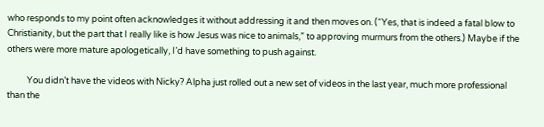who responds to my point often acknowledges it without addressing it and then moves on. (“Yes, that is indeed a fatal blow to Christianity, but the part that I really like is how Jesus was nice to animals,” to approving murmurs from the others.) Maybe if the others were more mature apologetically, I’d have something to push against.

          You didn’t have the videos with Nicky? Alpha just rolled out a new set of videos in the last year, much more professional than the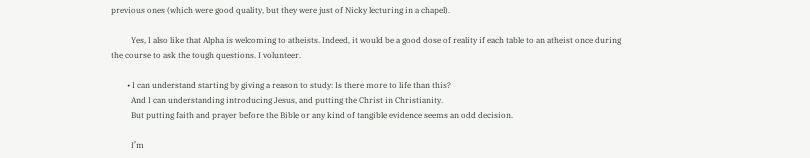previous ones (which were good quality, but they were just of Nicky lecturing in a chapel).

          Yes, I also like that Alpha is welcoming to atheists. Indeed, it would be a good dose of reality if each table to an atheist once during the course to ask the tough questions. I volunteer.

        • I can understand starting by giving a reason to study: Is there more to life than this?
          And I can understanding introducing Jesus, and putting the Christ in Christianity.
          But putting faith and prayer before the Bible or any kind of tangible evidence seems an odd decision.

          I’m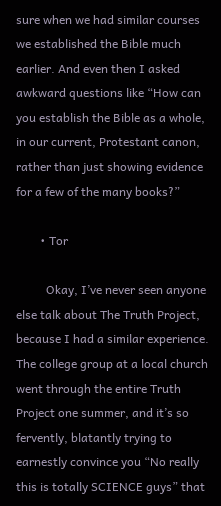sure when we had similar courses we established the Bible much earlier. And even then I asked awkward questions like “How can you establish the Bible as a whole, in our current, Protestant canon, rather than just showing evidence for a few of the many books?”

        • Tor

          Okay, I’ve never seen anyone else talk about The Truth Project, because I had a similar experience. The college group at a local church went through the entire Truth Project one summer, and it’s so fervently, blatantly trying to earnestly convince you “No really this is totally SCIENCE guys” that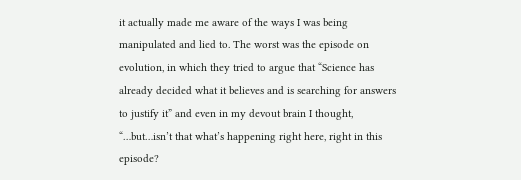it actually made me aware of the ways I was being manipulated and lied to. The worst was the episode on evolution, in which they tried to argue that “Science has already decided what it believes and is searching for answers to justify it” and even in my devout brain I thought, “…but…isn’t that what’s happening right here, right in this episode?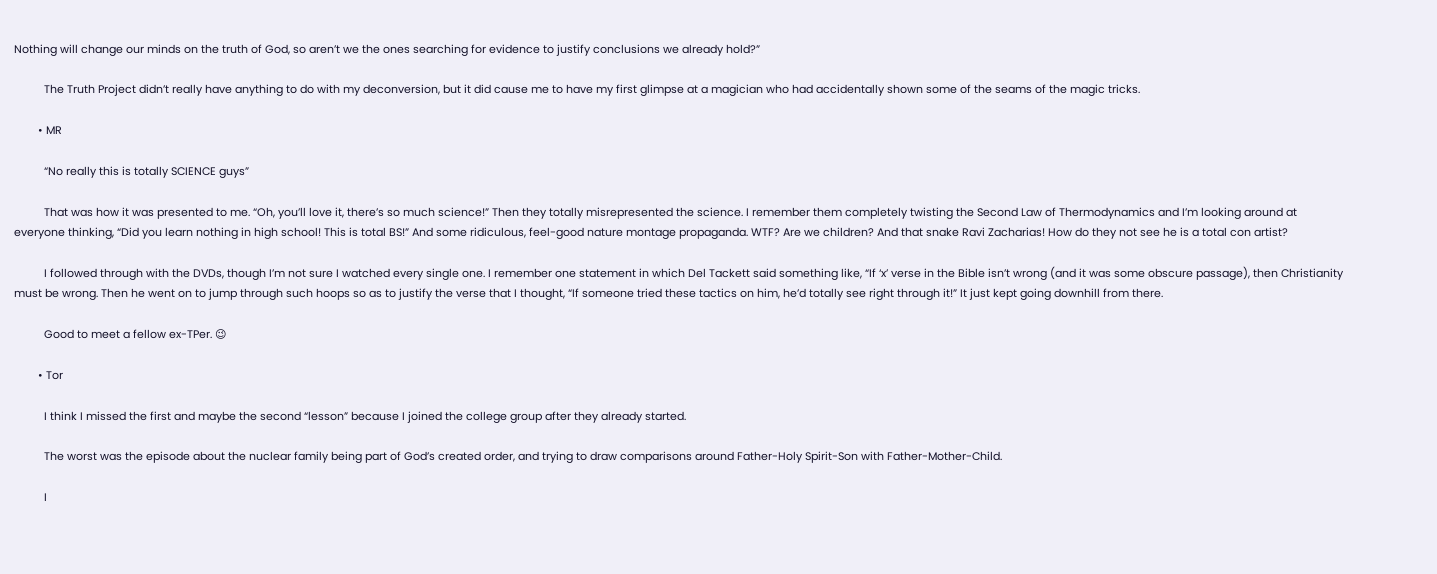Nothing will change our minds on the truth of God, so aren’t we the ones searching for evidence to justify conclusions we already hold?”

          The Truth Project didn’t really have anything to do with my deconversion, but it did cause me to have my first glimpse at a magician who had accidentally shown some of the seams of the magic tricks.

        • MR

          “No really this is totally SCIENCE guys”

          That was how it was presented to me. “Oh, you’ll love it, there’s so much science!” Then they totally misrepresented the science. I remember them completely twisting the Second Law of Thermodynamics and I’m looking around at everyone thinking, “Did you learn nothing in high school! This is total BS!” And some ridiculous, feel-good nature montage propaganda. WTF? Are we children? And that snake Ravi Zacharias! How do they not see he is a total con artist?

          I followed through with the DVDs, though I’m not sure I watched every single one. I remember one statement in which Del Tackett said something like, “If ‘x’ verse in the Bible isn’t wrong (and it was some obscure passage), then Christianity must be wrong. Then he went on to jump through such hoops so as to justify the verse that I thought, “If someone tried these tactics on him, he’d totally see right through it!” It just kept going downhill from there.

          Good to meet a fellow ex-TPer. 😉

        • Tor

          I think I missed the first and maybe the second “lesson” because I joined the college group after they already started.

          The worst was the episode about the nuclear family being part of God’s created order, and trying to draw comparisons around Father-Holy Spirit-Son with Father-Mother-Child.

          I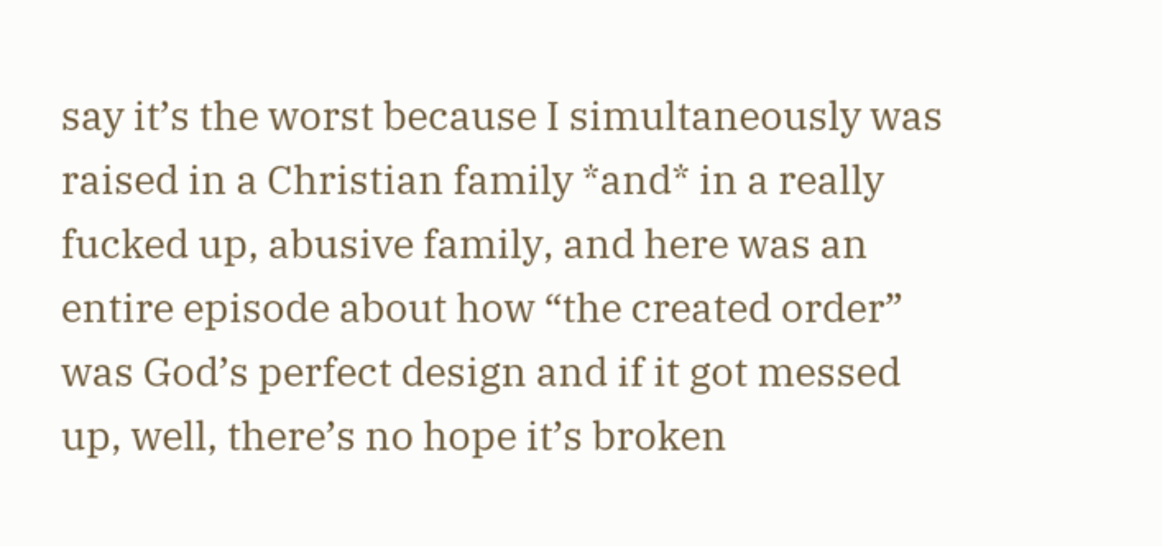say it’s the worst because I simultaneously was raised in a Christian family *and* in a really fucked up, abusive family, and here was an entire episode about how “the created order” was God’s perfect design and if it got messed up, well, there’s no hope it’s broken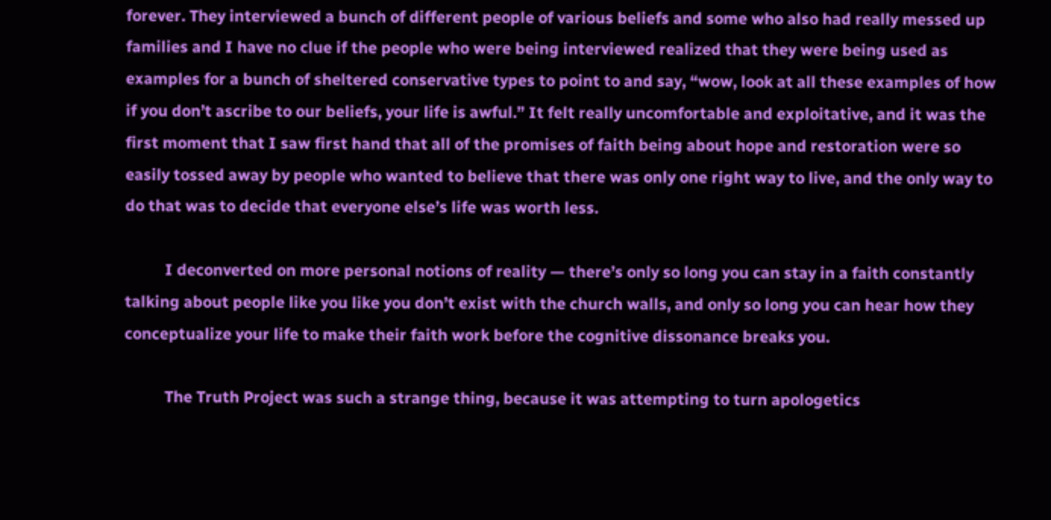forever. They interviewed a bunch of different people of various beliefs and some who also had really messed up families and I have no clue if the people who were being interviewed realized that they were being used as examples for a bunch of sheltered conservative types to point to and say, “wow, look at all these examples of how if you don’t ascribe to our beliefs, your life is awful.” It felt really uncomfortable and exploitative, and it was the first moment that I saw first hand that all of the promises of faith being about hope and restoration were so easily tossed away by people who wanted to believe that there was only one right way to live, and the only way to do that was to decide that everyone else’s life was worth less.

          I deconverted on more personal notions of reality — there’s only so long you can stay in a faith constantly talking about people like you like you don’t exist with the church walls, and only so long you can hear how they conceptualize your life to make their faith work before the cognitive dissonance breaks you.

          The Truth Project was such a strange thing, because it was attempting to turn apologetics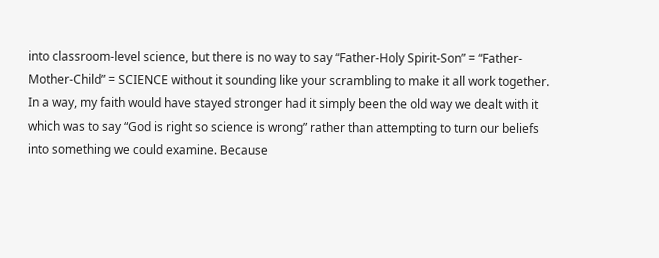into classroom-level science, but there is no way to say “Father-Holy Spirit-Son” = “Father-Mother-Child” = SCIENCE without it sounding like your scrambling to make it all work together. In a way, my faith would have stayed stronger had it simply been the old way we dealt with it which was to say “God is right so science is wrong” rather than attempting to turn our beliefs into something we could examine. Because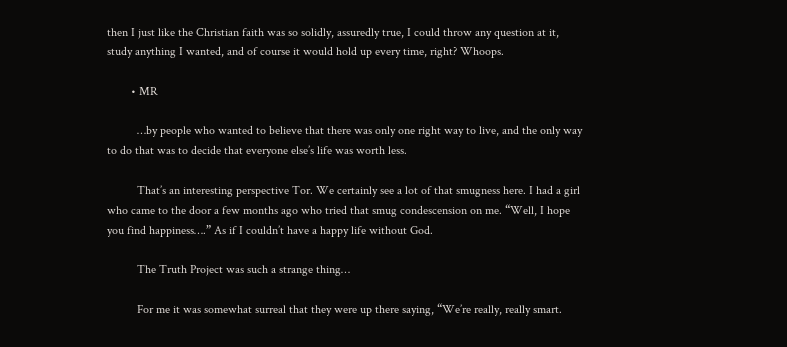then I just like the Christian faith was so solidly, assuredly true, I could throw any question at it, study anything I wanted, and of course it would hold up every time, right? Whoops.

        • MR

          …by people who wanted to believe that there was only one right way to live, and the only way to do that was to decide that everyone else’s life was worth less.

          That’s an interesting perspective Tor. We certainly see a lot of that smugness here. I had a girl who came to the door a few months ago who tried that smug condescension on me. “Well, I hope you find happiness….” As if I couldn’t have a happy life without God.

          The Truth Project was such a strange thing…

          For me it was somewhat surreal that they were up there saying, “We’re really, really smart.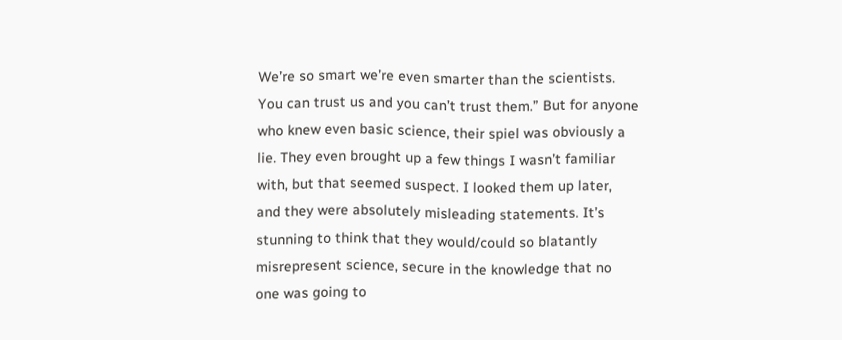We’re so smart we’re even smarter than the scientists. You can trust us and you can’t trust them.” But for anyone who knew even basic science, their spiel was obviously a lie. They even brought up a few things I wasn’t familiar with, but that seemed suspect. I looked them up later, and they were absolutely misleading statements. It’s stunning to think that they would/could so blatantly misrepresent science, secure in the knowledge that no one was going to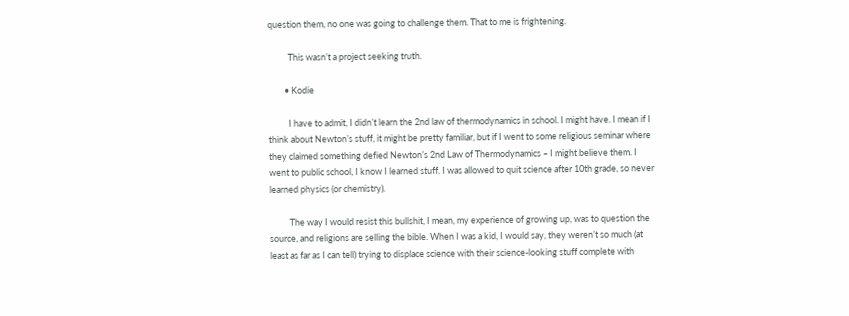question them, no one was going to challenge them. That to me is frightening.

          This wasn’t a project seeking truth.

        • Kodie

          I have to admit, I didn’t learn the 2nd law of thermodynamics in school. I might have. I mean if I think about Newton’s stuff, it might be pretty familiar, but if I went to some religious seminar where they claimed something defied Newton’s 2nd Law of Thermodynamics – I might believe them. I went to public school, I know I learned stuff. I was allowed to quit science after 10th grade, so never learned physics (or chemistry).

          The way I would resist this bullshit, I mean, my experience of growing up, was to question the source, and religions are selling the bible. When I was a kid, I would say, they weren’t so much (at least as far as I can tell) trying to displace science with their science-looking stuff complete with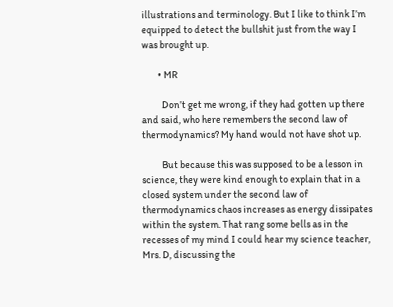illustrations and terminology. But I like to think I’m equipped to detect the bullshit just from the way I was brought up.

        • MR

          Don’t get me wrong, if they had gotten up there and said, who here remembers the second law of thermodynamics? My hand would not have shot up.

          But because this was supposed to be a lesson in science, they were kind enough to explain that in a closed system under the second law of thermodynamics chaos increases as energy dissipates within the system. That rang some bells as in the recesses of my mind I could hear my science teacher, Mrs. D, discussing the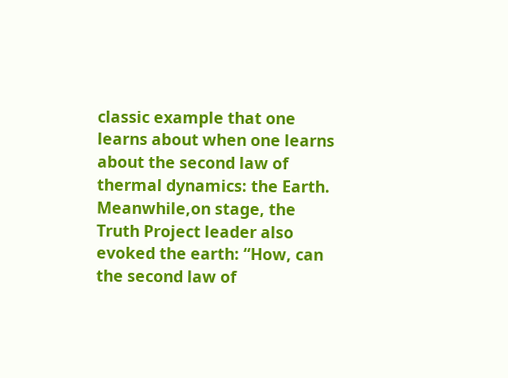classic example that one learns about when one learns about the second law of thermal dynamics: the Earth. Meanwhile,on stage, the Truth Project leader also evoked the earth: “How, can the second law of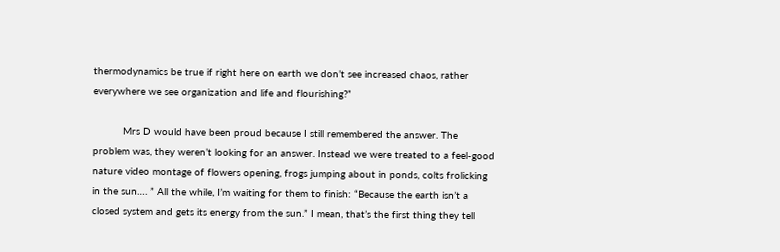thermodynamics be true if right here on earth we don’t see increased chaos, rather everywhere we see organization and life and flourishing?”

          Mrs D would have been proud because I still remembered the answer. The problem was, they weren’t looking for an answer. Instead we were treated to a feel-good nature video montage of flowers opening, frogs jumping about in ponds, colts frolicking in the sun…. ” All the while, I’m waiting for them to finish: “Because the earth isn’t a closed system and gets its energy from the sun.” I mean, that’s the first thing they tell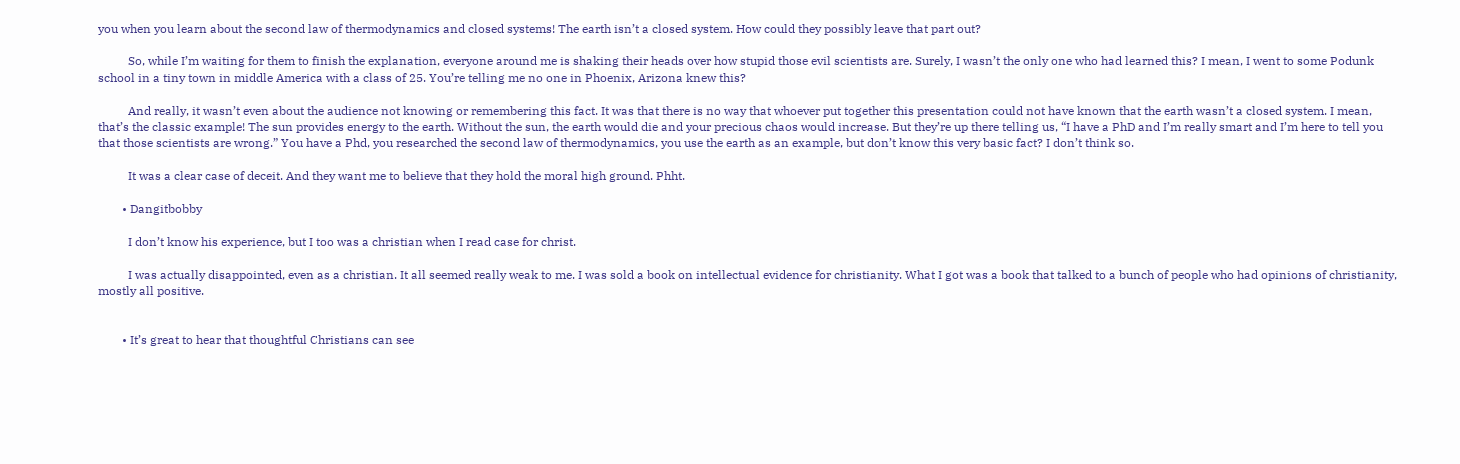you when you learn about the second law of thermodynamics and closed systems! The earth isn’t a closed system. How could they possibly leave that part out?

          So, while I’m waiting for them to finish the explanation, everyone around me is shaking their heads over how stupid those evil scientists are. Surely, I wasn’t the only one who had learned this? I mean, I went to some Podunk school in a tiny town in middle America with a class of 25. You’re telling me no one in Phoenix, Arizona knew this?

          And really, it wasn’t even about the audience not knowing or remembering this fact. It was that there is no way that whoever put together this presentation could not have known that the earth wasn’t a closed system. I mean, that’s the classic example! The sun provides energy to the earth. Without the sun, the earth would die and your precious chaos would increase. But they’re up there telling us, “I have a PhD and I’m really smart and I’m here to tell you that those scientists are wrong.” You have a Phd, you researched the second law of thermodynamics, you use the earth as an example, but don’t know this very basic fact? I don’t think so.

          It was a clear case of deceit. And they want me to believe that they hold the moral high ground. Phht.

        • Dangitbobby

          I don’t know his experience, but I too was a christian when I read case for christ.

          I was actually disappointed, even as a christian. It all seemed really weak to me. I was sold a book on intellectual evidence for christianity. What I got was a book that talked to a bunch of people who had opinions of christianity, mostly all positive.


        • It’s great to hear that thoughtful Christians can see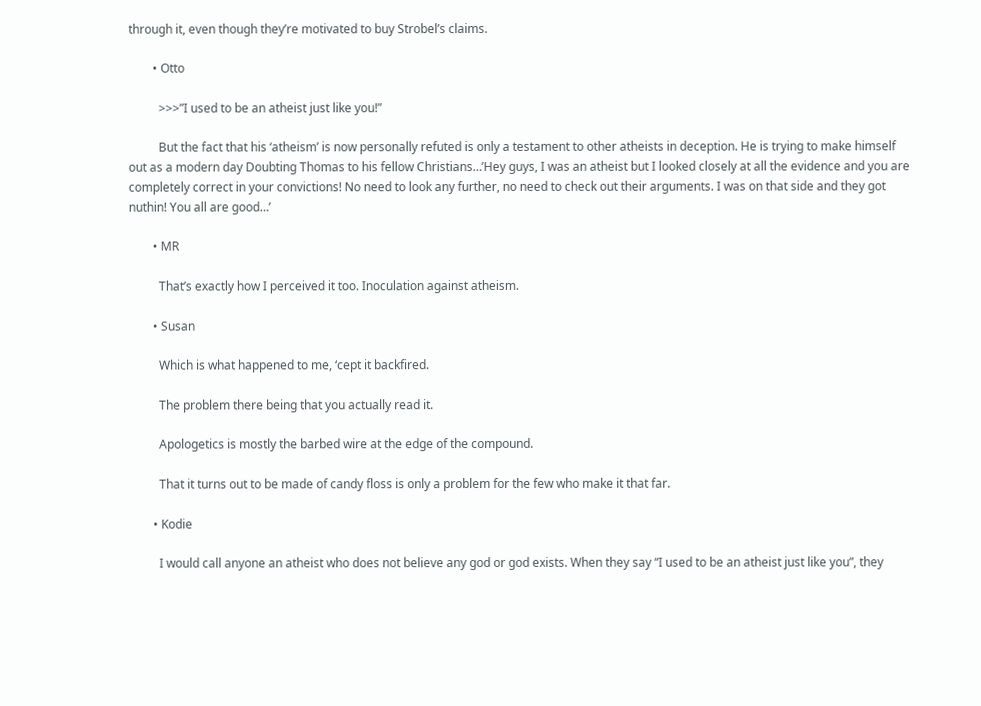through it, even though they’re motivated to buy Strobel’s claims.

        • Otto

          >>>”I used to be an atheist just like you!”

          But the fact that his ‘atheism’ is now personally refuted is only a testament to other atheists in deception. He is trying to make himself out as a modern day Doubting Thomas to his fellow Christians…’Hey guys, I was an atheist but I looked closely at all the evidence and you are completely correct in your convictions! No need to look any further, no need to check out their arguments. I was on that side and they got nuthin! You all are good…’

        • MR

          That’s exactly how I perceived it too. Inoculation against atheism.

        • Susan

          Which is what happened to me, ‘cept it backfired.

          The problem there being that you actually read it.

          Apologetics is mostly the barbed wire at the edge of the compound.

          That it turns out to be made of candy floss is only a problem for the few who make it that far.

        • Kodie

          I would call anyone an atheist who does not believe any god or god exists. When they say “I used to be an atheist just like you”, they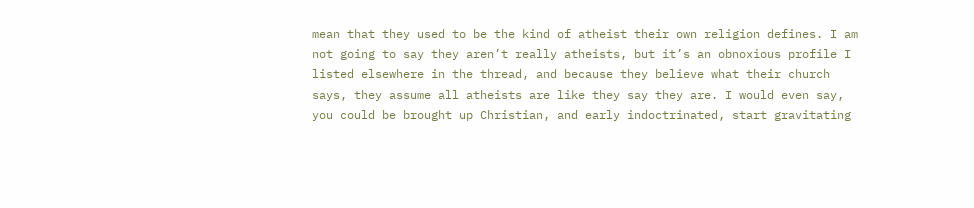mean that they used to be the kind of atheist their own religion defines. I am not going to say they aren’t really atheists, but it’s an obnoxious profile I listed elsewhere in the thread, and because they believe what their church says, they assume all atheists are like they say they are. I would even say, you could be brought up Christian, and early indoctrinated, start gravitating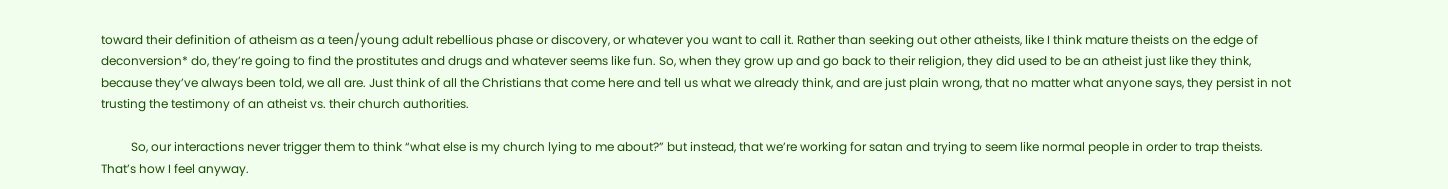toward their definition of atheism as a teen/young adult rebellious phase or discovery, or whatever you want to call it. Rather than seeking out other atheists, like I think mature theists on the edge of deconversion* do, they’re going to find the prostitutes and drugs and whatever seems like fun. So, when they grow up and go back to their religion, they did used to be an atheist just like they think, because they’ve always been told, we all are. Just think of all the Christians that come here and tell us what we already think, and are just plain wrong, that no matter what anyone says, they persist in not trusting the testimony of an atheist vs. their church authorities.

          So, our interactions never trigger them to think “what else is my church lying to me about?” but instead, that we’re working for satan and trying to seem like normal people in order to trap theists. That’s how I feel anyway.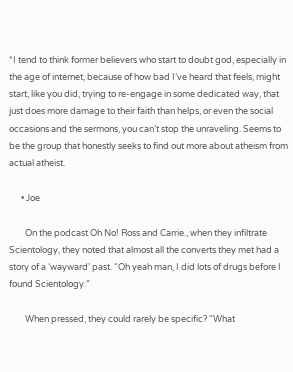*I tend to think former believers who start to doubt god, especially in the age of internet, because of how bad I’ve heard that feels, might start, like you did, trying to re-engage in some dedicated way, that just does more damage to their faith than helps, or even the social occasions and the sermons, you can’t stop the unraveling. Seems to be the group that honestly seeks to find out more about atheism from actual atheist.

      • Joe

        On the podcast Oh No! Ross and Carrie., when they infiltrate Scientology, they noted that almost all the converts they met had a story of a ‘wayward’ past. “Oh yeah man, I did lots of drugs before I found Scientology.”

        When pressed, they could rarely be specific? “What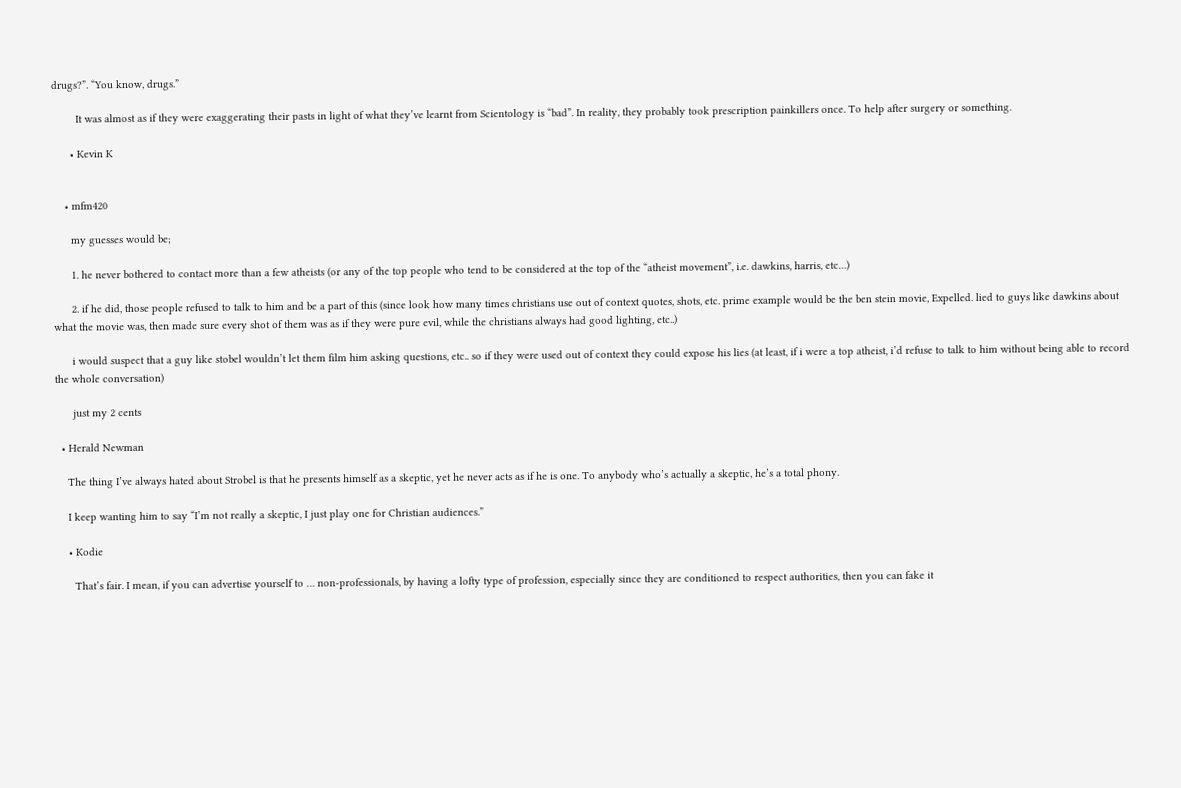drugs?”. “You know, drugs.”

        It was almost as if they were exaggerating their pasts in light of what they’ve learnt from Scientology is “bad”. In reality, they probably took prescription painkillers once. To help after surgery or something.

      • Kevin K


    • mfm420

      my guesses would be;

      1. he never bothered to contact more than a few atheists (or any of the top people who tend to be considered at the top of the “atheist movement”, i.e. dawkins, harris, etc…)

      2. if he did, those people refused to talk to him and be a part of this (since look how many times christians use out of context quotes, shots, etc. prime example would be the ben stein movie, Expelled. lied to guys like dawkins about what the movie was, then made sure every shot of them was as if they were pure evil, while the christians always had good lighting, etc..)

      i would suspect that a guy like stobel wouldn’t let them film him asking questions, etc.. so if they were used out of context they could expose his lies (at least, if i were a top atheist, i’d refuse to talk to him without being able to record the whole conversation)

      just my 2 cents

  • Herald Newman

    The thing I’ve always hated about Strobel is that he presents himself as a skeptic, yet he never acts as if he is one. To anybody who’s actually a skeptic, he’s a total phony.

    I keep wanting him to say “I’m not really a skeptic, I just play one for Christian audiences.”

    • Kodie

      That’s fair. I mean, if you can advertise yourself to … non-professionals, by having a lofty type of profession, especially since they are conditioned to respect authorities, then you can fake it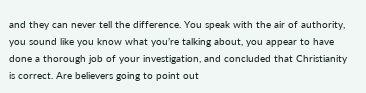and they can never tell the difference. You speak with the air of authority, you sound like you know what you’re talking about, you appear to have done a thorough job of your investigation, and concluded that Christianity is correct. Are believers going to point out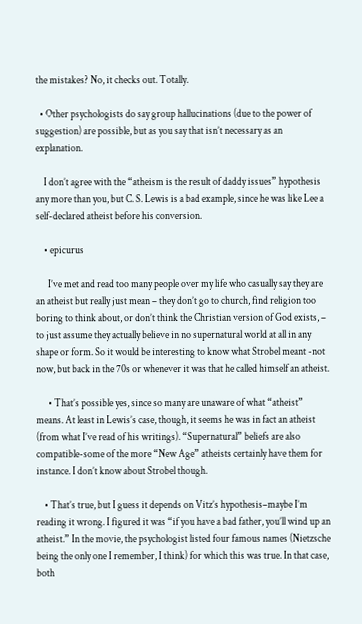the mistakes? No, it checks out. Totally.

  • Other psychologists do say group hallucinations (due to the power of suggestion) are possible, but as you say that isn’t necessary as an explanation.

    I don’t agree with the “atheism is the result of daddy issues” hypothesis any more than you, but C. S. Lewis is a bad example, since he was like Lee a self-declared atheist before his conversion.

    • epicurus

      I’ve met and read too many people over my life who casually say they are an atheist but really just mean – they don’t go to church, find religion too boring to think about, or don’t think the Christian version of God exists, – to just assume they actually believe in no supernatural world at all in any shape or form. So it would be interesting to know what Strobel meant -not now, but back in the 70s or whenever it was that he called himself an atheist.

      • That’s possible yes, since so many are unaware of what “atheist” means. At least in Lewis’s case, though, it seems he was in fact an atheist (from what I’ve read of his writings). “Supernatural” beliefs are also compatible-some of the more “New Age” atheists certainly have them for instance. I don’t know about Strobel though.

    • That’s true, but I guess it depends on Vitz’s hypothesis–maybe I’m reading it wrong. I figured it was “if you have a bad father, you’ll wind up an atheist.” In the movie, the psychologist listed four famous names (Nietzsche being the only one I remember, I think) for which this was true. In that case, both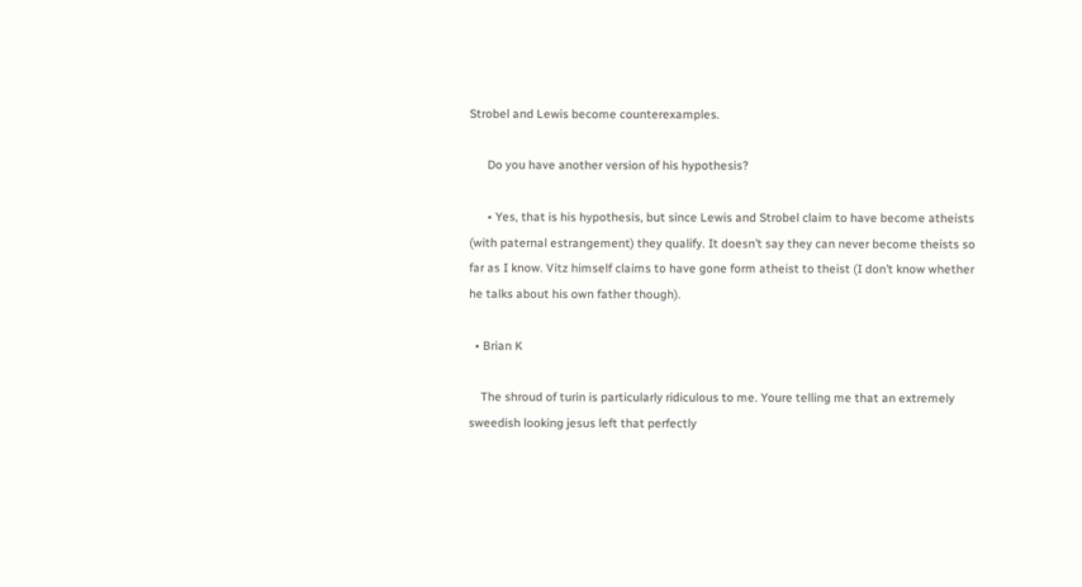Strobel and Lewis become counterexamples.

      Do you have another version of his hypothesis?

      • Yes, that is his hypothesis, but since Lewis and Strobel claim to have become atheists (with paternal estrangement) they qualify. It doesn’t say they can never become theists so far as I know. Vitz himself claims to have gone form atheist to theist (I don’t know whether he talks about his own father though).

  • Brian K

    The shroud of turin is particularly ridiculous to me. Youre telling me that an extremely sweedish looking jesus left that perfectly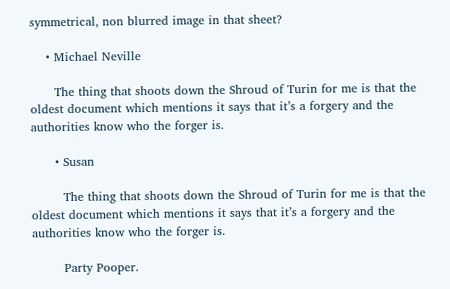symmetrical, non blurred image in that sheet?

    • Michael Neville

      The thing that shoots down the Shroud of Turin for me is that the oldest document which mentions it says that it’s a forgery and the authorities know who the forger is.

      • Susan

        The thing that shoots down the Shroud of Turin for me is that the oldest document which mentions it says that it’s a forgery and the authorities know who the forger is.

        Party Pooper.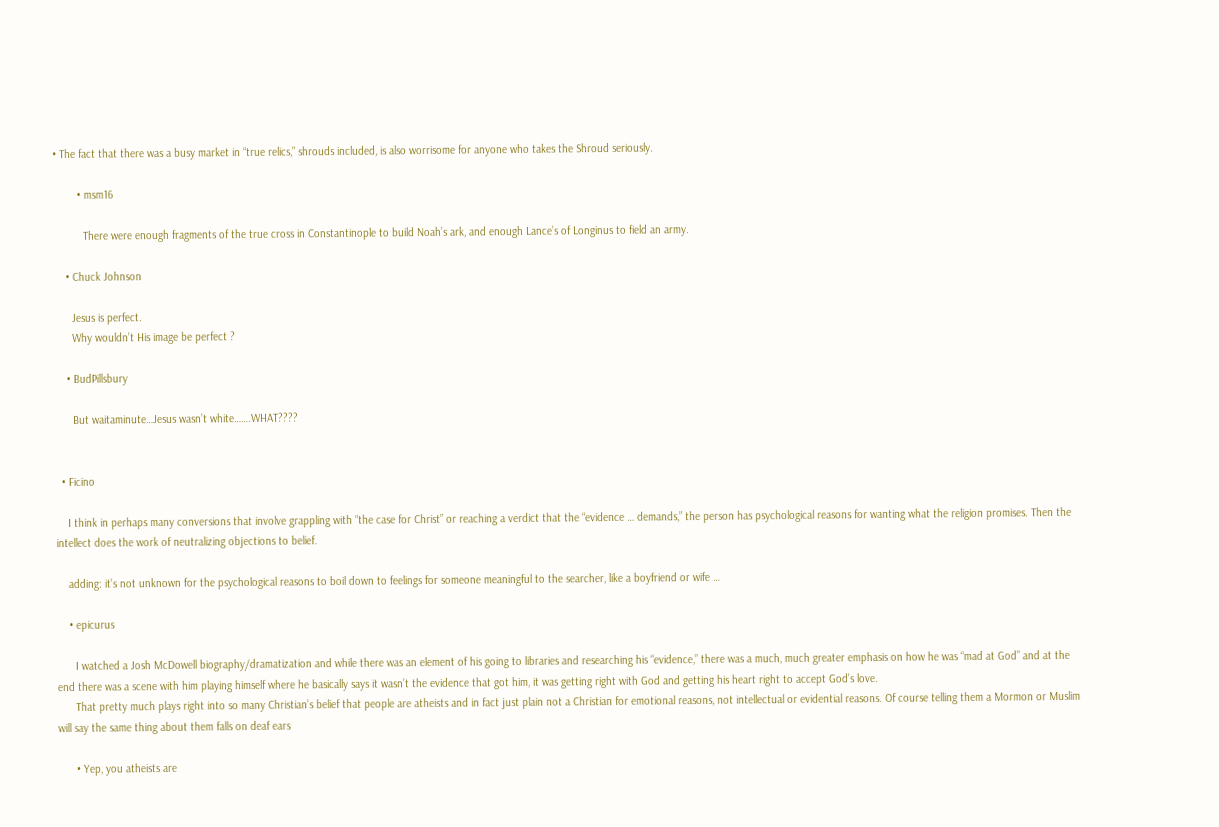• The fact that there was a busy market in “true relics,” shrouds included, is also worrisome for anyone who takes the Shroud seriously.

        • msm16

          There were enough fragments of the true cross in Constantinople to build Noah’s ark, and enough Lance’s of Longinus to field an army.

    • Chuck Johnson

      Jesus is perfect.
      Why wouldn’t His image be perfect ?

    • BudPillsbury

      But waitaminute…Jesus wasn’t white…….WHAT????


  • Ficino

    I think in perhaps many conversions that involve grappling with “the case for Christ” or reaching a verdict that the “evidence … demands,” the person has psychological reasons for wanting what the religion promises. Then the intellect does the work of neutralizing objections to belief.

    adding: it’s not unknown for the psychological reasons to boil down to feelings for someone meaningful to the searcher, like a boyfriend or wife …

    • epicurus

      I watched a Josh McDowell biography/dramatization and while there was an element of his going to libraries and researching his “evidence,” there was a much, much greater emphasis on how he was “mad at God” and at the end there was a scene with him playing himself where he basically says it wasn’t the evidence that got him, it was getting right with God and getting his heart right to accept God’s love.
      That pretty much plays right into so many Christian’s belief that people are atheists and in fact just plain not a Christian for emotional reasons, not intellectual or evidential reasons. Of course telling them a Mormon or Muslim will say the same thing about them falls on deaf ears

      • Yep, you atheists are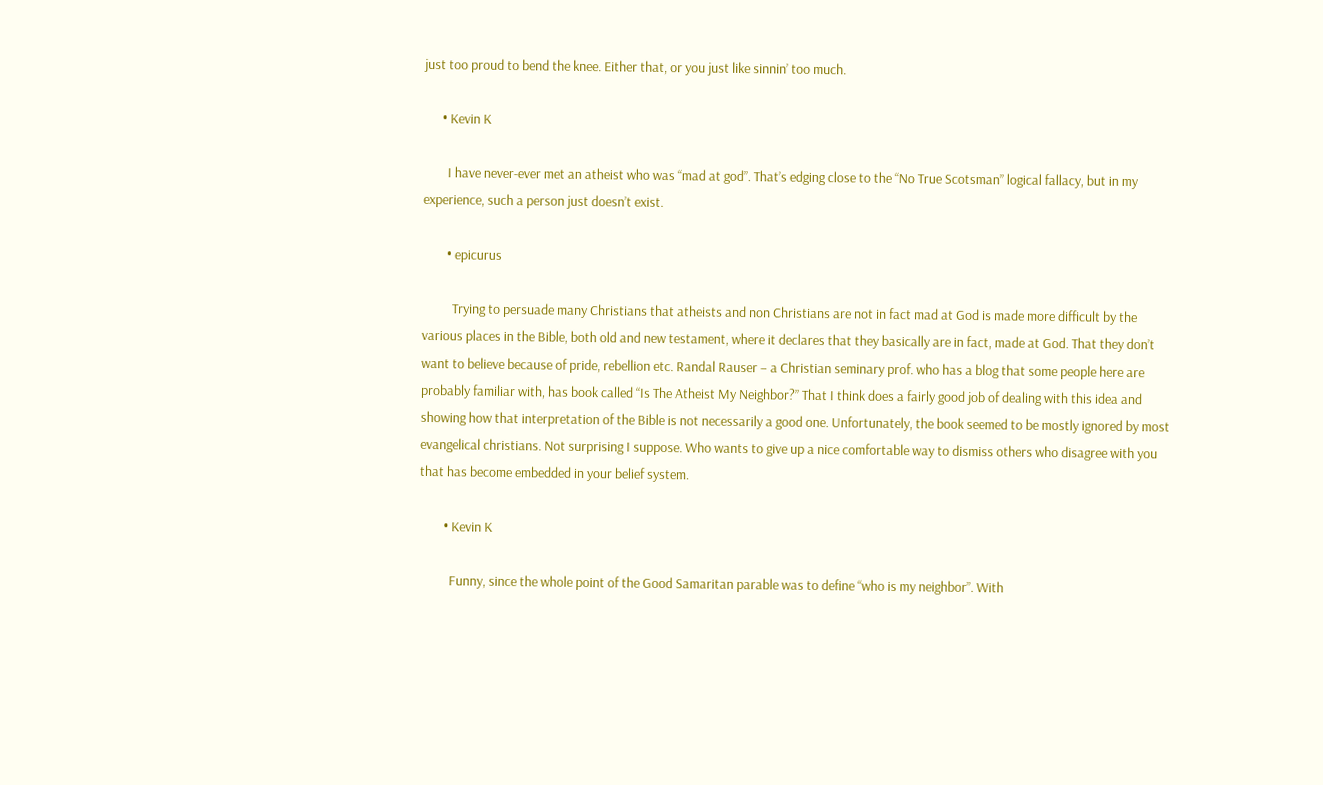just too proud to bend the knee. Either that, or you just like sinnin’ too much.

      • Kevin K

        I have never-ever met an atheist who was “mad at god”. That’s edging close to the “No True Scotsman” logical fallacy, but in my experience, such a person just doesn’t exist.

        • epicurus

          Trying to persuade many Christians that atheists and non Christians are not in fact mad at God is made more difficult by the various places in the Bible, both old and new testament, where it declares that they basically are in fact, made at God. That they don’t want to believe because of pride, rebellion etc. Randal Rauser – a Christian seminary prof. who has a blog that some people here are probably familiar with, has book called “Is The Atheist My Neighbor?” That I think does a fairly good job of dealing with this idea and showing how that interpretation of the Bible is not necessarily a good one. Unfortunately, the book seemed to be mostly ignored by most evangelical christians. Not surprising I suppose. Who wants to give up a nice comfortable way to dismiss others who disagree with you that has become embedded in your belief system.

        • Kevin K

          Funny, since the whole point of the Good Samaritan parable was to define “who is my neighbor”. With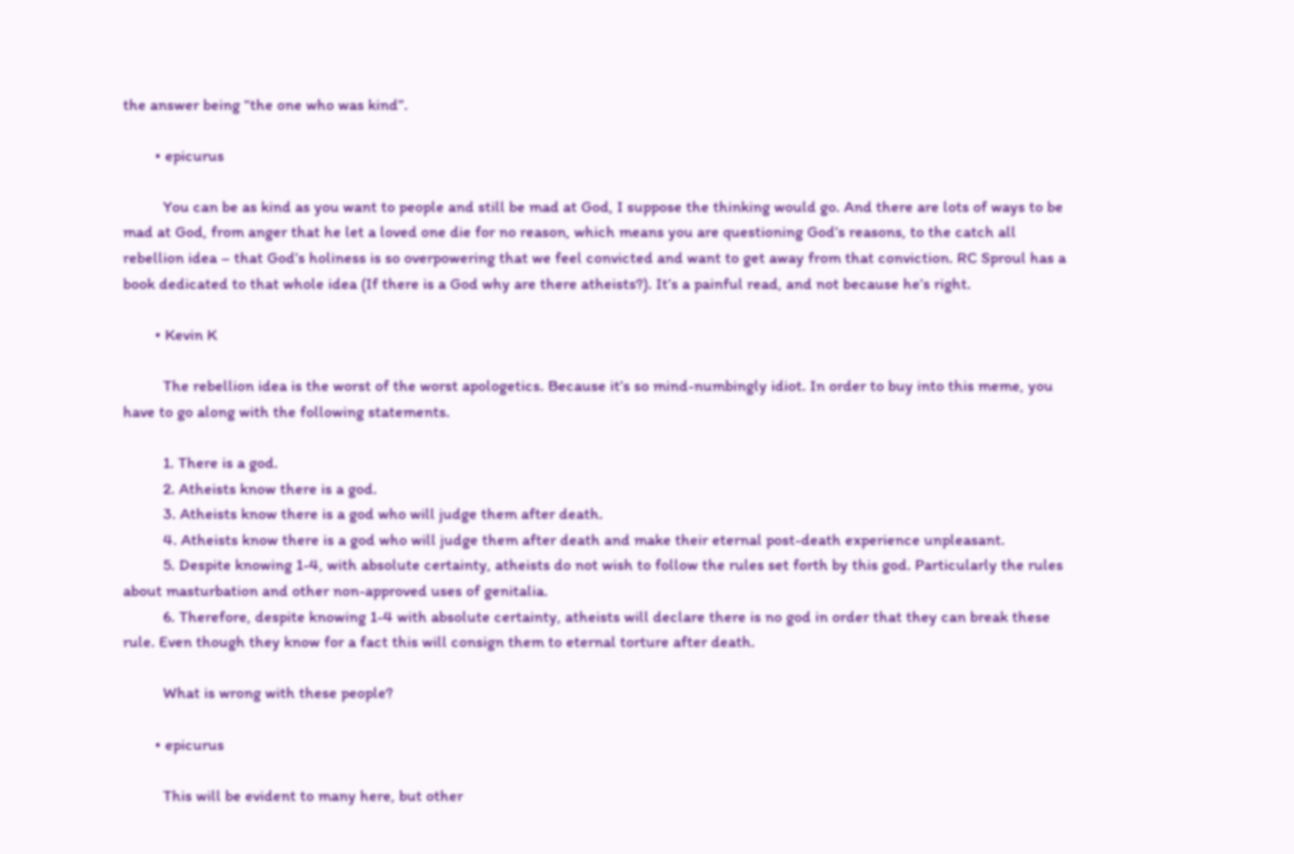the answer being “the one who was kind”.

        • epicurus

          You can be as kind as you want to people and still be mad at God, I suppose the thinking would go. And there are lots of ways to be mad at God, from anger that he let a loved one die for no reason, which means you are questioning God’s reasons, to the catch all rebellion idea – that God’s holiness is so overpowering that we feel convicted and want to get away from that conviction. RC Sproul has a book dedicated to that whole idea (If there is a God why are there atheists?). It’s a painful read, and not because he’s right.

        • Kevin K

          The rebellion idea is the worst of the worst apologetics. Because it’s so mind-numbingly idiot. In order to buy into this meme, you have to go along with the following statements.

          1. There is a god.
          2. Atheists know there is a god.
          3. Atheists know there is a god who will judge them after death.
          4. Atheists know there is a god who will judge them after death and make their eternal post-death experience unpleasant.
          5. Despite knowing 1-4, with absolute certainty, atheists do not wish to follow the rules set forth by this god. Particularly the rules about masturbation and other non-approved uses of genitalia.
          6. Therefore, despite knowing 1-4 with absolute certainty, atheists will declare there is no god in order that they can break these rule. Even though they know for a fact this will consign them to eternal torture after death.

          What is wrong with these people?

        • epicurus

          This will be evident to many here, but other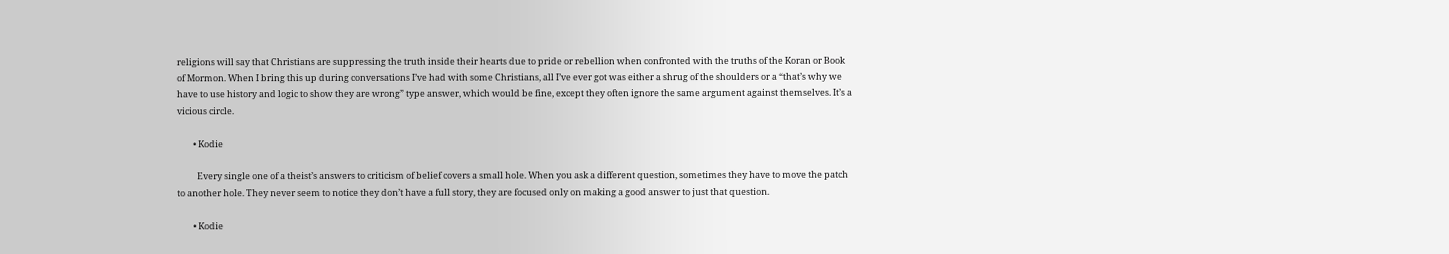religions will say that Christians are suppressing the truth inside their hearts due to pride or rebellion when confronted with the truths of the Koran or Book of Mormon. When I bring this up during conversations I’ve had with some Christians, all I’ve ever got was either a shrug of the shoulders or a “that’s why we have to use history and logic to show they are wrong” type answer, which would be fine, except they often ignore the same argument against themselves. It’s a vicious circle.

        • Kodie

          Every single one of a theist’s answers to criticism of belief covers a small hole. When you ask a different question, sometimes they have to move the patch to another hole. They never seem to notice they don’t have a full story, they are focused only on making a good answer to just that question.

        • Kodie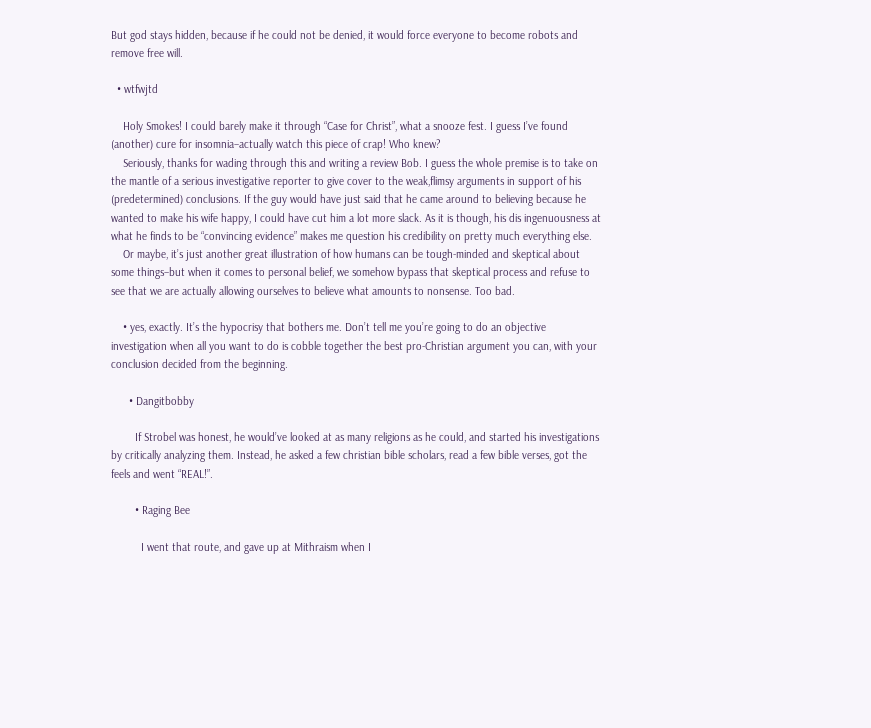But god stays hidden, because if he could not be denied, it would force everyone to become robots and remove free will.

  • wtfwjtd

    Holy Smokes! I could barely make it through “Case for Christ”, what a snooze fest. I guess I’ve found (another) cure for insomnia–actually watch this piece of crap! Who knew?
    Seriously, thanks for wading through this and writing a review Bob. I guess the whole premise is to take on the mantle of a serious investigative reporter to give cover to the weak,flimsy arguments in support of his (predetermined) conclusions. If the guy would have just said that he came around to believing because he wanted to make his wife happy, I could have cut him a lot more slack. As it is though, his dis ingenuousness at what he finds to be “convincing evidence” makes me question his credibility on pretty much everything else.
    Or maybe, it’s just another great illustration of how humans can be tough-minded and skeptical about some things–but when it comes to personal belief, we somehow bypass that skeptical process and refuse to see that we are actually allowing ourselves to believe what amounts to nonsense. Too bad.

    • yes, exactly. It’s the hypocrisy that bothers me. Don’t tell me you’re going to do an objective investigation when all you want to do is cobble together the best pro-Christian argument you can, with your conclusion decided from the beginning.

      • Dangitbobby

        If Strobel was honest, he would’ve looked at as many religions as he could, and started his investigations by critically analyzing them. Instead, he asked a few christian bible scholars, read a few bible verses, got the feels and went “REAL!”.

        • Raging Bee

          I went that route, and gave up at Mithraism when I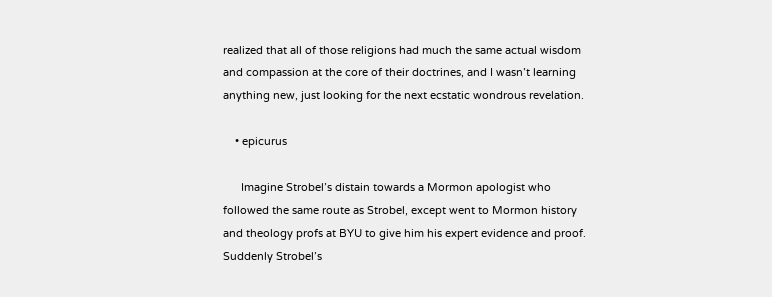realized that all of those religions had much the same actual wisdom and compassion at the core of their doctrines, and I wasn’t learning anything new, just looking for the next ecstatic wondrous revelation.

    • epicurus

      Imagine Strobel’s distain towards a Mormon apologist who followed the same route as Strobel, except went to Mormon history and theology profs at BYU to give him his expert evidence and proof. Suddenly Strobel’s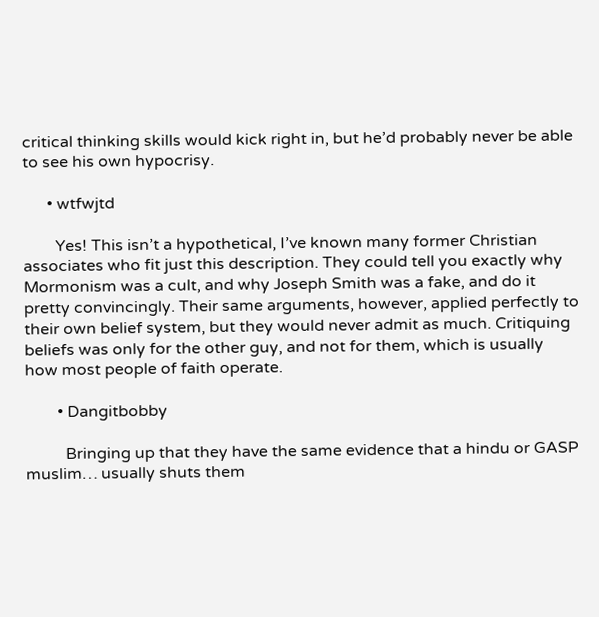critical thinking skills would kick right in, but he’d probably never be able to see his own hypocrisy.

      • wtfwjtd

        Yes! This isn’t a hypothetical, I’ve known many former Christian associates who fit just this description. They could tell you exactly why Mormonism was a cult, and why Joseph Smith was a fake, and do it pretty convincingly. Their same arguments, however, applied perfectly to their own belief system, but they would never admit as much. Critiquing beliefs was only for the other guy, and not for them, which is usually how most people of faith operate.

        • Dangitbobby

          Bringing up that they have the same evidence that a hindu or GASP muslim… usually shuts them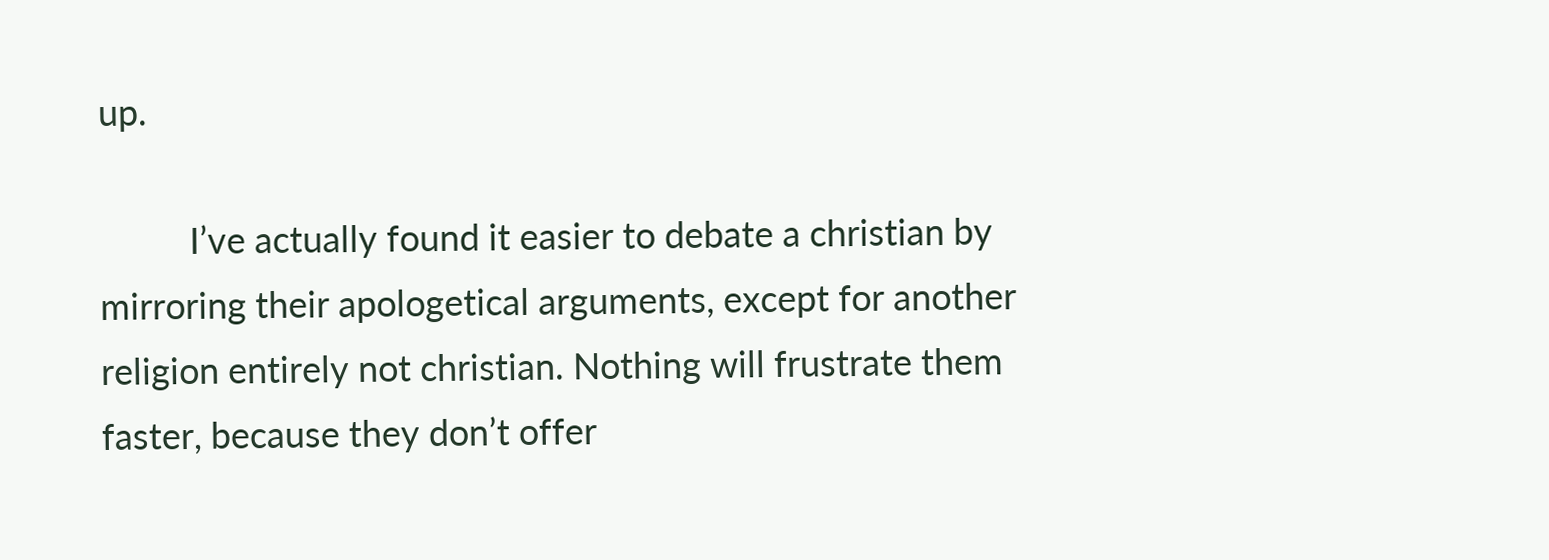up.

          I’ve actually found it easier to debate a christian by mirroring their apologetical arguments, except for another religion entirely not christian. Nothing will frustrate them faster, because they don’t offer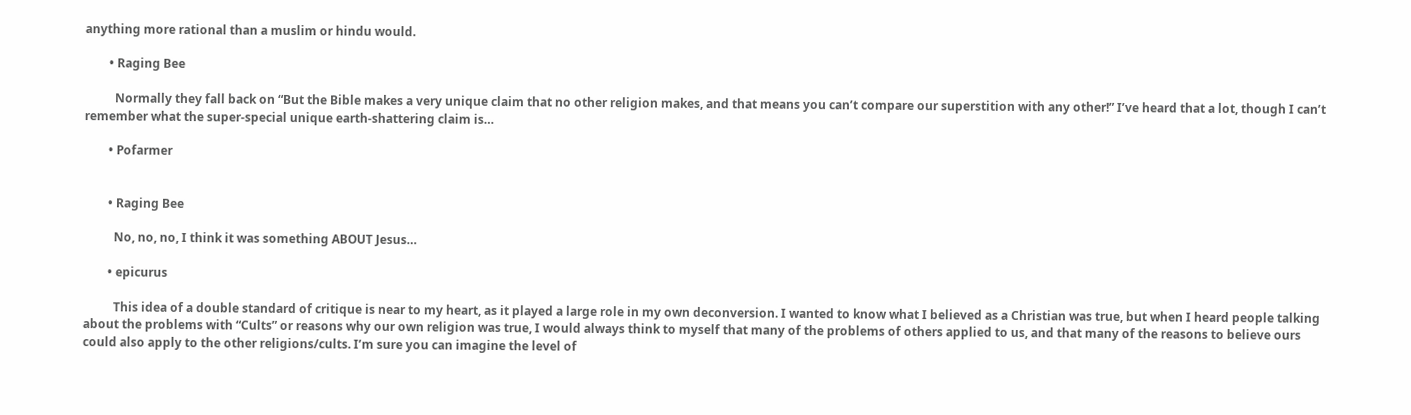anything more rational than a muslim or hindu would.

        • Raging Bee

          Normally they fall back on “But the Bible makes a very unique claim that no other religion makes, and that means you can’t compare our superstition with any other!” I’ve heard that a lot, though I can’t remember what the super-special unique earth-shattering claim is…

        • Pofarmer


        • Raging Bee

          No, no, no, I think it was something ABOUT Jesus…

        • epicurus

          This idea of a double standard of critique is near to my heart, as it played a large role in my own deconversion. I wanted to know what I believed as a Christian was true, but when I heard people talking about the problems with “Cults” or reasons why our own religion was true, I would always think to myself that many of the problems of others applied to us, and that many of the reasons to believe ours could also apply to the other religions/cults. I’m sure you can imagine the level of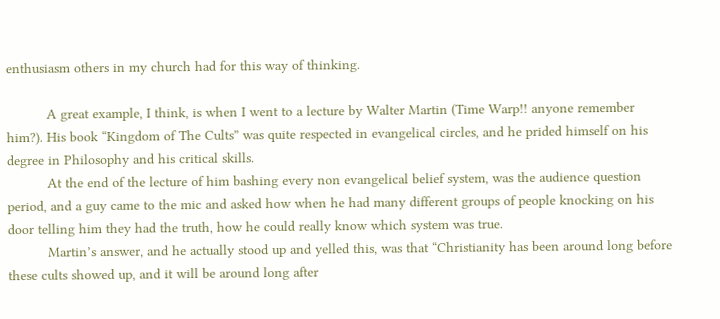enthusiasm others in my church had for this way of thinking.

          A great example, I think, is when I went to a lecture by Walter Martin (Time Warp!! anyone remember him?). His book “Kingdom of The Cults” was quite respected in evangelical circles, and he prided himself on his degree in Philosophy and his critical skills.
          At the end of the lecture of him bashing every non evangelical belief system, was the audience question period, and a guy came to the mic and asked how when he had many different groups of people knocking on his door telling him they had the truth, how he could really know which system was true.
          Martin’s answer, and he actually stood up and yelled this, was that “Christianity has been around long before these cults showed up, and it will be around long after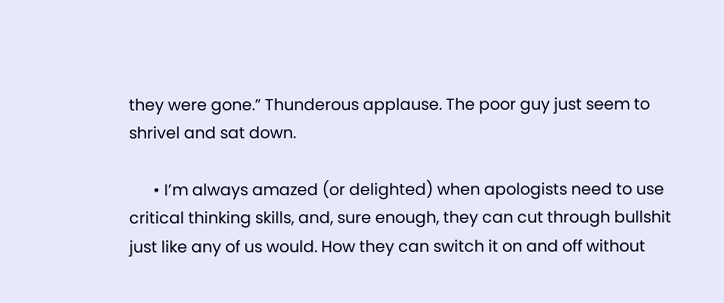they were gone.” Thunderous applause. The poor guy just seem to shrivel and sat down.

      • I’m always amazed (or delighted) when apologists need to use critical thinking skills, and, sure enough, they can cut through bullshit just like any of us would. How they can switch it on and off without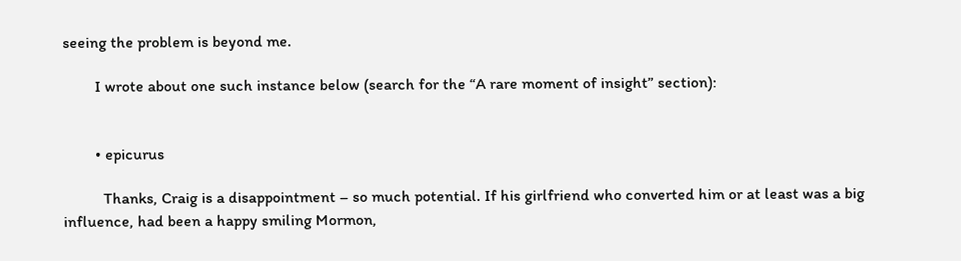seeing the problem is beyond me.

        I wrote about one such instance below (search for the “A rare moment of insight” section):


        • epicurus

          Thanks, Craig is a disappointment – so much potential. If his girlfriend who converted him or at least was a big influence, had been a happy smiling Mormon,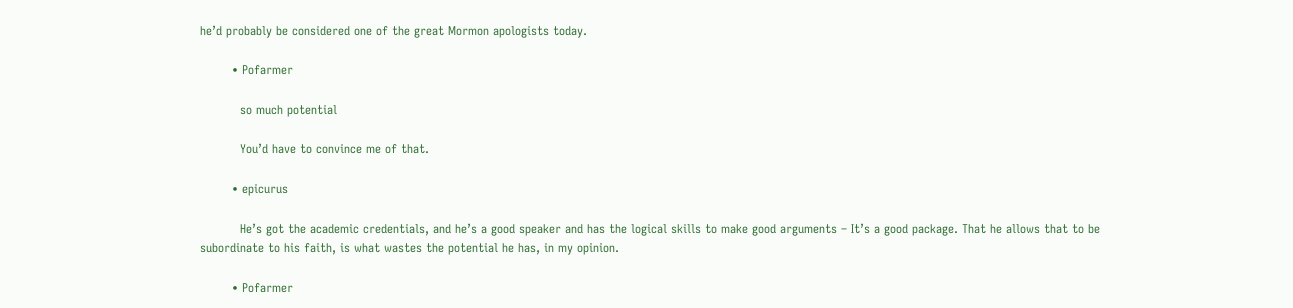he’d probably be considered one of the great Mormon apologists today.

        • Pofarmer

          so much potential

          You’d have to convince me of that.

        • epicurus

          He’s got the academic credentials, and he’s a good speaker and has the logical skills to make good arguments – It’s a good package. That he allows that to be subordinate to his faith, is what wastes the potential he has, in my opinion.

        • Pofarmer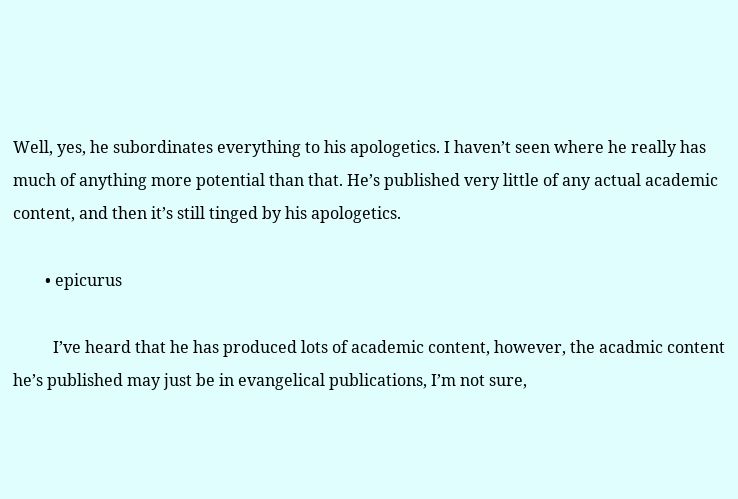Well, yes, he subordinates everything to his apologetics. I haven’t seen where he really has much of anything more potential than that. He’s published very little of any actual academic content, and then it’s still tinged by his apologetics.

        • epicurus

          I’ve heard that he has produced lots of academic content, however, the acadmic content he’s published may just be in evangelical publications, I’m not sure,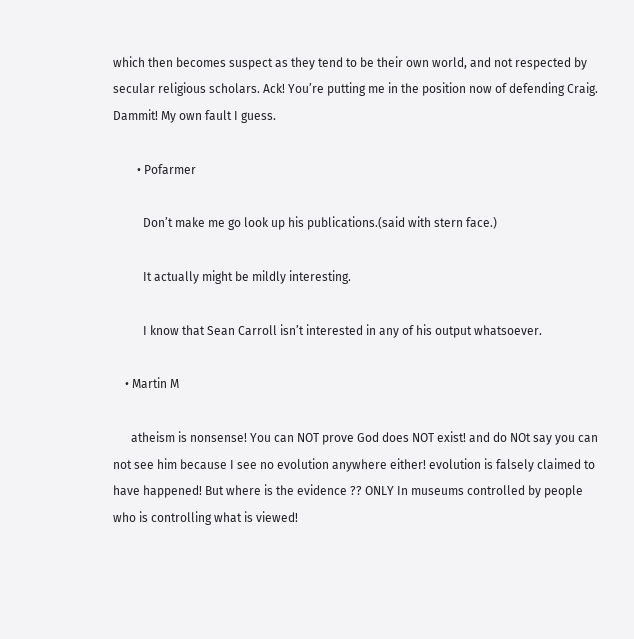which then becomes suspect as they tend to be their own world, and not respected by secular religious scholars. Ack! You’re putting me in the position now of defending Craig. Dammit! My own fault I guess.

        • Pofarmer

          Don’t make me go look up his publications.(said with stern face.)

          It actually might be mildly interesting.

          I know that Sean Carroll isn’t interested in any of his output whatsoever.

    • Martin M

      atheism is nonsense! You can NOT prove God does NOT exist! and do NOt say you can not see him because I see no evolution anywhere either! evolution is falsely claimed to have happened! But where is the evidence ?? ONLY In museums controlled by people who is controlling what is viewed!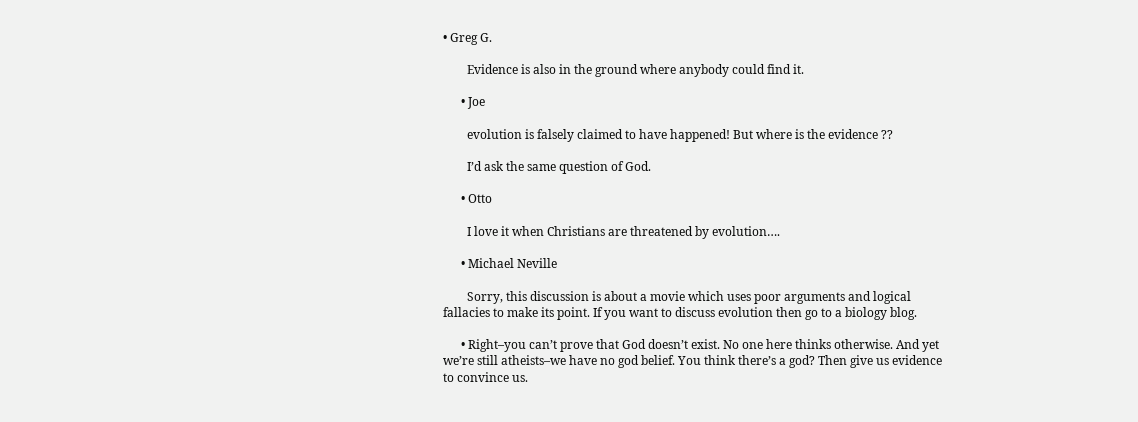• Greg G.

        Evidence is also in the ground where anybody could find it.

      • Joe

        evolution is falsely claimed to have happened! But where is the evidence ??

        I’d ask the same question of God.

      • Otto

        I love it when Christians are threatened by evolution….

      • Michael Neville

        Sorry, this discussion is about a movie which uses poor arguments and logical fallacies to make its point. If you want to discuss evolution then go to a biology blog.

      • Right–you can’t prove that God doesn’t exist. No one here thinks otherwise. And yet we’re still atheists–we have no god belief. You think there’s a god? Then give us evidence to convince us.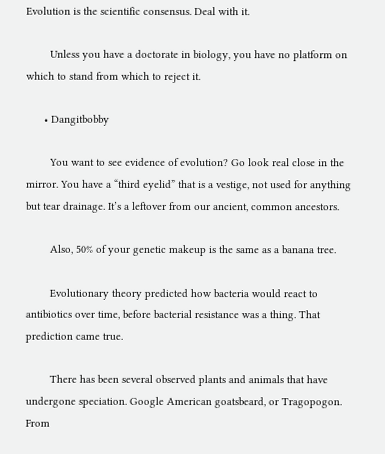Evolution is the scientific consensus. Deal with it.

        Unless you have a doctorate in biology, you have no platform on which to stand from which to reject it.

      • Dangitbobby

        You want to see evidence of evolution? Go look real close in the mirror. You have a “third eyelid” that is a vestige, not used for anything but tear drainage. It’s a leftover from our ancient, common ancestors.

        Also, 50% of your genetic makeup is the same as a banana tree.

        Evolutionary theory predicted how bacteria would react to antibiotics over time, before bacterial resistance was a thing. That prediction came true.

        There has been several observed plants and animals that have undergone speciation. Google American goatsbeard, or Tragopogon. From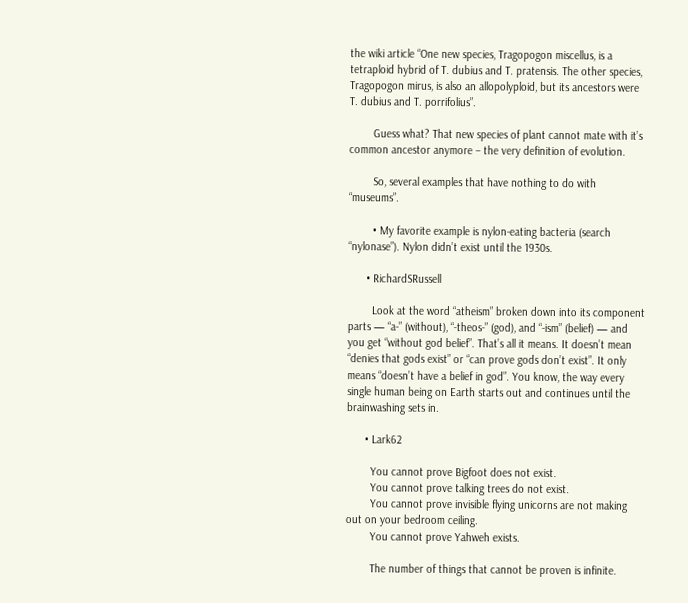the wiki article “One new species, Tragopogon miscellus, is a tetraploid hybrid of T. dubius and T. pratensis. The other species, Tragopogon mirus, is also an allopolyploid, but its ancestors were T. dubius and T. porrifolius”.

        Guess what? That new species of plant cannot mate with it’s common ancestor anymore – the very definition of evolution.

        So, several examples that have nothing to do with “museums”.

        • My favorite example is nylon-eating bacteria (search “nylonase”). Nylon didn’t exist until the 1930s.

      • RichardSRussell

        Look at the word “atheism” broken down into its component parts — “a-” (without), “-theos-” (god), and “-ism” (belief) — and you get “without god belief”. That’s all it means. It doesn’t mean “denies that gods exist” or “can prove gods don’t exist”. It only means “doesn’t have a belief in god”. You know, the way every single human being on Earth starts out and continues until the brainwashing sets in.

      • Lark62

        You cannot prove Bigfoot does not exist.
        You cannot prove talking trees do not exist.
        You cannot prove invisible flying unicorns are not making out on your bedroom ceiling.
        You cannot prove Yahweh exists.

        The number of things that cannot be proven is infinite.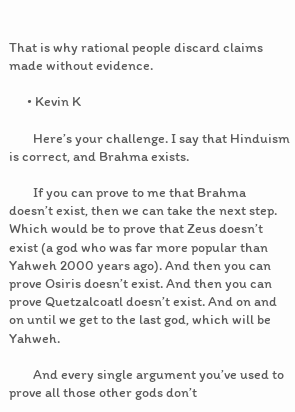That is why rational people discard claims made without evidence.

      • Kevin K

        Here’s your challenge. I say that Hinduism is correct, and Brahma exists.

        If you can prove to me that Brahma doesn’t exist, then we can take the next step. Which would be to prove that Zeus doesn’t exist (a god who was far more popular than Yahweh 2000 years ago). And then you can prove Osiris doesn’t exist. And then you can prove Quetzalcoatl doesn’t exist. And on and on until we get to the last god, which will be Yahweh.

        And every single argument you’ve used to prove all those other gods don’t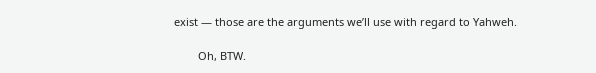exist — those are the arguments we’ll use with regard to Yahweh.

        Oh, BTW.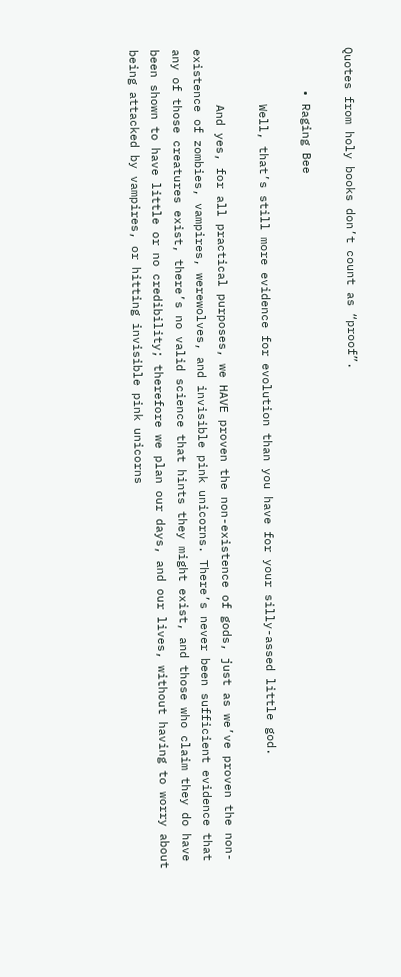Quotes from holy books don’t count as “proof”.

      • Raging Bee

        Well, that’s still more evidence for evolution than you have for your silly-assed little god.

        And yes, for all practical purposes, we HAVE proven the non-existence of gods, just as we’ve proven the non-existence of zombies, vampires, werewolves, and invisible pink unicorns. There’s never been sufficient evidence that any of those creatures exist, there’s no valid science that hints they might exist, and those who claim they do have been shown to have little or no credibility; therefore we plan our days, and our lives, without having to worry about being attacked by vampires, or hitting invisible pink unicorns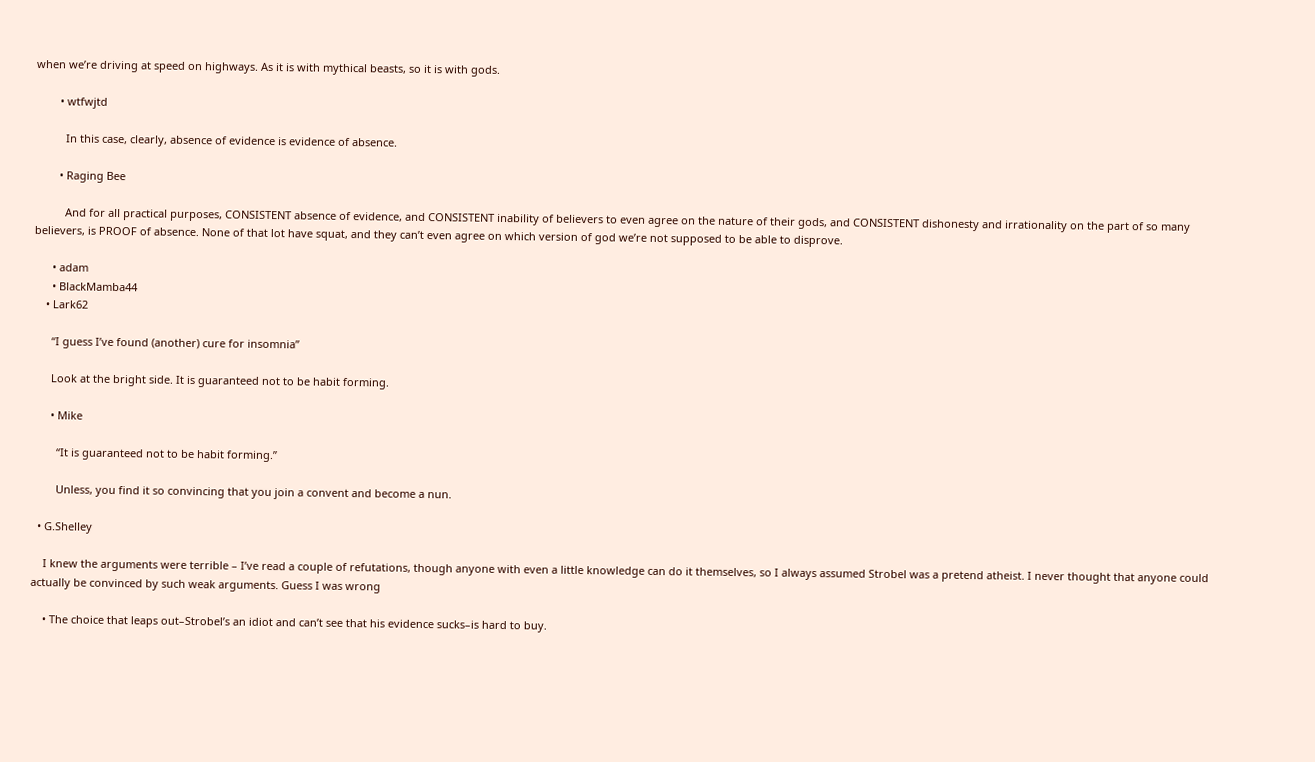when we’re driving at speed on highways. As it is with mythical beasts, so it is with gods.

        • wtfwjtd

          In this case, clearly, absence of evidence is evidence of absence.

        • Raging Bee

          And for all practical purposes, CONSISTENT absence of evidence, and CONSISTENT inability of believers to even agree on the nature of their gods, and CONSISTENT dishonesty and irrationality on the part of so many believers, is PROOF of absence. None of that lot have squat, and they can’t even agree on which version of god we’re not supposed to be able to disprove.

      • adam
      • BlackMamba44
    • Lark62

      “I guess I’ve found (another) cure for insomnia”

      Look at the bright side. It is guaranteed not to be habit forming.

      • Mike

        “It is guaranteed not to be habit forming.”

        Unless, you find it so convincing that you join a convent and become a nun.

  • G.Shelley

    I knew the arguments were terrible – I’ve read a couple of refutations, though anyone with even a little knowledge can do it themselves, so I always assumed Strobel was a pretend atheist. I never thought that anyone could actually be convinced by such weak arguments. Guess I was wrong

    • The choice that leaps out–Strobel’s an idiot and can’t see that his evidence sucks–is hard to buy.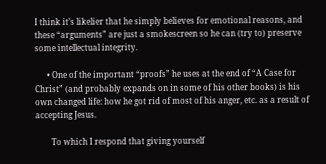I think it’s likelier that he simply believes for emotional reasons, and these “arguments” are just a smokescreen so he can (try to) preserve some intellectual integrity.

      • One of the important “proofs” he uses at the end of “A Case for Christ” (and probably expands on in some of his other books) is his own changed life: how he got rid of most of his anger, etc. as a result of accepting Jesus.

        To which I respond that giving yourself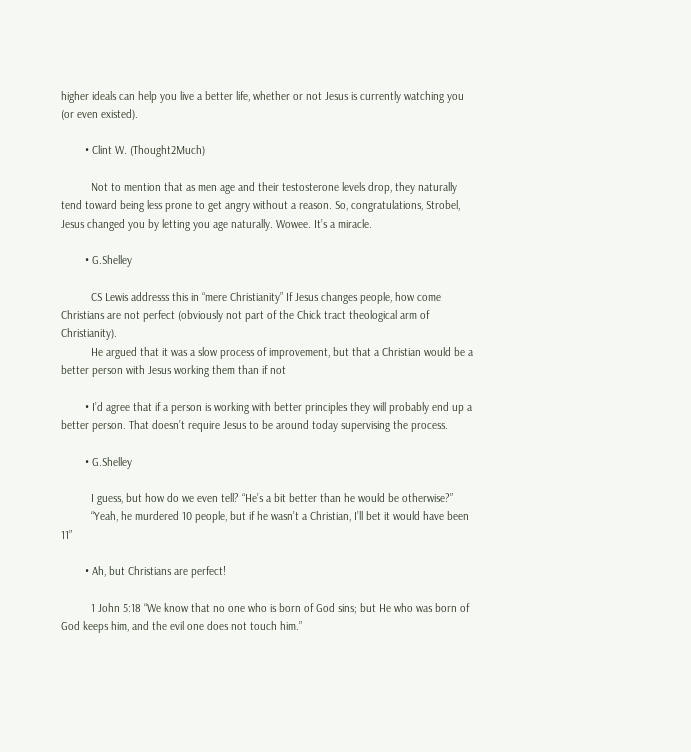higher ideals can help you live a better life, whether or not Jesus is currently watching you (or even existed).

        • Clint W. (Thought2Much)

          Not to mention that as men age and their testosterone levels drop, they naturally tend toward being less prone to get angry without a reason. So, congratulations, Strobel, Jesus changed you by letting you age naturally. Wowee. It’s a miracle.

        • G.Shelley

          CS Lewis addresss this in “mere Christianity” If Jesus changes people, how come Christians are not perfect (obviously not part of the Chick tract theological arm of Christianity).
          He argued that it was a slow process of improvement, but that a Christian would be a better person with Jesus working them than if not

        • I’d agree that if a person is working with better principles they will probably end up a better person. That doesn’t require Jesus to be around today supervising the process.

        • G.Shelley

          I guess, but how do we even tell? “He’s a bit better than he would be otherwise?”
          “Yeah, he murdered 10 people, but if he wasn’t a Christian, I’ll bet it would have been 11”

        • Ah, but Christians are perfect!

          1 John 5:18 “We know that no one who is born of God sins; but He who was born of God keeps him, and the evil one does not touch him.”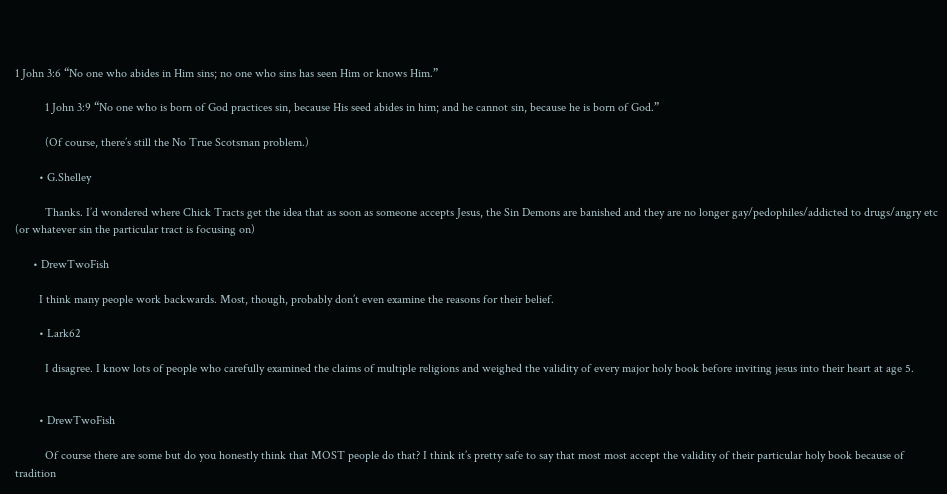1 John 3:6 “No one who abides in Him sins; no one who sins has seen Him or knows Him.”

          1 John 3:9 “No one who is born of God practices sin, because His seed abides in him; and he cannot sin, because he is born of God.”

          (Of course, there’s still the No True Scotsman problem.)

        • G.Shelley

          Thanks. I’d wondered where Chick Tracts get the idea that as soon as someone accepts Jesus, the Sin Demons are banished and they are no longer gay/pedophiles/addicted to drugs/angry etc (or whatever sin the particular tract is focusing on)

      • DrewTwoFish

        I think many people work backwards. Most, though, probably don’t even examine the reasons for their belief.

        • Lark62

          I disagree. I know lots of people who carefully examined the claims of multiple religions and weighed the validity of every major holy book before inviting jesus into their heart at age 5.


        • DrewTwoFish

          Of course there are some but do you honestly think that MOST people do that? I think it’s pretty safe to say that most most accept the validity of their particular holy book because of tradition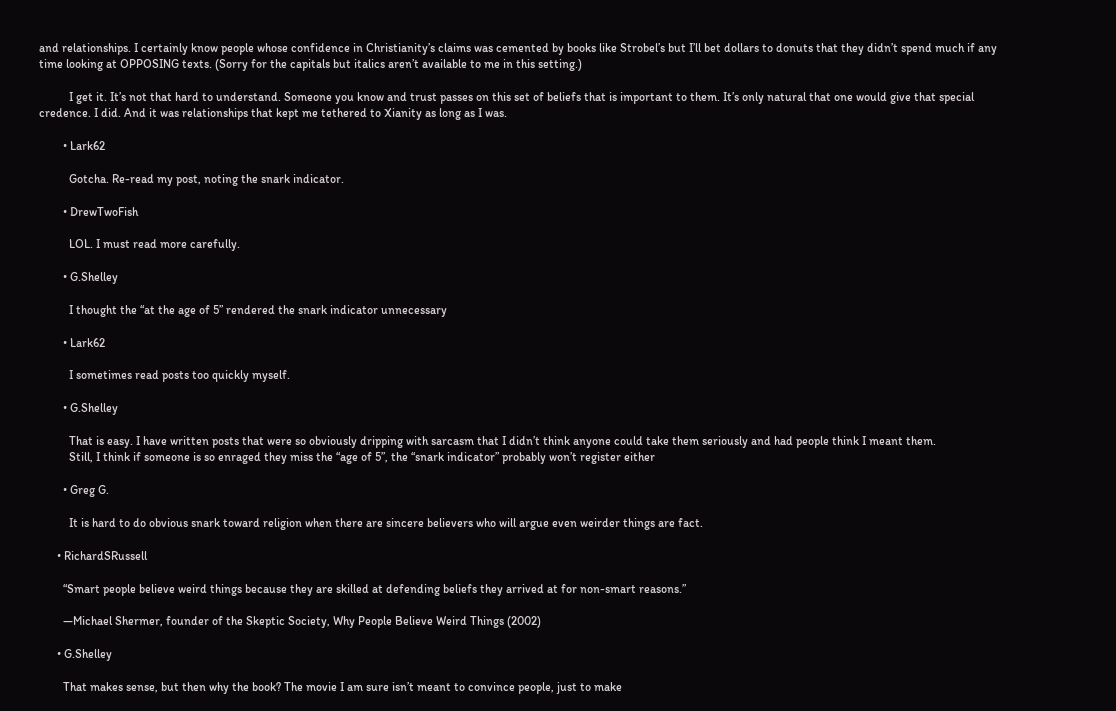and relationships. I certainly know people whose confidence in Christianity’s claims was cemented by books like Strobel’s but I’ll bet dollars to donuts that they didn’t spend much if any time looking at OPPOSING texts. (Sorry for the capitals but italics aren’t available to me in this setting.)

          I get it. It’s not that hard to understand. Someone you know and trust passes on this set of beliefs that is important to them. It’s only natural that one would give that special credence. I did. And it was relationships that kept me tethered to Xianity as long as I was.

        • Lark62

          Gotcha. Re-read my post, noting the snark indicator.

        • DrewTwoFish

          LOL. I must read more carefully.

        • G.Shelley

          I thought the “at the age of 5” rendered the snark indicator unnecessary

        • Lark62

          I sometimes read posts too quickly myself.

        • G.Shelley

          That is easy. I have written posts that were so obviously dripping with sarcasm that I didn’t think anyone could take them seriously and had people think I meant them.
          Still, I think if someone is so enraged they miss the “age of 5”, the “snark indicator” probably won’t register either

        • Greg G.

          It is hard to do obvious snark toward religion when there are sincere believers who will argue even weirder things are fact.

      • RichardSRussell

        “Smart people believe weird things because they are skilled at defending beliefs they arrived at for non-smart reasons.”

        —Michael Shermer, founder of the Skeptic Society, Why People Believe Weird Things (2002)

      • G.Shelley

        That makes sense, but then why the book? The movie I am sure isn’t meant to convince people, just to make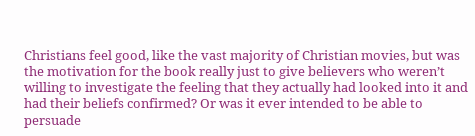Christians feel good, like the vast majority of Christian movies, but was the motivation for the book really just to give believers who weren’t willing to investigate the feeling that they actually had looked into it and had their beliefs confirmed? Or was it ever intended to be able to persuade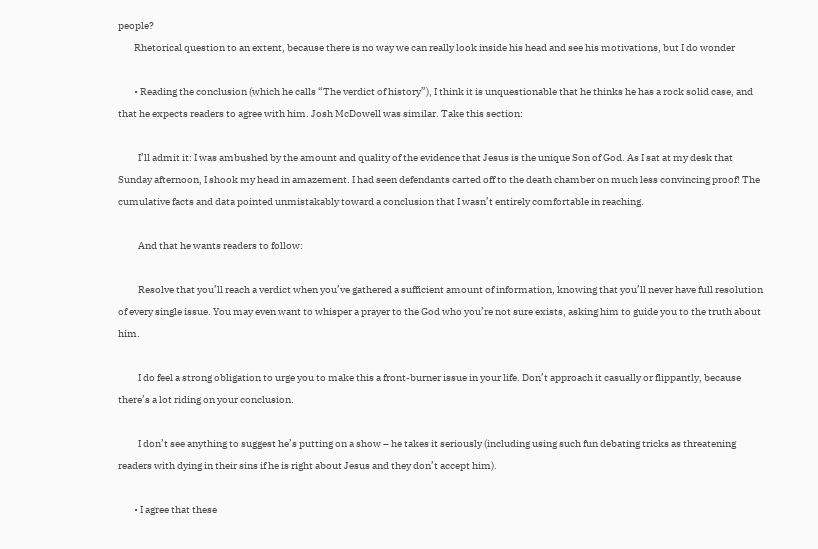people?
        Rhetorical question to an extent, because there is no way we can really look inside his head and see his motivations, but I do wonder

        • Reading the conclusion (which he calls “The verdict of history”), I think it is unquestionable that he thinks he has a rock solid case, and that he expects readers to agree with him. Josh McDowell was similar. Take this section:

          I’ll admit it: I was ambushed by the amount and quality of the evidence that Jesus is the unique Son of God. As I sat at my desk that Sunday afternoon, I shook my head in amazement. I had seen defendants carted off to the death chamber on much less convincing proof! The cumulative facts and data pointed unmistakably toward a conclusion that I wasn’t entirely comfortable in reaching.

          And that he wants readers to follow:

          Resolve that you’ll reach a verdict when you’ve gathered a sufficient amount of information, knowing that you’ll never have full resolution of every single issue. You may even want to whisper a prayer to the God who you’re not sure exists, asking him to guide you to the truth about him.

          I do feel a strong obligation to urge you to make this a front-burner issue in your life. Don’t approach it casually or flippantly, because there’s a lot riding on your conclusion.

          I don’t see anything to suggest he’s putting on a show – he takes it seriously (including using such fun debating tricks as threatening readers with dying in their sins if he is right about Jesus and they don’t accept him).

        • I agree that these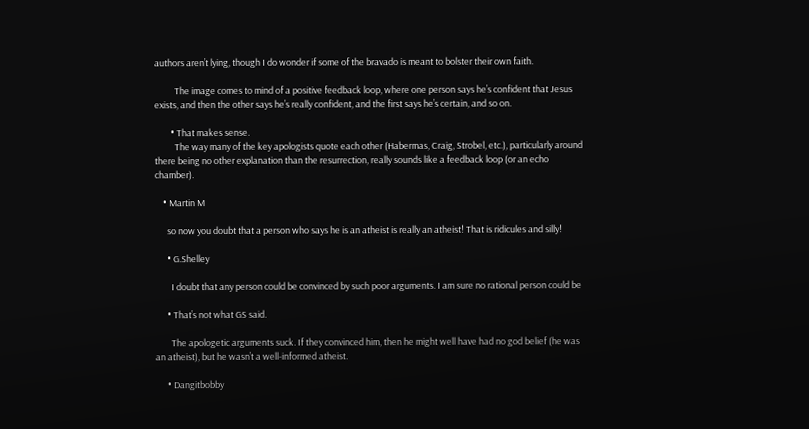authors aren’t lying, though I do wonder if some of the bravado is meant to bolster their own faith.

          The image comes to mind of a positive feedback loop, where one person says he’s confident that Jesus exists, and then the other says he’s really confident, and the first says he’s certain, and so on.

        • That makes sense.
          The way many of the key apologists quote each other (Habermas, Craig, Strobel, etc.), particularly around there being no other explanation than the resurrection, really sounds like a feedback loop (or an echo chamber).

    • Martin M

      so now you doubt that a person who says he is an atheist is really an atheist! That is ridicules and silly!

      • G.Shelley

        I doubt that any person could be convinced by such poor arguments. I am sure no rational person could be

      • That’s not what GS said.

        The apologetic arguments suck. If they convinced him, then he might well have had no god belief (he was an atheist), but he wasn’t a well-informed atheist.

      • Dangitbobby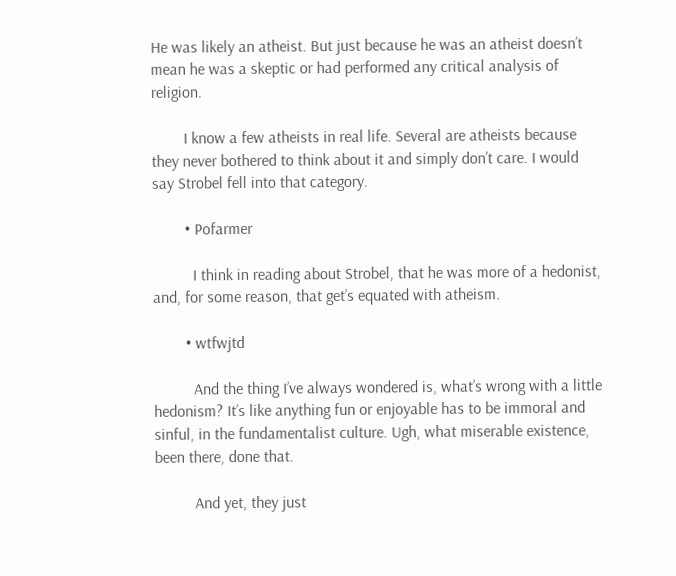He was likely an atheist. But just because he was an atheist doesn’t mean he was a skeptic or had performed any critical analysis of religion.

        I know a few atheists in real life. Several are atheists because they never bothered to think about it and simply don’t care. I would say Strobel fell into that category.

        • Pofarmer

          I think in reading about Strobel, that he was more of a hedonist, and, for some reason, that get’s equated with atheism.

        • wtfwjtd

          And the thing I’ve always wondered is, what’s wrong with a little hedonism? It’s like anything fun or enjoyable has to be immoral and sinful, in the fundamentalist culture. Ugh, what miserable existence, been there, done that.

          And yet, they just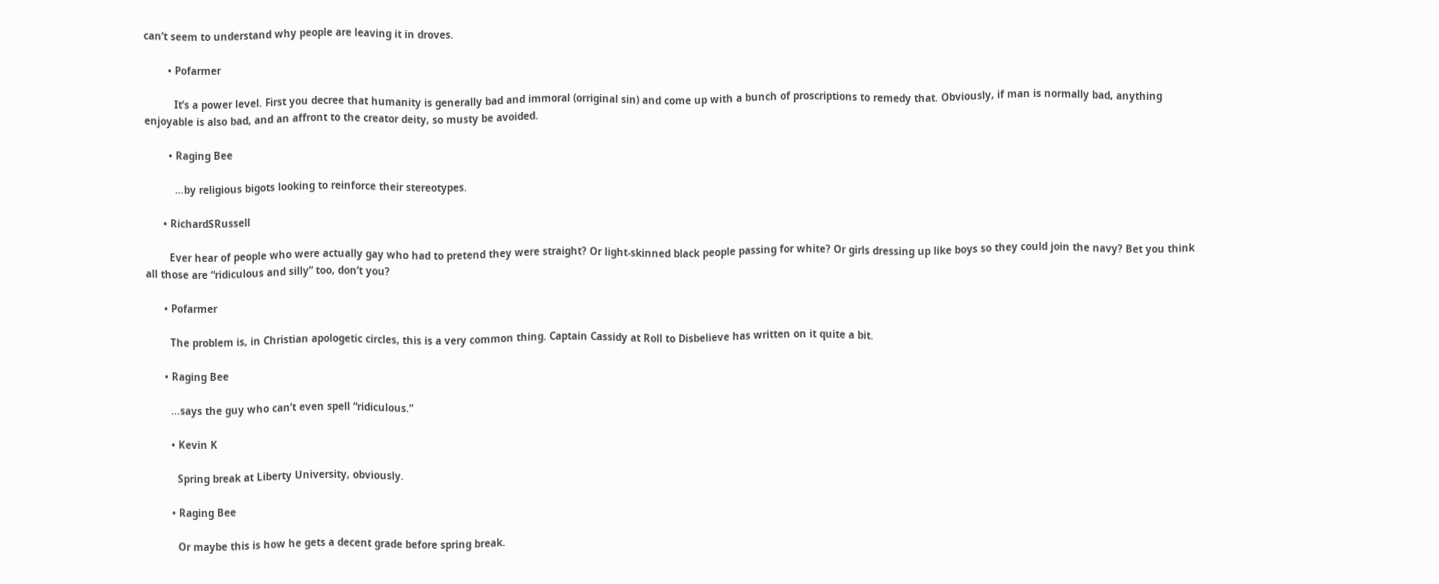can’t seem to understand why people are leaving it in droves.

        • Pofarmer

          It’s a power level. First you decree that humanity is generally bad and immoral (orriginal sin) and come up with a bunch of proscriptions to remedy that. Obviously, if man is normally bad, anything enjoyable is also bad, and an affront to the creator deity, so musty be avoided.

        • Raging Bee

          …by religious bigots looking to reinforce their stereotypes.

      • RichardSRussell

        Ever hear of people who were actually gay who had to pretend they were straight? Or light-skinned black people passing for white? Or girls dressing up like boys so they could join the navy? Bet you think all those are “ridiculous and silly” too, don’t you?

      • Pofarmer

        The problem is, in Christian apologetic circles, this is a very common thing. Captain Cassidy at Roll to Disbelieve has written on it quite a bit.

      • Raging Bee

        …says the guy who can’t even spell “ridiculous.”

        • Kevin K

          Spring break at Liberty University, obviously.

        • Raging Bee

          Or maybe this is how he gets a decent grade before spring break.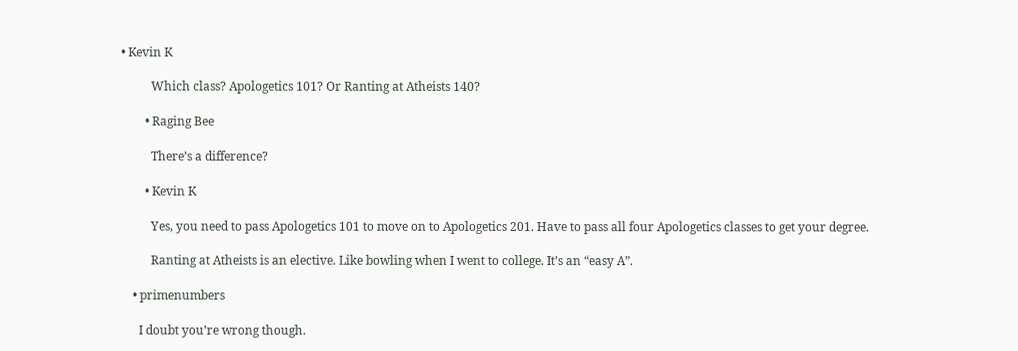• Kevin K

          Which class? Apologetics 101? Or Ranting at Atheists 140?

        • Raging Bee

          There’s a difference?

        • Kevin K

          Yes, you need to pass Apologetics 101 to move on to Apologetics 201. Have to pass all four Apologetics classes to get your degree.

          Ranting at Atheists is an elective. Like bowling when I went to college. It’s an “easy A”.

    • primenumbers

      I doubt you’re wrong though.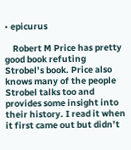• epicurus

    Robert M Price has pretty good book refuting Strobel’s book. Price also knows many of the people Strobel talks too and provides some insight into their history. I read it when it first came out but didn’t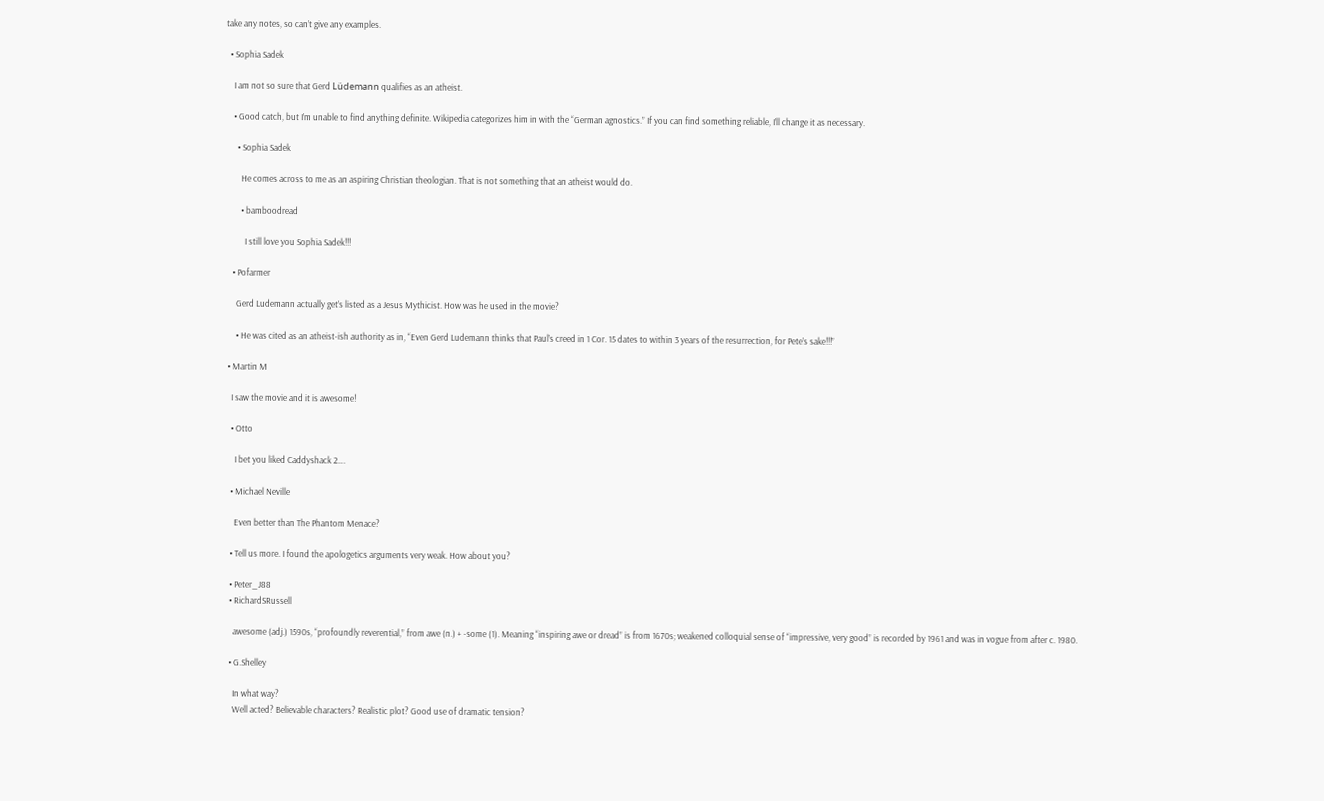take any notes, so can’t give any examples.

  • Sophia Sadek

    I am not so sure that Gerd Lüdemann qualifies as an atheist.

    • Good catch, but I’m unable to find anything definite. Wikipedia categorizes him in with the “German agnostics.” If you can find something reliable, I’ll change it as necessary.

      • Sophia Sadek

        He comes across to me as an aspiring Christian theologian. That is not something that an atheist would do.

        • bamboodread

          I still love you Sophia Sadek!!!

    • Pofarmer

      Gerd Ludemann actually get’s listed as a Jesus Mythicist. How was he used in the movie?

      • He was cited as an atheist-ish authority as in, “Even Gerd Ludemann thinks that Paul’s creed in 1 Cor. 15 dates to within 3 years of the resurrection, for Pete’s sake!!!”

  • Martin M

    I saw the movie and it is awesome!

    • Otto

      I bet you liked Caddyshack 2….

    • Michael Neville

      Even better than The Phantom Menace?

    • Tell us more. I found the apologetics arguments very weak. How about you?

    • Peter_J88
    • RichardSRussell

      awesome (adj.) 1590s, “profoundly reverential,” from awe (n.) + -some (1). Meaning “inspiring awe or dread” is from 1670s; weakened colloquial sense of “impressive, very good” is recorded by 1961 and was in vogue from after c. 1980.

    • G.Shelley

      In what way?
      Well acted? Believable characters? Realistic plot? Good use of dramatic tension?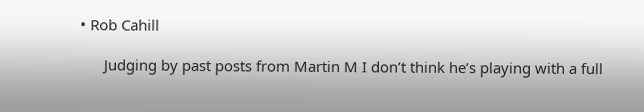• Rob Cahill

      Judging by past posts from Martin M I don’t think he’s playing with a full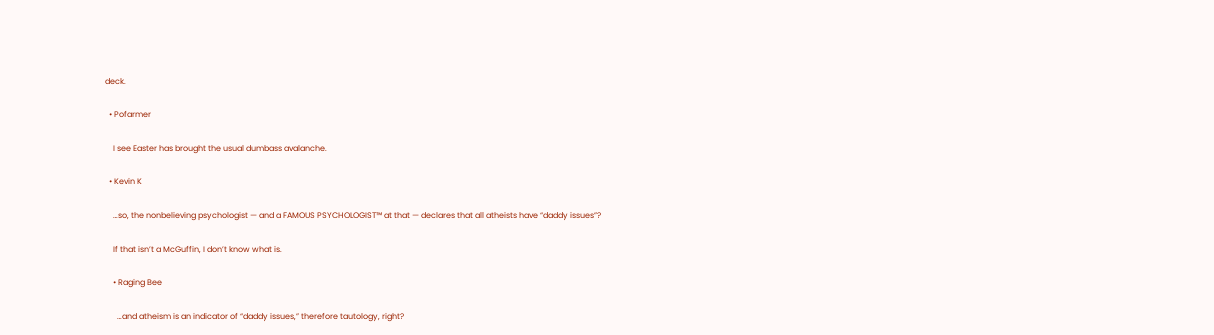deck.

  • Pofarmer

    I see Easter has brought the usual dumbass avalanche.

  • Kevin K

    …so, the nonbelieving psychologist — and a FAMOUS PSYCHOLOGIST™ at that — declares that all atheists have “daddy issues”?

    If that isn’t a McGuffin, I don’t know what is.

    • Raging Bee

      …and atheism is an indicator of “daddy issues,” therefore tautology, right?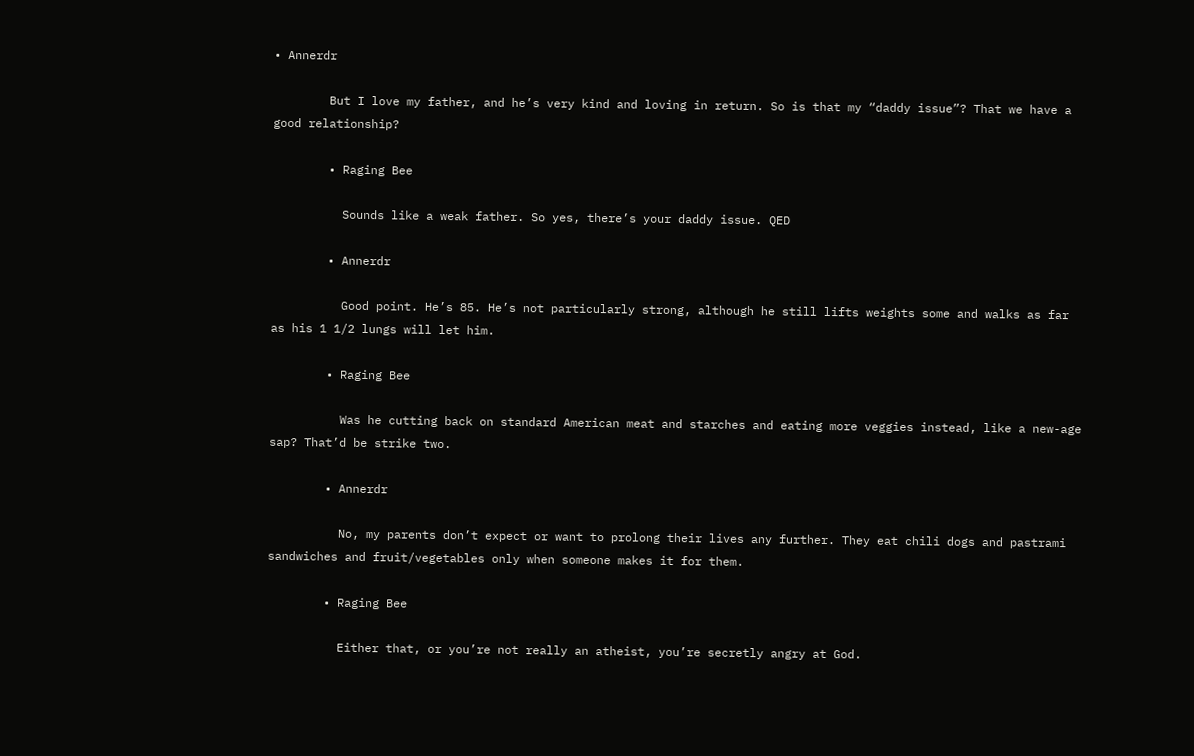• Annerdr

        But I love my father, and he’s very kind and loving in return. So is that my “daddy issue”? That we have a good relationship?

        • Raging Bee

          Sounds like a weak father. So yes, there’s your daddy issue. QED

        • Annerdr

          Good point. He’s 85. He’s not particularly strong, although he still lifts weights some and walks as far as his 1 1/2 lungs will let him.

        • Raging Bee

          Was he cutting back on standard American meat and starches and eating more veggies instead, like a new-age sap? That’d be strike two.

        • Annerdr

          No, my parents don’t expect or want to prolong their lives any further. They eat chili dogs and pastrami sandwiches and fruit/vegetables only when someone makes it for them.

        • Raging Bee

          Either that, or you’re not really an atheist, you’re secretly angry at God.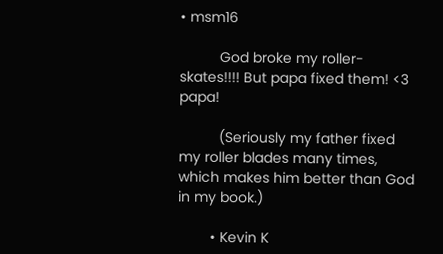• msm16

          God broke my roller-skates!!!! But papa fixed them! <3 papa!

          (Seriously my father fixed my roller blades many times, which makes him better than God in my book.)

        • Kevin K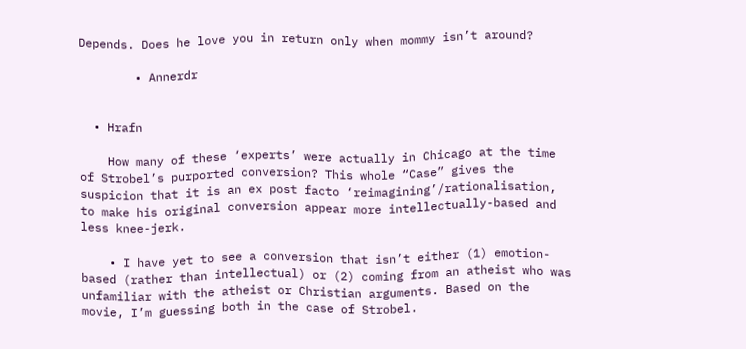Depends. Does he love you in return only when mommy isn’t around?

        • Annerdr


  • Hrafn

    How many of these ‘experts’ were actually in Chicago at the time of Strobel’s purported conversion? This whole “Case” gives the suspicion that it is an ex post facto ‘reimagining’/rationalisation, to make his original conversion appear more intellectually-based and less knee-jerk.

    • I have yet to see a conversion that isn’t either (1) emotion-based (rather than intellectual) or (2) coming from an atheist who was unfamiliar with the atheist or Christian arguments. Based on the movie, I’m guessing both in the case of Strobel.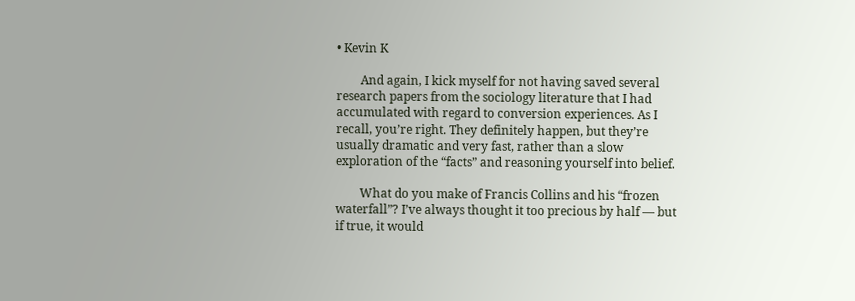• Kevin K

        And again, I kick myself for not having saved several research papers from the sociology literature that I had accumulated with regard to conversion experiences. As I recall, you’re right. They definitely happen, but they’re usually dramatic and very fast, rather than a slow exploration of the “facts” and reasoning yourself into belief.

        What do you make of Francis Collins and his “frozen waterfall”? I’ve always thought it too precious by half — but if true, it would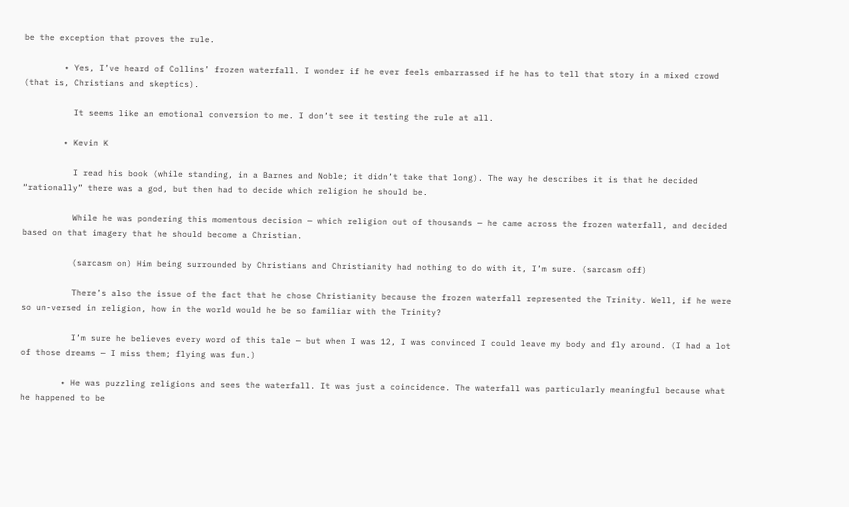be the exception that proves the rule.

        • Yes, I’ve heard of Collins’ frozen waterfall. I wonder if he ever feels embarrassed if he has to tell that story in a mixed crowd (that is, Christians and skeptics).

          It seems like an emotional conversion to me. I don’t see it testing the rule at all.

        • Kevin K

          I read his book (while standing, in a Barnes and Noble; it didn’t take that long). The way he describes it is that he decided “rationally” there was a god, but then had to decide which religion he should be.

          While he was pondering this momentous decision — which religion out of thousands — he came across the frozen waterfall, and decided based on that imagery that he should become a Christian.

          (sarcasm on) Him being surrounded by Christians and Christianity had nothing to do with it, I’m sure. (sarcasm off)

          There’s also the issue of the fact that he chose Christianity because the frozen waterfall represented the Trinity. Well, if he were so un-versed in religion, how in the world would he be so familiar with the Trinity?

          I’m sure he believes every word of this tale — but when I was 12, I was convinced I could leave my body and fly around. (I had a lot of those dreams — I miss them; flying was fun.)

        • He was puzzling religions and sees the waterfall. It was just a coincidence. The waterfall was particularly meaningful because what he happened to be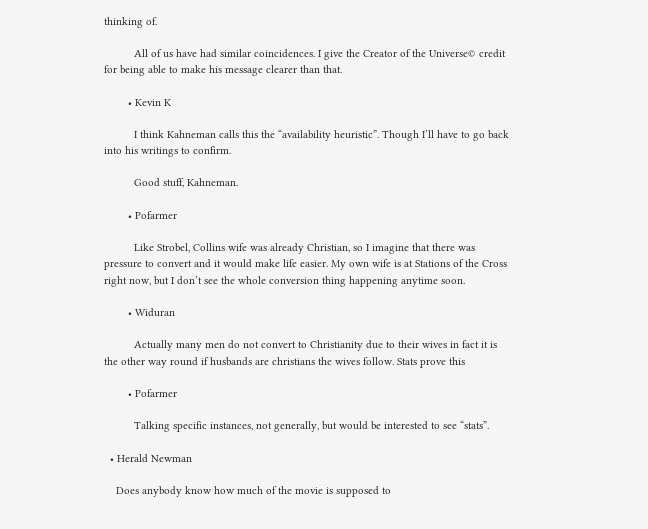thinking of.

          All of us have had similar coincidences. I give the Creator of the Universe© credit for being able to make his message clearer than that.

        • Kevin K

          I think Kahneman calls this the “availability heuristic”. Though I’ll have to go back into his writings to confirm.

          Good stuff, Kahneman.

        • Pofarmer

          Like Strobel, Collins wife was already Christian, so I imagine that there was pressure to convert and it would make life easier. My own wife is at Stations of the Cross right now, but I don’t see the whole conversion thing happening anytime soon.

        • Widuran

          Actually many men do not convert to Christianity due to their wives in fact it is the other way round if husbands are christians the wives follow. Stats prove this

        • Pofarmer

          Talking specific instances, not generally, but would be interested to see “stats”.

  • Herald Newman

    Does anybody know how much of the movie is supposed to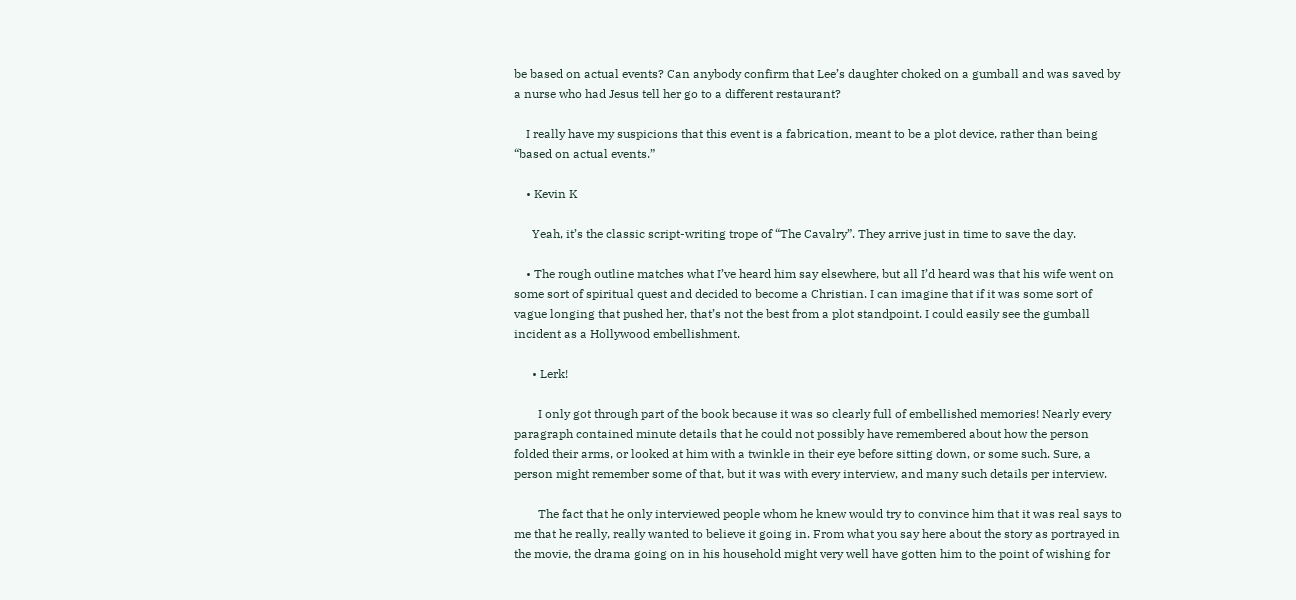be based on actual events? Can anybody confirm that Lee’s daughter choked on a gumball and was saved by a nurse who had Jesus tell her go to a different restaurant?

    I really have my suspicions that this event is a fabrication, meant to be a plot device, rather than being “based on actual events.”

    • Kevin K

      Yeah, it’s the classic script-writing trope of “The Cavalry”. They arrive just in time to save the day.

    • The rough outline matches what I’ve heard him say elsewhere, but all I’d heard was that his wife went on some sort of spiritual quest and decided to become a Christian. I can imagine that if it was some sort of vague longing that pushed her, that’s not the best from a plot standpoint. I could easily see the gumball incident as a Hollywood embellishment.

      • Lerk!

        I only got through part of the book because it was so clearly full of embellished memories! Nearly every paragraph contained minute details that he could not possibly have remembered about how the person folded their arms, or looked at him with a twinkle in their eye before sitting down, or some such. Sure, a person might remember some of that, but it was with every interview, and many such details per interview.

        The fact that he only interviewed people whom he knew would try to convince him that it was real says to me that he really, really wanted to believe it going in. From what you say here about the story as portrayed in the movie, the drama going on in his household might very well have gotten him to the point of wishing for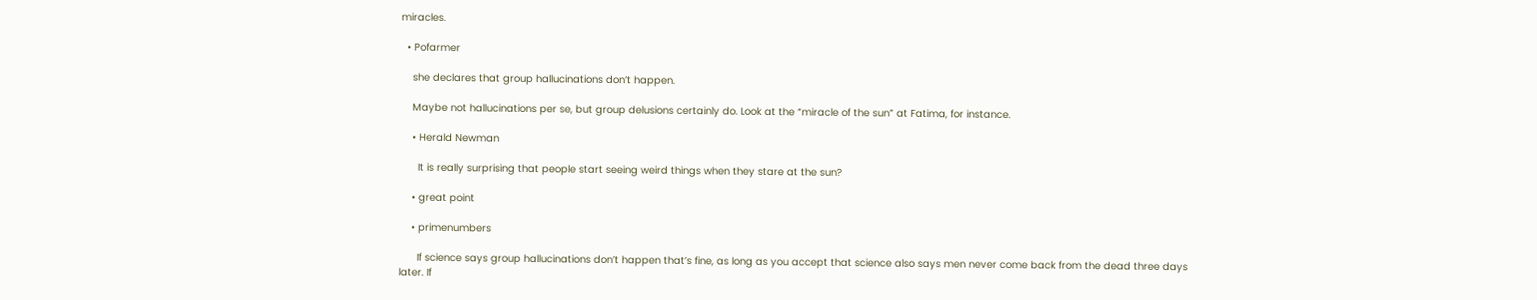miracles.

  • Pofarmer

    she declares that group hallucinations don’t happen.

    Maybe not hallucinations per se, but group delusions certainly do. Look at the “miracle of the sun” at Fatima, for instance.

    • Herald Newman

      It is really surprising that people start seeing weird things when they stare at the sun?

    • great point

    • primenumbers

      If science says group hallucinations don’t happen that’s fine, as long as you accept that science also says men never come back from the dead three days later. If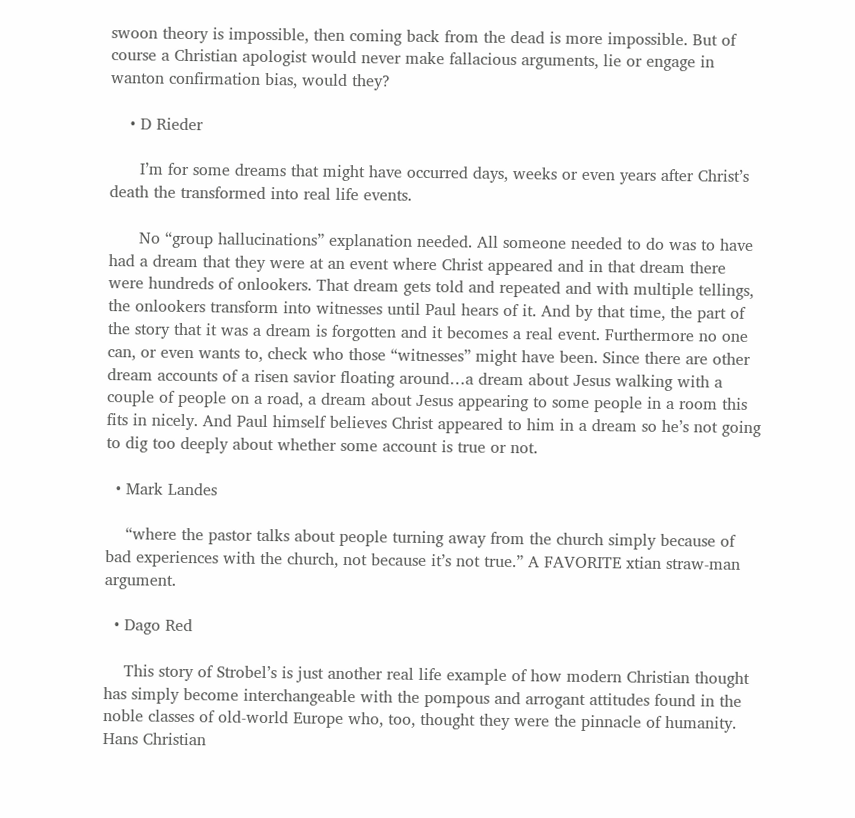swoon theory is impossible, then coming back from the dead is more impossible. But of course a Christian apologist would never make fallacious arguments, lie or engage in wanton confirmation bias, would they?

    • D Rieder

      I’m for some dreams that might have occurred days, weeks or even years after Christ’s death the transformed into real life events.

      No “group hallucinations” explanation needed. All someone needed to do was to have had a dream that they were at an event where Christ appeared and in that dream there were hundreds of onlookers. That dream gets told and repeated and with multiple tellings, the onlookers transform into witnesses until Paul hears of it. And by that time, the part of the story that it was a dream is forgotten and it becomes a real event. Furthermore no one can, or even wants to, check who those “witnesses” might have been. Since there are other dream accounts of a risen savior floating around…a dream about Jesus walking with a couple of people on a road, a dream about Jesus appearing to some people in a room this fits in nicely. And Paul himself believes Christ appeared to him in a dream so he’s not going to dig too deeply about whether some account is true or not.

  • Mark Landes

    “where the pastor talks about people turning away from the church simply because of bad experiences with the church, not because it’s not true.” A FAVORITE xtian straw-man argument.

  • Dago Red

    This story of Strobel’s is just another real life example of how modern Christian thought has simply become interchangeable with the pompous and arrogant attitudes found in the noble classes of old-world Europe who, too, thought they were the pinnacle of humanity. Hans Christian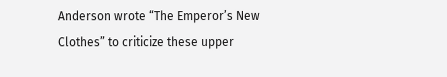Anderson wrote “The Emperor’s New Clothes” to criticize these upper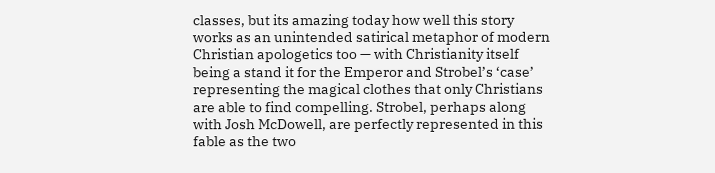classes, but its amazing today how well this story works as an unintended satirical metaphor of modern Christian apologetics too — with Christianity itself being a stand it for the Emperor and Strobel’s ‘case’ representing the magical clothes that only Christians are able to find compelling. Strobel, perhaps along with Josh McDowell, are perfectly represented in this fable as the two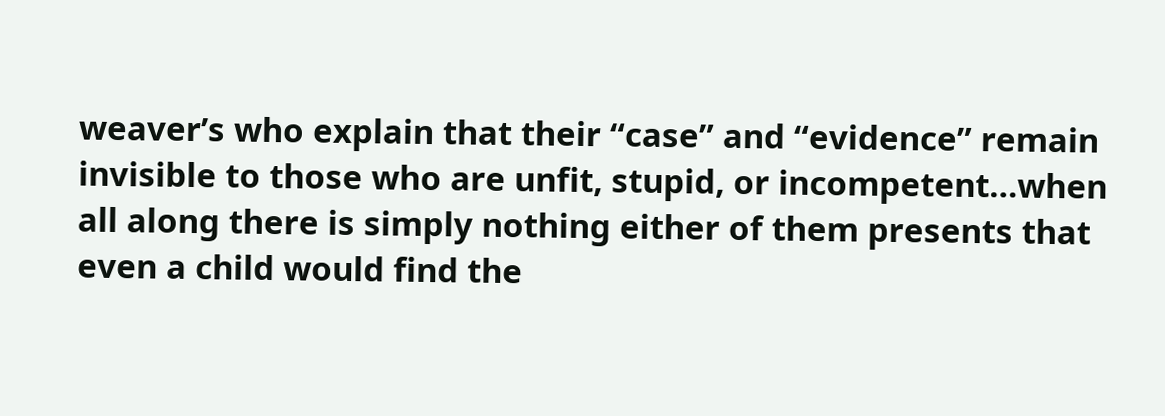weaver’s who explain that their “case” and “evidence” remain invisible to those who are unfit, stupid, or incompetent…when all along there is simply nothing either of them presents that even a child would find the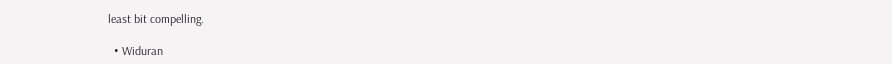least bit compelling.

  • Widuran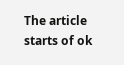The article starts of ok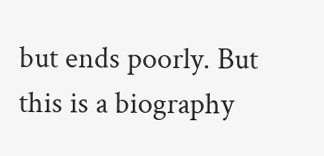but ends poorly. But this is a biography